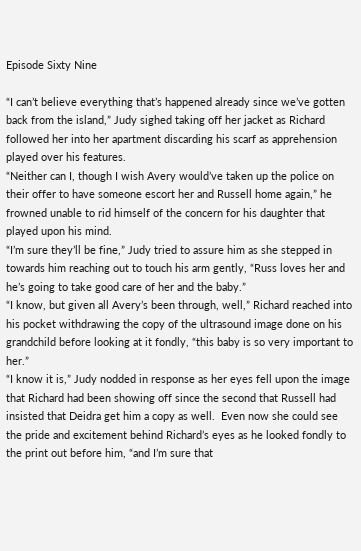Episode Sixty Nine

“I can’t believe everything that’s happened already since we’ve gotten back from the island,” Judy sighed taking off her jacket as Richard followed her into her apartment discarding his scarf as apprehension played over his features.
“Neither can I, though I wish Avery would’ve taken up the police on their offer to have someone escort her and Russell home again,” he frowned unable to rid himself of the concern for his daughter that played upon his mind.
“I’m sure they’ll be fine,” Judy tried to assure him as she stepped in towards him reaching out to touch his arm gently, “Russ loves her and he’s going to take good care of her and the baby.”
“I know, but given all Avery’s been through, well,” Richard reached into his pocket withdrawing the copy of the ultrasound image done on his grandchild before looking at it fondly, “this baby is so very important to her.”
“I know it is,” Judy nodded in response as her eyes fell upon the image that Richard had been showing off since the second that Russell had insisted that Deidra get him a copy as well.  Even now she could see the pride and excitement behind Richard’s eyes as he looked fondly to the print out before him, “and I’m sure that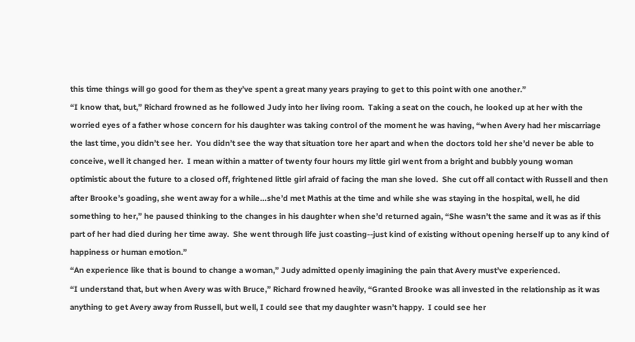this time things will go good for them as they’ve spent a great many years praying to get to this point with one another.”
“I know that, but,” Richard frowned as he followed Judy into her living room.  Taking a seat on the couch, he looked up at her with the worried eyes of a father whose concern for his daughter was taking control of the moment he was having, “when Avery had her miscarriage the last time, you didn’t see her.  You didn’t see the way that situation tore her apart and when the doctors told her she’d never be able to conceive, well it changed her.  I mean within a matter of twenty four hours my little girl went from a bright and bubbly young woman optimistic about the future to a closed off, frightened little girl afraid of facing the man she loved.  She cut off all contact with Russell and then after Brooke’s goading, she went away for a while…she’d met Mathis at the time and while she was staying in the hospital, well, he did something to her,” he paused thinking to the changes in his daughter when she’d returned again, “She wasn’t the same and it was as if this part of her had died during her time away.  She went through life just coasting--just kind of existing without opening herself up to any kind of happiness or human emotion.”
“An experience like that is bound to change a woman,” Judy admitted openly imagining the pain that Avery must’ve experienced.
“I understand that, but when Avery was with Bruce,” Richard frowned heavily, “Granted Brooke was all invested in the relationship as it was anything to get Avery away from Russell, but well, I could see that my daughter wasn’t happy.  I could see her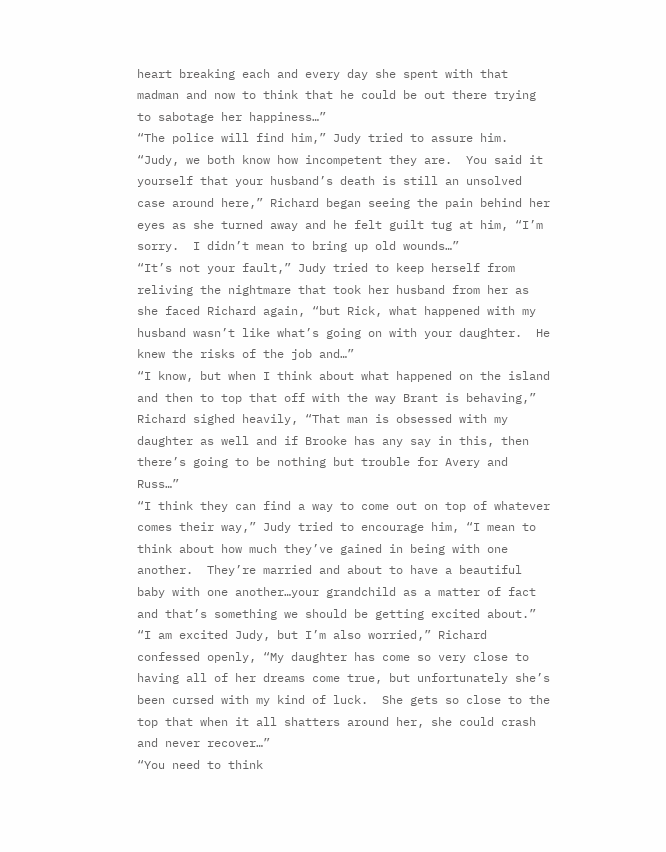heart breaking each and every day she spent with that madman and now to think that he could be out there trying to sabotage her happiness…”
“The police will find him,” Judy tried to assure him.
“Judy, we both know how incompetent they are.  You said it yourself that your husband’s death is still an unsolved case around here,” Richard began seeing the pain behind her eyes as she turned away and he felt guilt tug at him, “I’m sorry.  I didn’t mean to bring up old wounds…”
“It’s not your fault,” Judy tried to keep herself from reliving the nightmare that took her husband from her as she faced Richard again, “but Rick, what happened with my husband wasn’t like what’s going on with your daughter.  He knew the risks of the job and…”
“I know, but when I think about what happened on the island and then to top that off with the way Brant is behaving,” Richard sighed heavily, “That man is obsessed with my daughter as well and if Brooke has any say in this, then there’s going to be nothing but trouble for Avery and Russ…”
“I think they can find a way to come out on top of whatever comes their way,” Judy tried to encourage him, “I mean to think about how much they’ve gained in being with one another.  They’re married and about to have a beautiful baby with one another…your grandchild as a matter of fact and that’s something we should be getting excited about.”
“I am excited Judy, but I’m also worried,” Richard confessed openly, “My daughter has come so very close to having all of her dreams come true, but unfortunately she’s been cursed with my kind of luck.  She gets so close to the top that when it all shatters around her, she could crash and never recover…”
“You need to think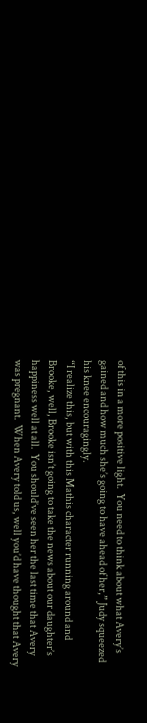of this in a more positive light.  You need to think about what Avery’s gained and how much she’s going to have ahead of her,” Judy squeezed his knee encouragingly.
“I realize this, but with this Mathis character running around and Brooke, well, Brooke isn’t going to take the news about our daughter’s happiness well at all.  You should’ve seen her the last time that Avery was pregnant.  When Avery told us, well you’d have thought that Avery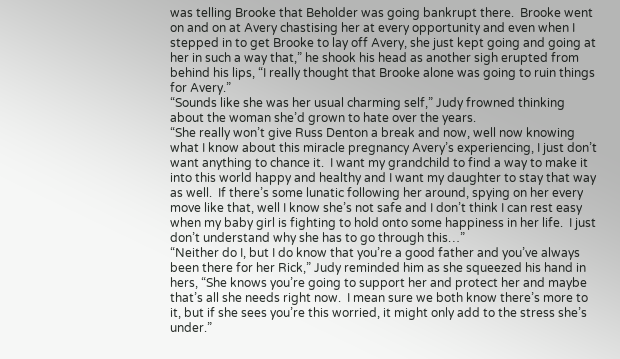was telling Brooke that Beholder was going bankrupt there.  Brooke went on and on at Avery chastising her at every opportunity and even when I stepped in to get Brooke to lay off Avery, she just kept going and going at her in such a way that,” he shook his head as another sigh erupted from behind his lips, “I really thought that Brooke alone was going to ruin things for Avery.”
“Sounds like she was her usual charming self,” Judy frowned thinking about the woman she’d grown to hate over the years.
“She really won’t give Russ Denton a break and now, well now knowing what I know about this miracle pregnancy Avery’s experiencing, I just don’t want anything to chance it.  I want my grandchild to find a way to make it into this world happy and healthy and I want my daughter to stay that way as well.  If there’s some lunatic following her around, spying on her every move like that, well I know she’s not safe and I don’t think I can rest easy when my baby girl is fighting to hold onto some happiness in her life.  I just don’t understand why she has to go through this…”
“Neither do I, but I do know that you’re a good father and you’ve always been there for her Rick,” Judy reminded him as she squeezed his hand in hers, “She knows you’re going to support her and protect her and maybe that’s all she needs right now.  I mean sure we both know there’s more to it, but if she sees you’re this worried, it might only add to the stress she’s under.”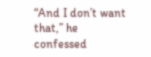“And I don’t want that,” he confessed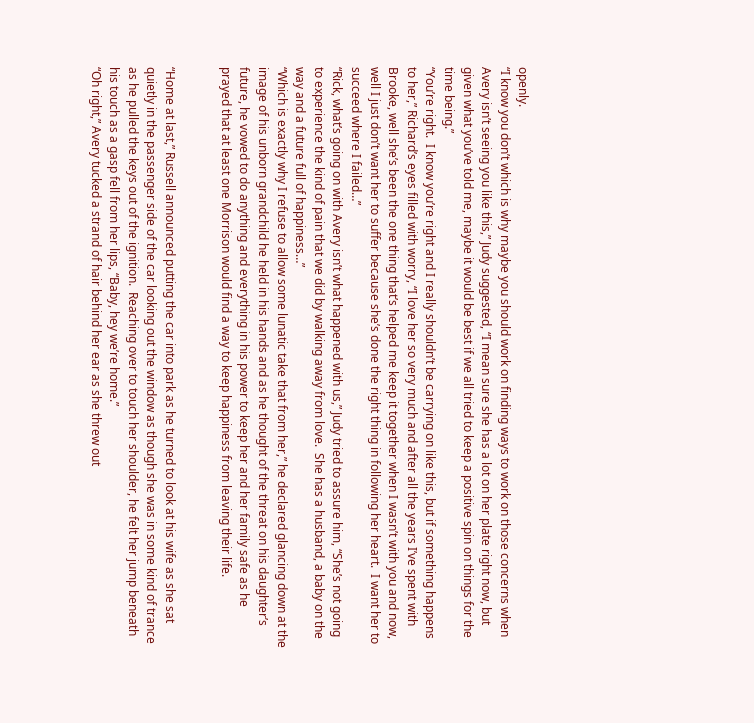openly.
“I know you don’t which is why maybe you should work on finding ways to work on those concerns when Avery isn’t seeing you like this,” Judy suggested, “I mean sure she has a lot on her plate right now, but given what you’ve told me, maybe it would be best if we all tried to keep a positive spin on things for the time being.”
“You’re right.  I know you’re right and I really shouldn’t be carrying on like this, but if something happens to her,” Richard’s eyes filled with worry, “I love her so very much and after all the years I’ve spent with Brooke, well she’s been the one thing that’s helped me keep it together when I wasn’t with you and now, well I just don’t want her to suffer because she’s done the right thing in following her heart.  I want her to succeed where I failed…”
“Rick, what’s going on with Avery isn’t what happened with us,” Judy tried to assure him, “She’s not going to experience the kind of pain that we did by walking away from love.  She has a husband, a baby on the way and a future full of happiness…”
“Which is exactly why I refuse to allow some lunatic take that from her,” he declared glancing down at the image of his unborn grandchild he held in his hands and as he thought of the threat on his daughter’s future, he vowed to do anything and everything in his power to keep her and her family safe as he prayed that at least one Morrison would find a way to keep happiness from leaving their life.


“Home at last,” Russell announced putting the car into park as he turned to look at his wife as she sat quietly in the passenger side of the car looking out the window as though she was in some kind of trance as he pulled the keys out of the ignition.  Reaching over to touch her shoulder, he felt her jump beneath his touch as a gasp fell from her lips, “Baby, hey we’re home.”
“Oh right,” Avery tucked a strand of hair behind her ear as she threw out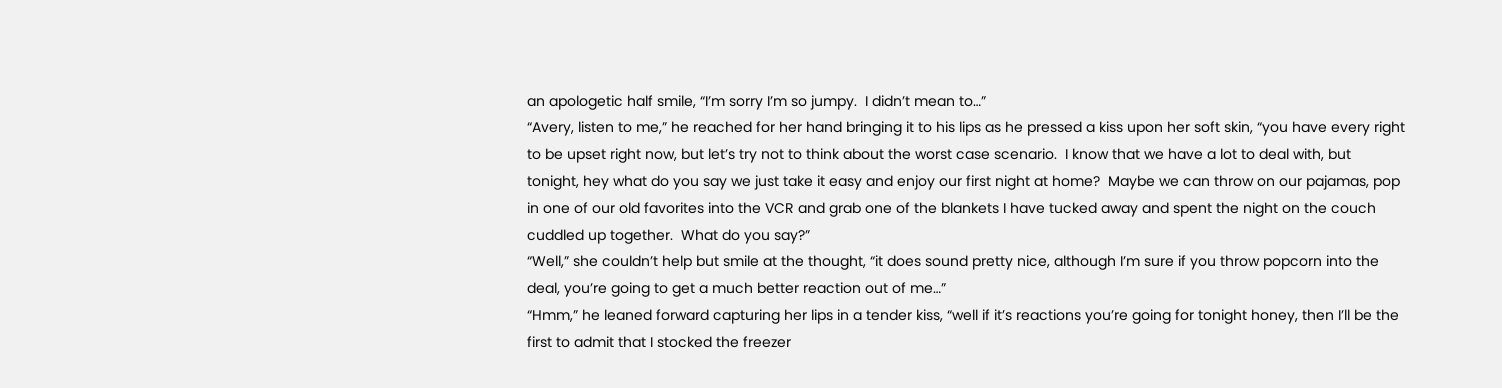an apologetic half smile, “I’m sorry I’m so jumpy.  I didn’t mean to…”
“Avery, listen to me,” he reached for her hand bringing it to his lips as he pressed a kiss upon her soft skin, “you have every right to be upset right now, but let’s try not to think about the worst case scenario.  I know that we have a lot to deal with, but tonight, hey what do you say we just take it easy and enjoy our first night at home?  Maybe we can throw on our pajamas, pop in one of our old favorites into the VCR and grab one of the blankets I have tucked away and spent the night on the couch cuddled up together.  What do you say?”
“Well,” she couldn’t help but smile at the thought, “it does sound pretty nice, although I’m sure if you throw popcorn into the deal, you’re going to get a much better reaction out of me…”
“Hmm,” he leaned forward capturing her lips in a tender kiss, “well if it’s reactions you’re going for tonight honey, then I’ll be the first to admit that I stocked the freezer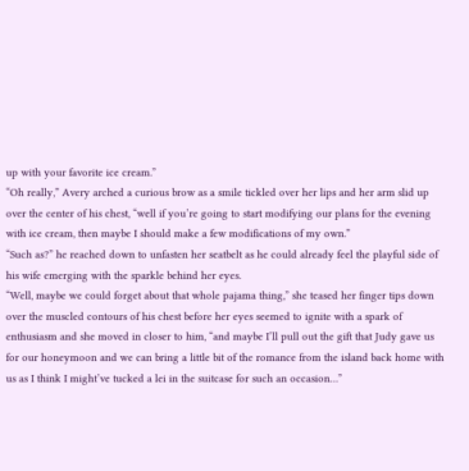up with your favorite ice cream.”
“Oh really,” Avery arched a curious brow as a smile tickled over her lips and her arm slid up over the center of his chest, “well if you’re going to start modifying our plans for the evening with ice cream, then maybe I should make a few modifications of my own.”
“Such as?” he reached down to unfasten her seatbelt as he could already feel the playful side of his wife emerging with the sparkle behind her eyes.
“Well, maybe we could forget about that whole pajama thing,” she teased her finger tips down over the muscled contours of his chest before her eyes seemed to ignite with a spark of enthusiasm and she moved in closer to him, “and maybe I’ll pull out the gift that Judy gave us for our honeymoon and we can bring a little bit of the romance from the island back home with us as I think I might’ve tucked a lei in the suitcase for such an occasion…”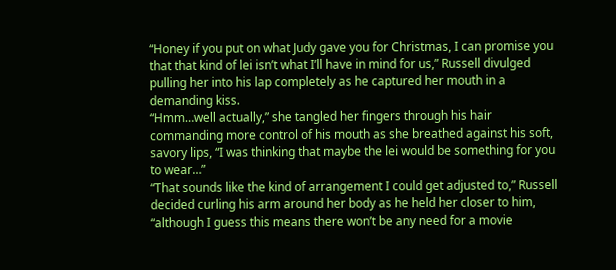“Honey if you put on what Judy gave you for Christmas, I can promise you that that kind of lei isn’t what I’ll have in mind for us,” Russell divulged pulling her into his lap completely as he captured her mouth in a demanding kiss.
“Hmm…well actually,” she tangled her fingers through his hair commanding more control of his mouth as she breathed against his soft, savory lips, “I was thinking that maybe the lei would be something for you to wear…”
“That sounds like the kind of arrangement I could get adjusted to,” Russell decided curling his arm around her body as he held her closer to him, “although I guess this means there won’t be any need for a movie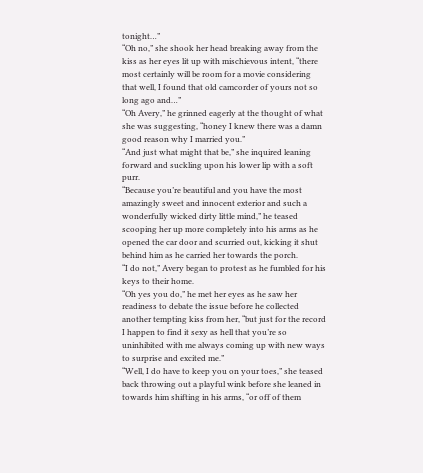tonight…”
“Oh no,” she shook her head breaking away from the kiss as her eyes lit up with mischievous intent, “there most certainly will be room for a movie considering that well, I found that old camcorder of yours not so long ago and…”
“Oh Avery,” he grinned eagerly at the thought of what she was suggesting, “honey I knew there was a damn good reason why I married you.”
“And just what might that be,” she inquired leaning forward and suckling upon his lower lip with a soft purr.
“Because you’re beautiful and you have the most amazingly sweet and innocent exterior and such a wonderfully wicked dirty little mind,” he teased scooping her up more completely into his arms as he opened the car door and scurried out, kicking it shut behind him as he carried her towards the porch.
“I do not,” Avery began to protest as he fumbled for his keys to their home.
“Oh yes you do,” he met her eyes as he saw her readiness to debate the issue before he collected another tempting kiss from her, “but just for the record I happen to find it sexy as hell that you’re so uninhibited with me always coming up with new ways to surprise and excited me.”
“Well, I do have to keep you on your toes,” she teased back throwing out a playful wink before she leaned in towards him shifting in his arms, “or off of them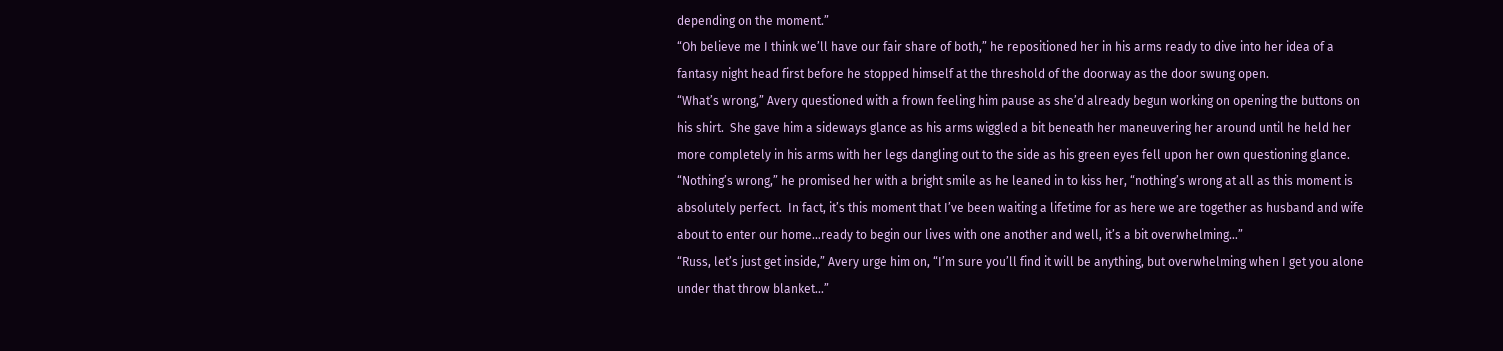depending on the moment.”
“Oh believe me I think we’ll have our fair share of both,” he repositioned her in his arms ready to dive into her idea of a fantasy night head first before he stopped himself at the threshold of the doorway as the door swung open.
“What’s wrong,” Avery questioned with a frown feeling him pause as she’d already begun working on opening the buttons on his shirt.  She gave him a sideways glance as his arms wiggled a bit beneath her maneuvering her around until he held her more completely in his arms with her legs dangling out to the side as his green eyes fell upon her own questioning glance.
“Nothing’s wrong,” he promised her with a bright smile as he leaned in to kiss her, “nothing’s wrong at all as this moment is absolutely perfect.  In fact, it’s this moment that I’ve been waiting a lifetime for as here we are together as husband and wife about to enter our home…ready to begin our lives with one another and well, it’s a bit overwhelming…”
“Russ, let’s just get inside,” Avery urge him on, “I’m sure you’ll find it will be anything, but overwhelming when I get you alone under that throw blanket…”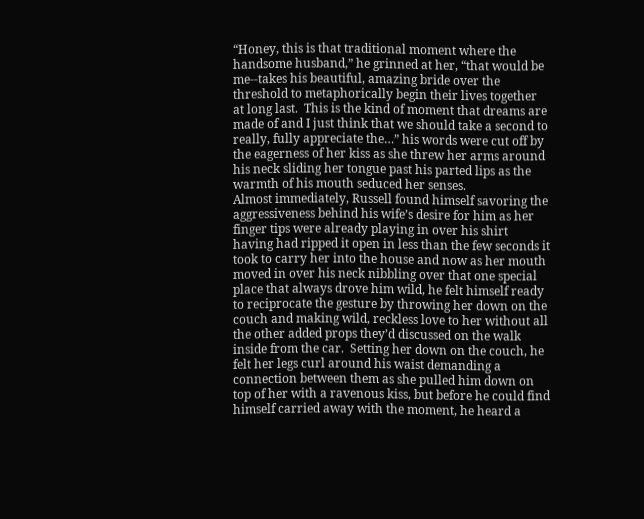“Honey, this is that traditional moment where the handsome husband,” he grinned at her, “that would be me--takes his beautiful, amazing bride over the threshold to metaphorically begin their lives together at long last.  This is the kind of moment that dreams are made of and I just think that we should take a second to really, fully appreciate the…” his words were cut off by the eagerness of her kiss as she threw her arms around his neck sliding her tongue past his parted lips as the warmth of his mouth seduced her senses.
Almost immediately, Russell found himself savoring the aggressiveness behind his wife’s desire for him as her finger tips were already playing in over his shirt having had ripped it open in less than the few seconds it took to carry her into the house and now as her mouth moved in over his neck nibbling over that one special place that always drove him wild, he felt himself ready to reciprocate the gesture by throwing her down on the couch and making wild, reckless love to her without all the other added props they’d discussed on the walk inside from the car.  Setting her down on the couch, he felt her legs curl around his waist demanding a connection between them as she pulled him down on top of her with a ravenous kiss, but before he could find himself carried away with the moment, he heard a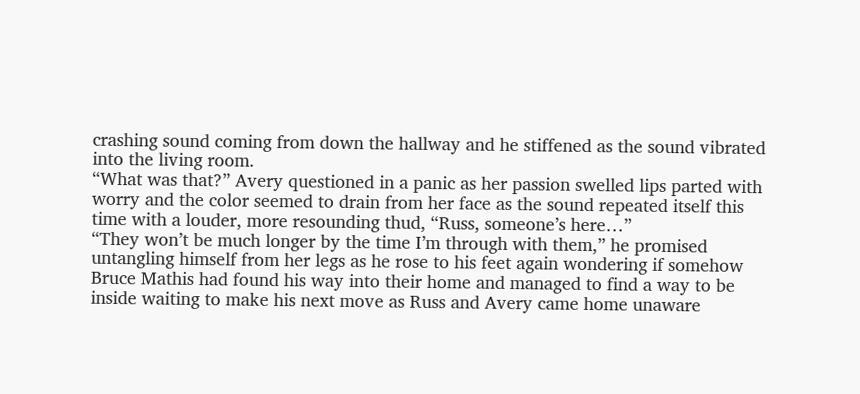crashing sound coming from down the hallway and he stiffened as the sound vibrated into the living room.
“What was that?” Avery questioned in a panic as her passion swelled lips parted with worry and the color seemed to drain from her face as the sound repeated itself this time with a louder, more resounding thud, “Russ, someone’s here…”
“They won’t be much longer by the time I’m through with them,” he promised untangling himself from her legs as he rose to his feet again wondering if somehow Bruce Mathis had found his way into their home and managed to find a way to be inside waiting to make his next move as Russ and Avery came home unaware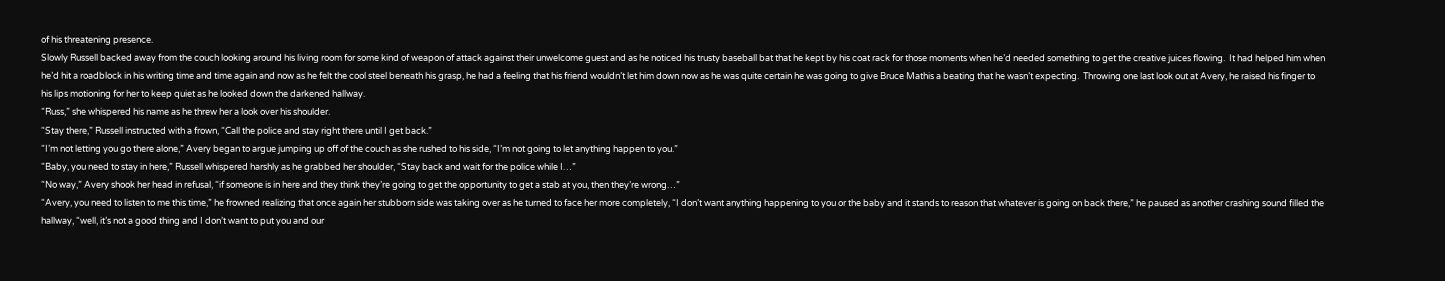of his threatening presence.
Slowly Russell backed away from the couch looking around his living room for some kind of weapon of attack against their unwelcome guest and as he noticed his trusty baseball bat that he kept by his coat rack for those moments when he’d needed something to get the creative juices flowing.  It had helped him when he’d hit a roadblock in his writing time and time again and now as he felt the cool steel beneath his grasp, he had a feeling that his friend wouldn’t let him down now as he was quite certain he was going to give Bruce Mathis a beating that he wasn’t expecting.  Throwing one last look out at Avery, he raised his finger to his lips motioning for her to keep quiet as he looked down the darkened hallway.
“Russ,” she whispered his name as he threw her a look over his shoulder.
“Stay there,” Russell instructed with a frown, “Call the police and stay right there until I get back.”
“I’m not letting you go there alone,” Avery began to argue jumping up off of the couch as she rushed to his side, “I’m not going to let anything happen to you.”
“Baby, you need to stay in here,” Russell whispered harshly as he grabbed her shoulder, “Stay back and wait for the police while I…”
“No way,” Avery shook her head in refusal, “if someone is in here and they think they’re going to get the opportunity to get a stab at you, then they’re wrong…”
“Avery, you need to listen to me this time,” he frowned realizing that once again her stubborn side was taking over as he turned to face her more completely, “I don’t want anything happening to you or the baby and it stands to reason that whatever is going on back there,” he paused as another crashing sound filled the hallway, “well, it’s not a good thing and I don’t want to put you and our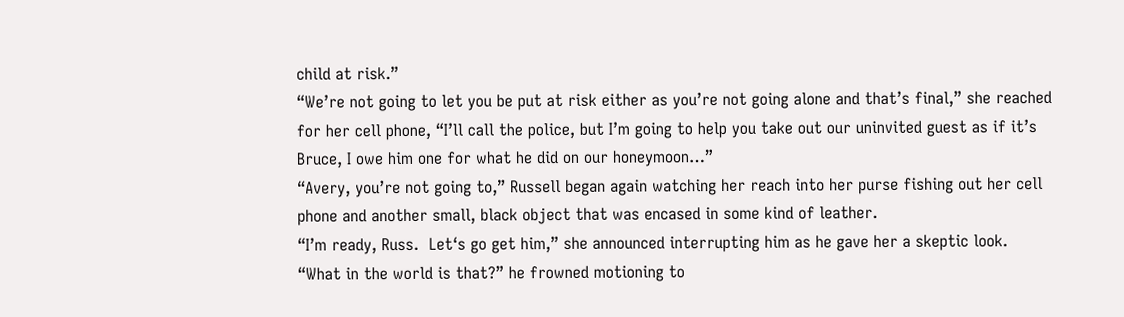child at risk.”
“We’re not going to let you be put at risk either as you’re not going alone and that’s final,” she reached for her cell phone, “I’ll call the police, but I’m going to help you take out our uninvited guest as if it’s Bruce, I owe him one for what he did on our honeymoon…”
“Avery, you’re not going to,” Russell began again watching her reach into her purse fishing out her cell phone and another small, black object that was encased in some kind of leather.
“I’m ready, Russ.  Let‘s go get him,” she announced interrupting him as he gave her a skeptic look.
“What in the world is that?” he frowned motioning to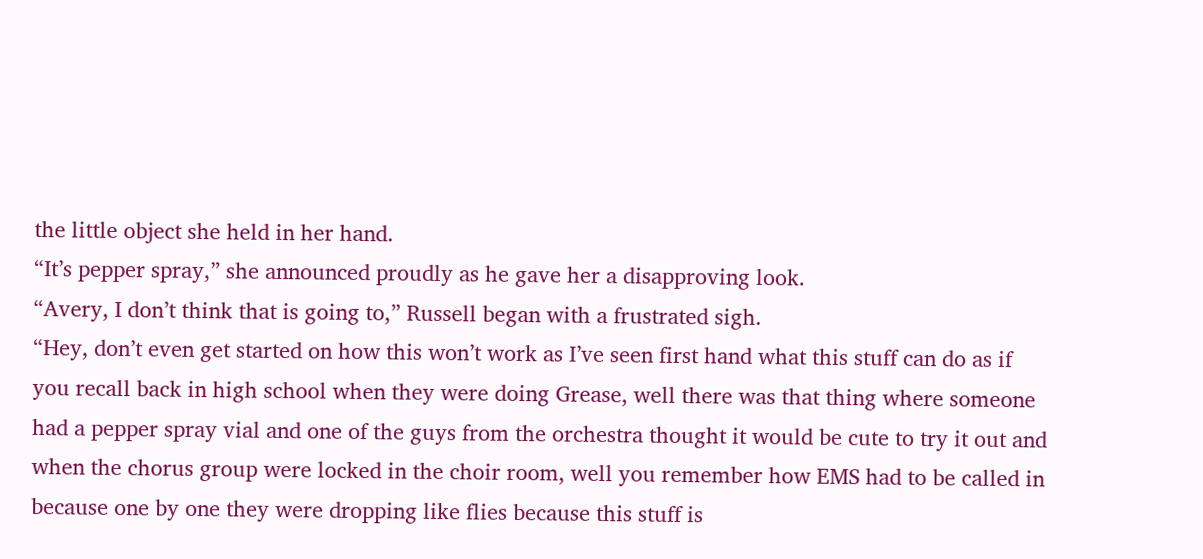the little object she held in her hand.
“It’s pepper spray,” she announced proudly as he gave her a disapproving look.
“Avery, I don’t think that is going to,” Russell began with a frustrated sigh.
“Hey, don’t even get started on how this won’t work as I’ve seen first hand what this stuff can do as if you recall back in high school when they were doing Grease, well there was that thing where someone had a pepper spray vial and one of the guys from the orchestra thought it would be cute to try it out and when the chorus group were locked in the choir room, well you remember how EMS had to be called in because one by one they were dropping like flies because this stuff is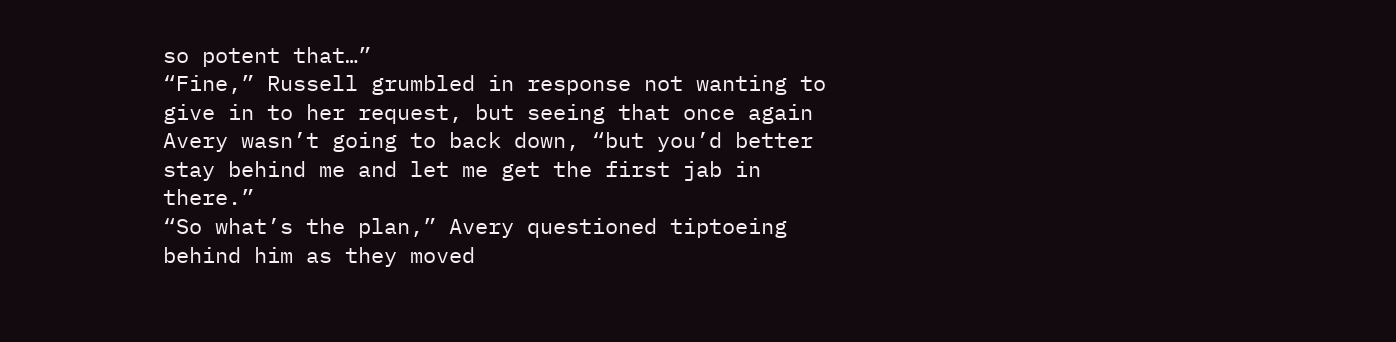so potent that…”
“Fine,” Russell grumbled in response not wanting to give in to her request, but seeing that once again Avery wasn’t going to back down, “but you’d better stay behind me and let me get the first jab in there.”
“So what’s the plan,” Avery questioned tiptoeing behind him as they moved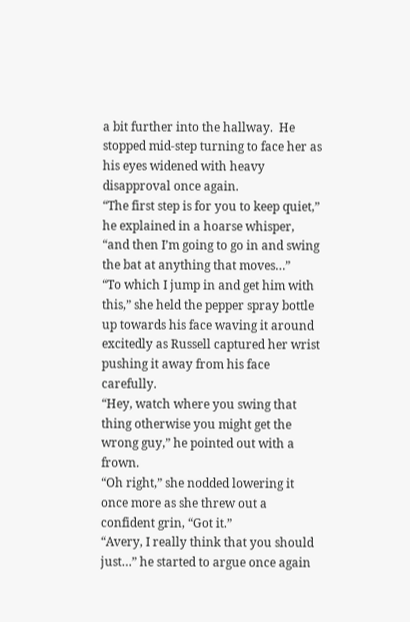a bit further into the hallway.  He stopped mid-step turning to face her as his eyes widened with heavy disapproval once again.
“The first step is for you to keep quiet,” he explained in a hoarse whisper, “and then I’m going to go in and swing the bat at anything that moves…”
“To which I jump in and get him with this,” she held the pepper spray bottle up towards his face waving it around excitedly as Russell captured her wrist pushing it away from his face carefully.
“Hey, watch where you swing that thing otherwise you might get the wrong guy,” he pointed out with a frown.
“Oh right,” she nodded lowering it once more as she threw out a confident grin, “Got it.”
“Avery, I really think that you should just…” he started to argue once again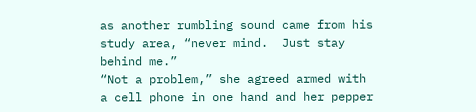as another rumbling sound came from his study area, “never mind.  Just stay behind me.”
“Not a problem,” she agreed armed with a cell phone in one hand and her pepper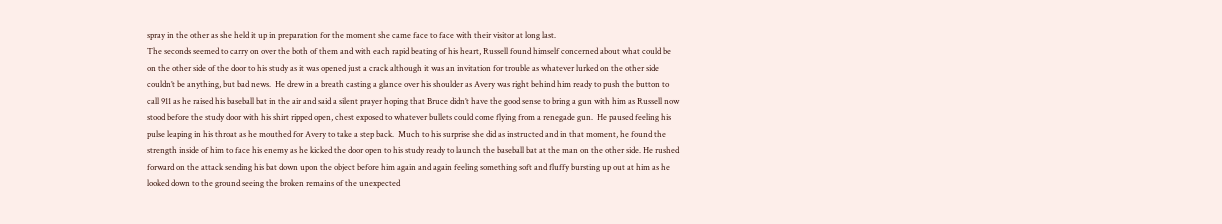spray in the other as she held it up in preparation for the moment she came face to face with their visitor at long last.
The seconds seemed to carry on over the both of them and with each rapid beating of his heart, Russell found himself concerned about what could be on the other side of the door to his study as it was opened just a crack although it was an invitation for trouble as whatever lurked on the other side couldn’t be anything, but bad news.  He drew in a breath casting a glance over his shoulder as Avery was right behind him ready to push the button to call 911 as he raised his baseball bat in the air and said a silent prayer hoping that Bruce didn’t have the good sense to bring a gun with him as Russell now stood before the study door with his shirt ripped open, chest exposed to whatever bullets could come flying from a renegade gun.  He paused feeling his pulse leaping in his throat as he mouthed for Avery to take a step back.  Much to his surprise she did as instructed and in that moment, he found the strength inside of him to face his enemy as he kicked the door open to his study ready to launch the baseball bat at the man on the other side. He rushed forward on the attack sending his bat down upon the object before him again and again feeling something soft and fluffy bursting up out at him as he looked down to the ground seeing the broken remains of the unexpected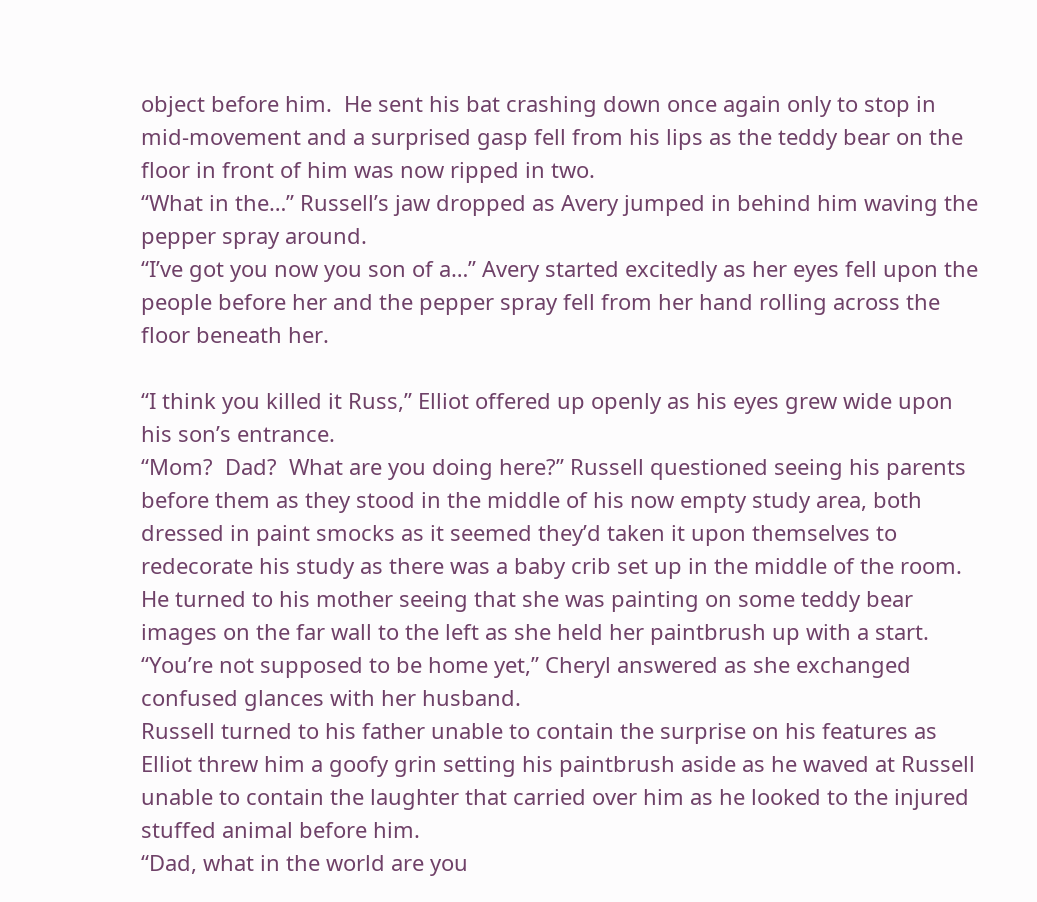object before him.  He sent his bat crashing down once again only to stop in mid-movement and a surprised gasp fell from his lips as the teddy bear on the floor in front of him was now ripped in two.
“What in the…” Russell’s jaw dropped as Avery jumped in behind him waving the pepper spray around.
“I’ve got you now you son of a…” Avery started excitedly as her eyes fell upon the people before her and the pepper spray fell from her hand rolling across the floor beneath her.

“I think you killed it Russ,” Elliot offered up openly as his eyes grew wide upon his son’s entrance.
“Mom?  Dad?  What are you doing here?” Russell questioned seeing his parents before them as they stood in the middle of his now empty study area, both dressed in paint smocks as it seemed they’d taken it upon themselves to redecorate his study as there was a baby crib set up in the middle of the room.  He turned to his mother seeing that she was painting on some teddy bear images on the far wall to the left as she held her paintbrush up with a start.
“You’re not supposed to be home yet,” Cheryl answered as she exchanged confused glances with her husband.
Russell turned to his father unable to contain the surprise on his features as Elliot threw him a goofy grin setting his paintbrush aside as he waved at Russell unable to contain the laughter that carried over him as he looked to the injured stuffed animal before him.
“Dad, what in the world are you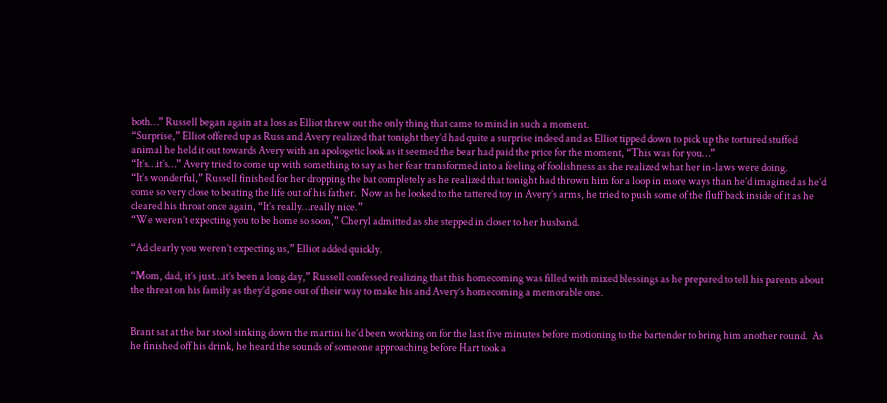both…” Russell began again at a loss as Elliot threw out the only thing that came to mind in such a moment.
“Surprise,” Elliot offered up as Russ and Avery realized that tonight they’d had quite a surprise indeed and as Elliot tipped down to pick up the tortured stuffed animal he held it out towards Avery with an apologetic look as it seemed the bear had paid the price for the moment, “This was for you…”
“It’s…it’s…” Avery tried to come up with something to say as her fear transformed into a feeling of foolishness as she realized what her in-laws were doing.
“It’s wonderful,” Russell finished for her dropping the bat completely as he realized that tonight had thrown him for a loop in more ways than he’d imagined as he’d come so very close to beating the life out of his father.  Now as he looked to the tattered toy in Avery’s arms, he tried to push some of the fluff back inside of it as he cleared his throat once again, “It’s really…really nice.”
“We weren’t expecting you to be home so soon,” Cheryl admitted as she stepped in closer to her husband.

“Ad clearly you weren’t expecting us,” Elliot added quickly.

“Mom, dad, it’s just…it’s been a long day,” Russell confessed realizing that this homecoming was filled with mixed blessings as he prepared to tell his parents about the threat on his family as they’d gone out of their way to make his and Avery’s homecoming a memorable one.


Brant sat at the bar stool sinking down the martini he’d been working on for the last five minutes before motioning to the bartender to bring him another round.  As he finished off his drink, he heard the sounds of someone approaching before Hart took a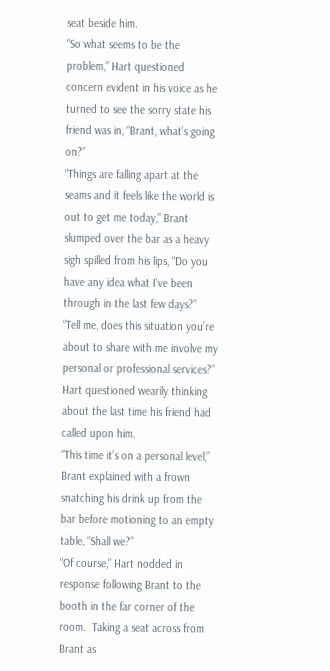seat beside him.
“So what seems to be the problem,” Hart questioned concern evident in his voice as he turned to see the sorry state his friend was in, “Brant, what’s going on?”
“Things are falling apart at the seams and it feels like the world is out to get me today,” Brant slumped over the bar as a heavy sigh spilled from his lips, “Do you have any idea what I’ve been through in the last few days?”
“Tell me, does this situation you’re about to share with me involve my personal or professional services?” Hart questioned wearily thinking about the last time his friend had called upon him.
“This time it’s on a personal level,” Brant explained with a frown snatching his drink up from the bar before motioning to an empty table, “Shall we?”
“Of course,” Hart nodded in response following Brant to the booth in the far corner of the room.  Taking a seat across from Brant as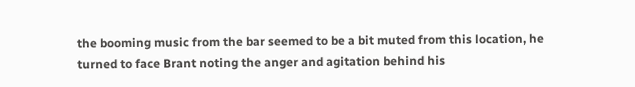the booming music from the bar seemed to be a bit muted from this location, he turned to face Brant noting the anger and agitation behind his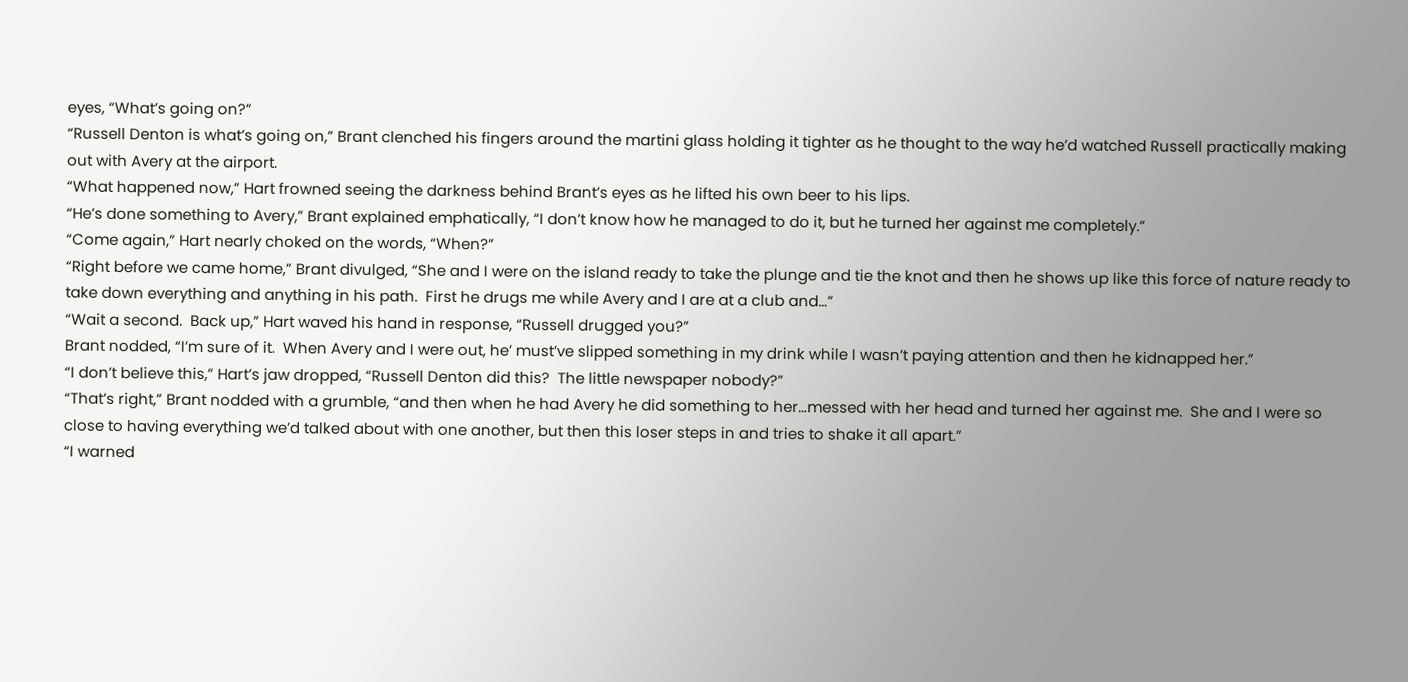eyes, “What’s going on?”
“Russell Denton is what’s going on,” Brant clenched his fingers around the martini glass holding it tighter as he thought to the way he’d watched Russell practically making out with Avery at the airport.
“What happened now,” Hart frowned seeing the darkness behind Brant’s eyes as he lifted his own beer to his lips.
“He’s done something to Avery,” Brant explained emphatically, “I don’t know how he managed to do it, but he turned her against me completely.”
“Come again,” Hart nearly choked on the words, “When?”
“Right before we came home,” Brant divulged, “She and I were on the island ready to take the plunge and tie the knot and then he shows up like this force of nature ready to take down everything and anything in his path.  First he drugs me while Avery and I are at a club and…”
“Wait a second.  Back up,” Hart waved his hand in response, “Russell drugged you?”
Brant nodded, “I’m sure of it.  When Avery and I were out, he’ must’ve slipped something in my drink while I wasn’t paying attention and then he kidnapped her.”
“I don’t believe this,” Hart’s jaw dropped, “Russell Denton did this?  The little newspaper nobody?”
“That’s right,” Brant nodded with a grumble, “and then when he had Avery he did something to her…messed with her head and turned her against me.  She and I were so close to having everything we’d talked about with one another, but then this loser steps in and tries to shake it all apart.”
“I warned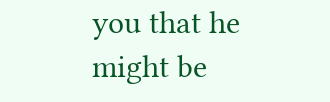you that he might be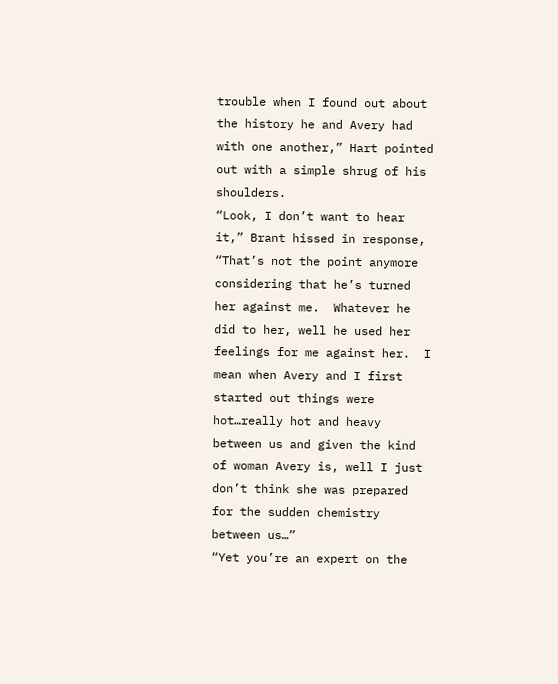trouble when I found out about the history he and Avery had with one another,” Hart pointed out with a simple shrug of his shoulders.
“Look, I don’t want to hear it,” Brant hissed in response, “That’s not the point anymore considering that he’s turned her against me.  Whatever he did to her, well he used her feelings for me against her.  I mean when Avery and I first started out things were hot…really hot and heavy between us and given the kind of woman Avery is, well I just don’t think she was prepared for the sudden chemistry between us…”
“Yet you’re an expert on the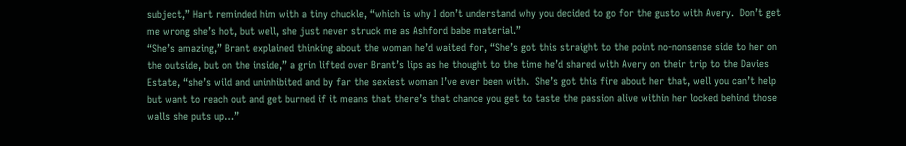subject,” Hart reminded him with a tiny chuckle, “which is why I don’t understand why you decided to go for the gusto with Avery.  Don’t get me wrong she’s hot, but well, she just never struck me as Ashford babe material.”
“She’s amazing,” Brant explained thinking about the woman he’d waited for, “She’s got this straight to the point no-nonsense side to her on the outside, but on the inside,” a grin lifted over Brant’s lips as he thought to the time he’d shared with Avery on their trip to the Davies Estate, “she’s wild and uninhibited and by far the sexiest woman I’ve ever been with.  She’s got this fire about her that, well you can’t help but want to reach out and get burned if it means that there’s that chance you get to taste the passion alive within her locked behind those walls she puts up…”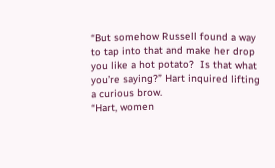“But somehow Russell found a way to tap into that and make her drop you like a hot potato?  Is that what you’re saying?” Hart inquired lifting a curious brow.
“Hart, women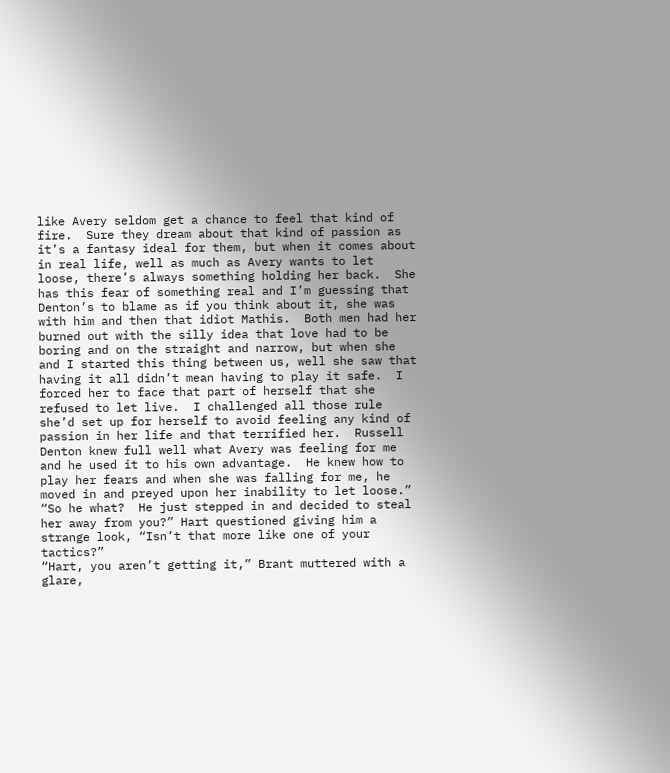like Avery seldom get a chance to feel that kind of fire.  Sure they dream about that kind of passion as it’s a fantasy ideal for them, but when it comes about in real life, well as much as Avery wants to let loose, there’s always something holding her back.  She has this fear of something real and I’m guessing that Denton’s to blame as if you think about it, she was with him and then that idiot Mathis.  Both men had her burned out with the silly idea that love had to be boring and on the straight and narrow, but when she and I started this thing between us, well she saw that having it all didn’t mean having to play it safe.  I forced her to face that part of herself that she refused to let live.  I challenged all those rule she’d set up for herself to avoid feeling any kind of passion in her life and that terrified her.  Russell Denton knew full well what Avery was feeling for me and he used it to his own advantage.  He knew how to play her fears and when she was falling for me, he moved in and preyed upon her inability to let loose.”
“So he what?  He just stepped in and decided to steal her away from you?” Hart questioned giving him a strange look, “Isn’t that more like one of your tactics?”
“Hart, you aren’t getting it,” Brant muttered with a glare,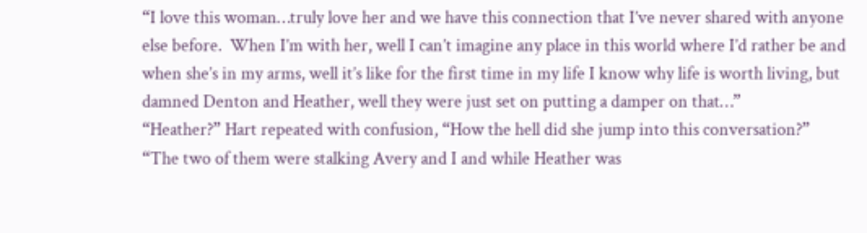“I love this woman…truly love her and we have this connection that I’ve never shared with anyone else before.  When I’m with her, well I can’t imagine any place in this world where I’d rather be and when she’s in my arms, well it’s like for the first time in my life I know why life is worth living, but damned Denton and Heather, well they were just set on putting a damper on that…”
“Heather?” Hart repeated with confusion, “How the hell did she jump into this conversation?”
“The two of them were stalking Avery and I and while Heather was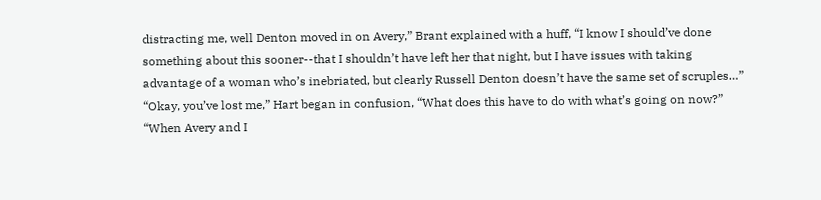distracting me, well Denton moved in on Avery,” Brant explained with a huff, “I know I should’ve done something about this sooner--that I shouldn’t have left her that night, but I have issues with taking advantage of a woman who’s inebriated, but clearly Russell Denton doesn’t have the same set of scruples…”
“Okay, you’ve lost me,” Hart began in confusion, “What does this have to do with what’s going on now?”
“When Avery and I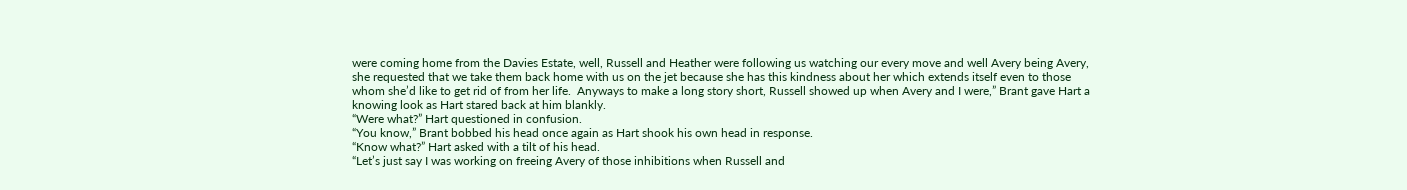were coming home from the Davies Estate, well, Russell and Heather were following us watching our every move and well Avery being Avery, she requested that we take them back home with us on the jet because she has this kindness about her which extends itself even to those whom she’d like to get rid of from her life.  Anyways to make a long story short, Russell showed up when Avery and I were,” Brant gave Hart a knowing look as Hart stared back at him blankly.
“Were what?” Hart questioned in confusion.
“You know,” Brant bobbed his head once again as Hart shook his own head in response.
“Know what?” Hart asked with a tilt of his head.
“Let’s just say I was working on freeing Avery of those inhibitions when Russell and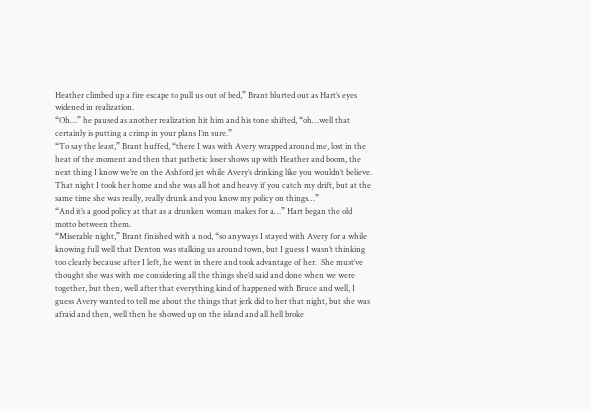Heather climbed up a fire escape to pull us out of bed,” Brant blurted out as Hart’s eyes widened in realization.
“Oh…” he paused as another realization hit him and his tone shifted, “oh…well that certainly is putting a crimp in your plans I’m sure.”
“To say the least,” Brant huffed, “there I was with Avery wrapped around me, lost in the heat of the moment and then that pathetic loser shows up with Heather and boom, the next thing I know we’re on the Ashford jet while Avery’s drinking like you wouldn’t believe.  That night I took her home and she was all hot and heavy if you catch my drift, but at the same time she was really, really drunk and you know my policy on things…”
“And it’s a good policy at that as a drunken woman makes for a…” Hart began the old motto between them.
“Miserable night,” Brant finished with a nod, “so anyways I stayed with Avery for a while knowing full well that Denton was stalking us around town, but I guess I wasn’t thinking too clearly because after I left, he went in there and took advantage of her.  She must’ve thought she was with me considering all the things she’d said and done when we were together, but then, well after that everything kind of happened with Bruce and well, I guess Avery wanted to tell me about the things that jerk did to her that night, but she was afraid and then, well then he showed up on the island and all hell broke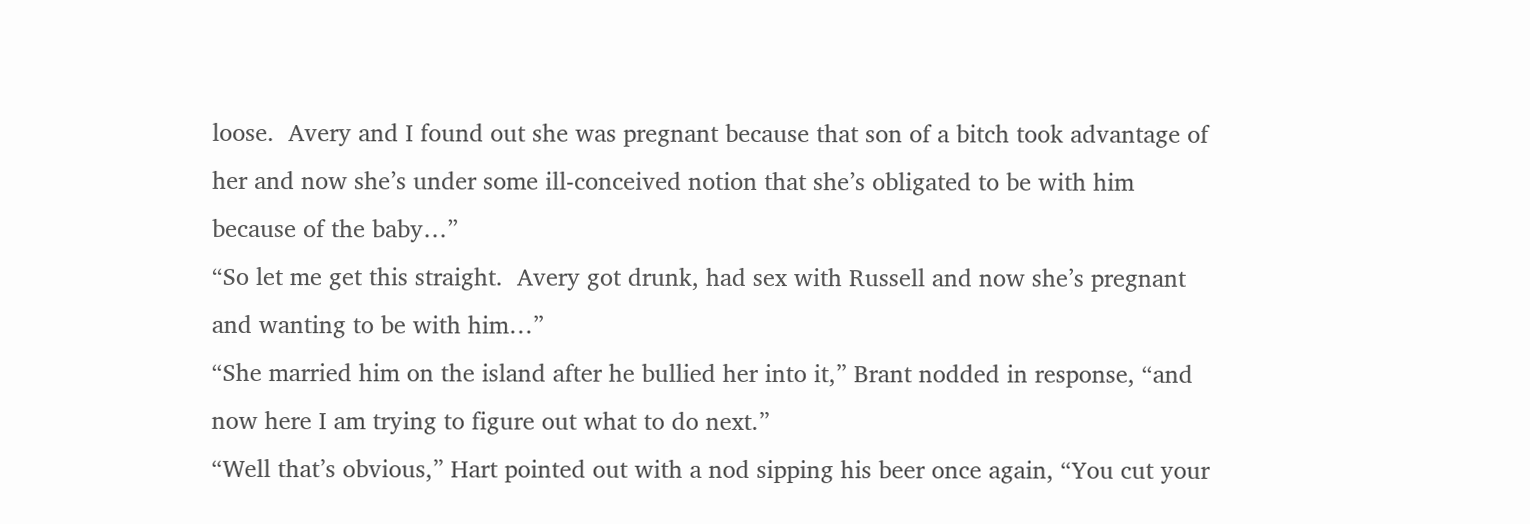loose.  Avery and I found out she was pregnant because that son of a bitch took advantage of her and now she’s under some ill-conceived notion that she’s obligated to be with him because of the baby…”
“So let me get this straight.  Avery got drunk, had sex with Russell and now she’s pregnant and wanting to be with him…”
“She married him on the island after he bullied her into it,” Brant nodded in response, “and now here I am trying to figure out what to do next.”
“Well that’s obvious,” Hart pointed out with a nod sipping his beer once again, “You cut your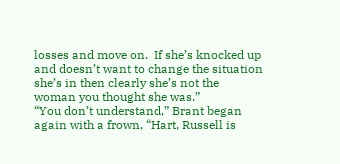losses and move on.  If she’s knocked up and doesn’t want to change the situation she’s in then clearly she’s not the woman you thought she was.”
“You don’t understand,” Brant began again with a frown, “Hart, Russell is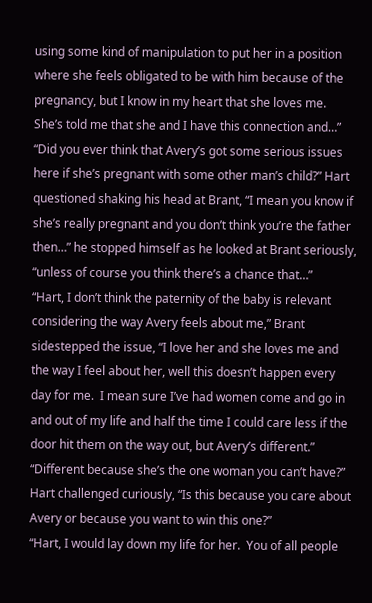using some kind of manipulation to put her in a position where she feels obligated to be with him because of the pregnancy, but I know in my heart that she loves me.  She’s told me that she and I have this connection and…”
“Did you ever think that Avery’s got some serious issues here if she’s pregnant with some other man’s child?” Hart questioned shaking his head at Brant, “I mean you know if she’s really pregnant and you don’t think you’re the father then…” he stopped himself as he looked at Brant seriously, “unless of course you think there’s a chance that…”
“Hart, I don’t think the paternity of the baby is relevant considering the way Avery feels about me,” Brant sidestepped the issue, “I love her and she loves me and the way I feel about her, well this doesn’t happen every day for me.  I mean sure I’ve had women come and go in and out of my life and half the time I could care less if the door hit them on the way out, but Avery’s different.”
“Different because she’s the one woman you can’t have?” Hart challenged curiously, “Is this because you care about Avery or because you want to win this one?”
“Hart, I would lay down my life for her.  You of all people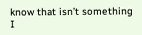know that isn’t something I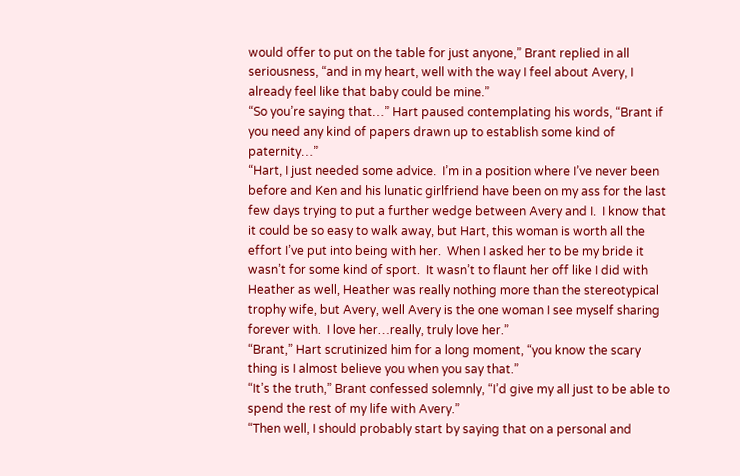would offer to put on the table for just anyone,” Brant replied in all seriousness, “and in my heart, well with the way I feel about Avery, I already feel like that baby could be mine.”
“So you’re saying that…” Hart paused contemplating his words, “Brant if you need any kind of papers drawn up to establish some kind of paternity…”
“Hart, I just needed some advice.  I’m in a position where I’ve never been before and Ken and his lunatic girlfriend have been on my ass for the last few days trying to put a further wedge between Avery and I.  I know that it could be so easy to walk away, but Hart, this woman is worth all the effort I’ve put into being with her.  When I asked her to be my bride it wasn’t for some kind of sport.  It wasn’t to flaunt her off like I did with Heather as well, Heather was really nothing more than the stereotypical trophy wife, but Avery, well Avery is the one woman I see myself sharing forever with.  I love her…really, truly love her.”
“Brant,” Hart scrutinized him for a long moment, “you know the scary thing is I almost believe you when you say that.”
“It’s the truth,” Brant confessed solemnly, “I’d give my all just to be able to spend the rest of my life with Avery.”
“Then well, I should probably start by saying that on a personal and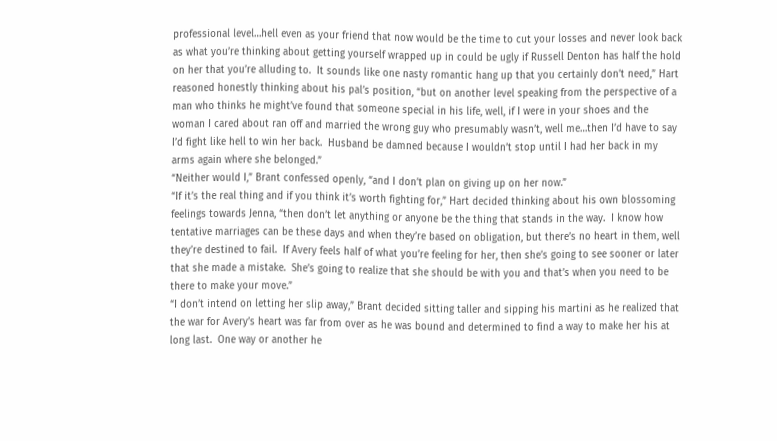professional level…hell even as your friend that now would be the time to cut your losses and never look back as what you’re thinking about getting yourself wrapped up in could be ugly if Russell Denton has half the hold on her that you’re alluding to.  It sounds like one nasty romantic hang up that you certainly don’t need,” Hart reasoned honestly thinking about his pal’s position, “but on another level speaking from the perspective of a man who thinks he might’ve found that someone special in his life, well, if I were in your shoes and the woman I cared about ran off and married the wrong guy who presumably wasn’t, well me…then I’d have to say I’d fight like hell to win her back.  Husband be damned because I wouldn’t stop until I had her back in my arms again where she belonged.”
“Neither would I,” Brant confessed openly, “and I don’t plan on giving up on her now.”
“If it’s the real thing and if you think it’s worth fighting for,” Hart decided thinking about his own blossoming feelings towards Jenna, “then don’t let anything or anyone be the thing that stands in the way.  I know how tentative marriages can be these days and when they’re based on obligation, but there’s no heart in them, well they’re destined to fail.  If Avery feels half of what you’re feeling for her, then she’s going to see sooner or later that she made a mistake.  She’s going to realize that she should be with you and that’s when you need to be there to make your move.”
“I don’t intend on letting her slip away,” Brant decided sitting taller and sipping his martini as he realized that the war for Avery’s heart was far from over as he was bound and determined to find a way to make her his at long last.  One way or another he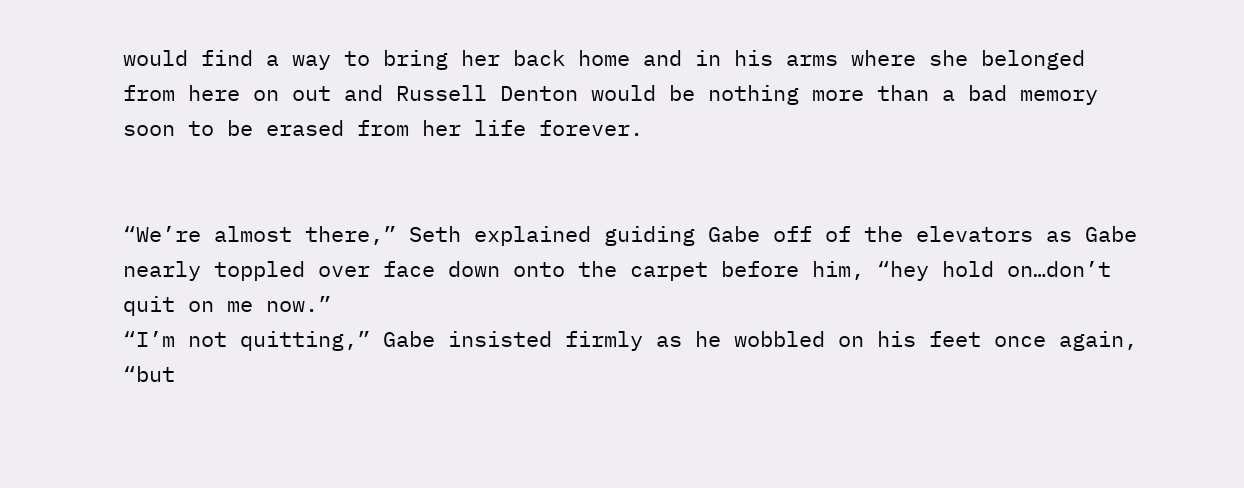would find a way to bring her back home and in his arms where she belonged from here on out and Russell Denton would be nothing more than a bad memory soon to be erased from her life forever.


“We’re almost there,” Seth explained guiding Gabe off of the elevators as Gabe nearly toppled over face down onto the carpet before him, “hey hold on…don’t quit on me now.”
“I’m not quitting,” Gabe insisted firmly as he wobbled on his feet once again, “but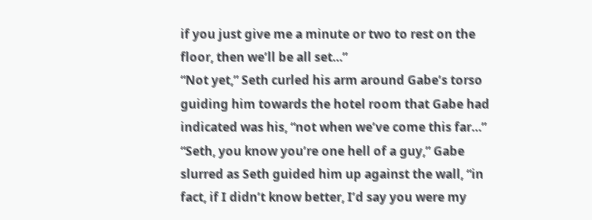if you just give me a minute or two to rest on the floor, then we’ll be all set…”
“Not yet,” Seth curled his arm around Gabe’s torso guiding him towards the hotel room that Gabe had indicated was his, “not when we’ve come this far…”
“Seth, you know you’re one hell of a guy,” Gabe slurred as Seth guided him up against the wall, “in fact, if I didn’t know better, I’d say you were my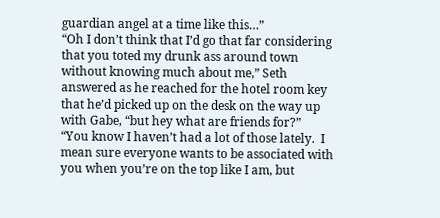guardian angel at a time like this…”
“Oh I don’t think that I’d go that far considering that you toted my drunk ass around town without knowing much about me,” Seth answered as he reached for the hotel room key that he’d picked up on the desk on the way up with Gabe, “but hey what are friends for?”
“You know I haven’t had a lot of those lately.  I mean sure everyone wants to be associated with you when you’re on the top like I am, but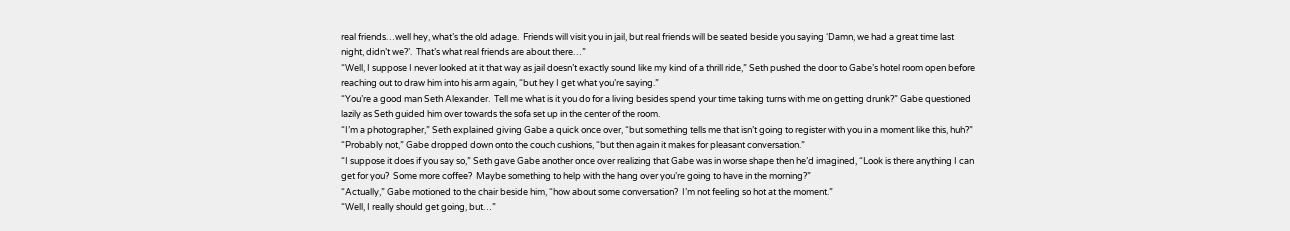real friends…well hey, what’s the old adage.  Friends will visit you in jail, but real friends will be seated beside you saying ‘Damn, we had a great time last night, didn’t we?’.  That’s what real friends are about there…”
“Well, I suppose I never looked at it that way as jail doesn’t exactly sound like my kind of a thrill ride,” Seth pushed the door to Gabe’s hotel room open before reaching out to draw him into his arm again, “but hey I get what you’re saying.”
“You’re a good man Seth Alexander.  Tell me what is it you do for a living besides spend your time taking turns with me on getting drunk?” Gabe questioned lazily as Seth guided him over towards the sofa set up in the center of the room.
“I’m a photographer,” Seth explained giving Gabe a quick once over, “but something tells me that isn’t going to register with you in a moment like this, huh?”
“Probably not,” Gabe dropped down onto the couch cushions, “but then again it makes for pleasant conversation.”
“I suppose it does if you say so,” Seth gave Gabe another once over realizing that Gabe was in worse shape then he’d imagined, “Look is there anything I can get for you?  Some more coffee?  Maybe something to help with the hang over you’re going to have in the morning?”
“Actually,” Gabe motioned to the chair beside him, “how about some conversation?  I’m not feeling so hot at the moment.”
“Well, I really should get going, but…”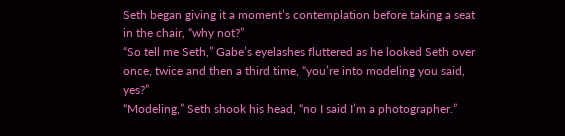Seth began giving it a moment’s contemplation before taking a seat in the chair, “why not?”
“So tell me Seth,” Gabe’s eyelashes fluttered as he looked Seth over once, twice and then a third time, “you’re into modeling you said, yes?”
“Modeling,” Seth shook his head, “no I said I’m a photographer.”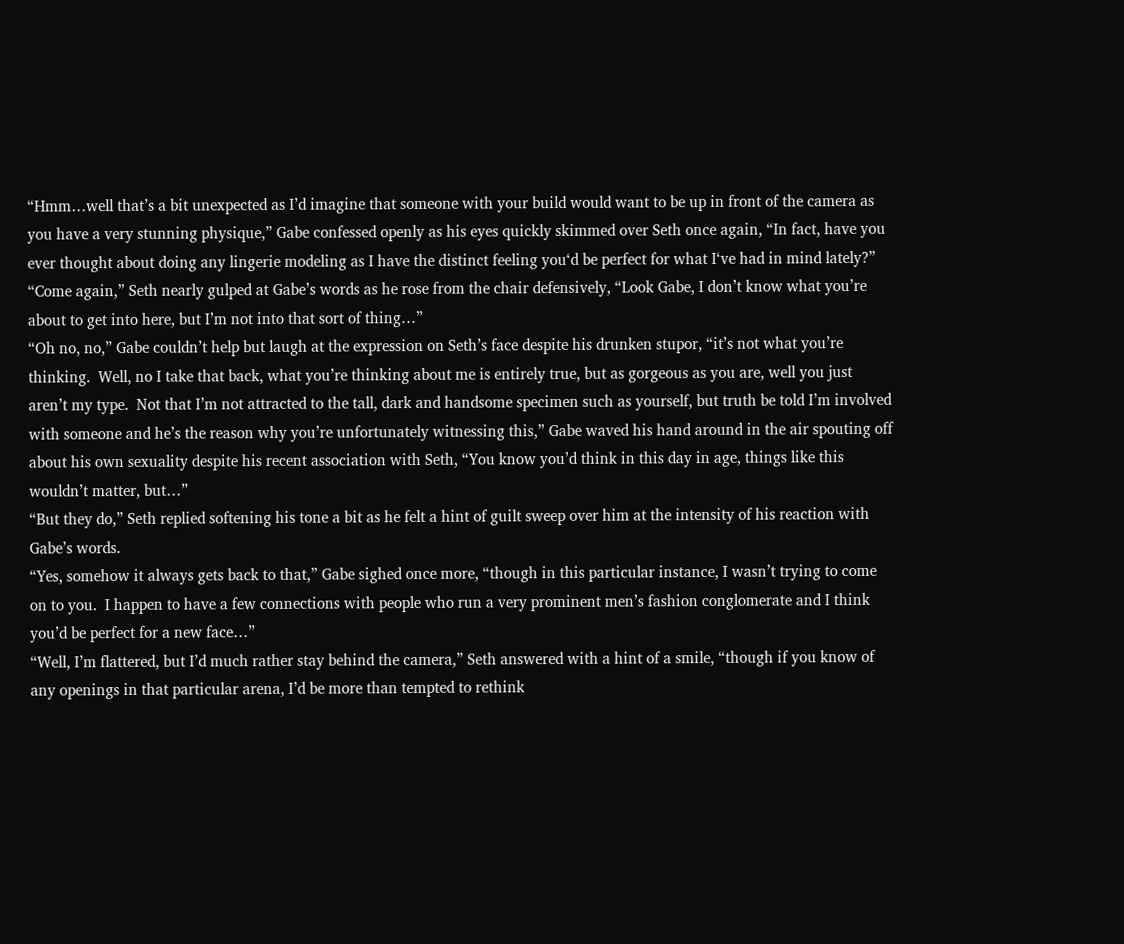“Hmm…well that’s a bit unexpected as I’d imagine that someone with your build would want to be up in front of the camera as you have a very stunning physique,” Gabe confessed openly as his eyes quickly skimmed over Seth once again, “In fact, have you ever thought about doing any lingerie modeling as I have the distinct feeling you‘d be perfect for what I‘ve had in mind lately?”
“Come again,” Seth nearly gulped at Gabe’s words as he rose from the chair defensively, “Look Gabe, I don’t know what you’re about to get into here, but I’m not into that sort of thing…”
“Oh no, no,” Gabe couldn’t help but laugh at the expression on Seth’s face despite his drunken stupor, “it’s not what you’re thinking.  Well, no I take that back, what you’re thinking about me is entirely true, but as gorgeous as you are, well you just aren’t my type.  Not that I’m not attracted to the tall, dark and handsome specimen such as yourself, but truth be told I’m involved with someone and he’s the reason why you’re unfortunately witnessing this,” Gabe waved his hand around in the air spouting off about his own sexuality despite his recent association with Seth, “You know you’d think in this day in age, things like this wouldn’t matter, but…”
“But they do,” Seth replied softening his tone a bit as he felt a hint of guilt sweep over him at the intensity of his reaction with Gabe’s words.
“Yes, somehow it always gets back to that,” Gabe sighed once more, “though in this particular instance, I wasn’t trying to come on to you.  I happen to have a few connections with people who run a very prominent men’s fashion conglomerate and I think you’d be perfect for a new face…”
“Well, I’m flattered, but I’d much rather stay behind the camera,” Seth answered with a hint of a smile, “though if you know of any openings in that particular arena, I’d be more than tempted to rethink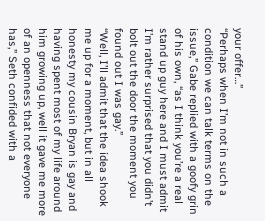your offer…”
“Perhaps when I’m not in such a condition we can talk terms on the issue,” Gabe replied with a goofy grin of his own, “as I think you’re a real stand up guy here and I must admit I’m rather surprised that you didn’t bolt out the door the moment you found out I was gay.”
“Well, I’ll admit that the idea shook me up for a moment, but in all honesty my cousin Bryan is gay and having spent most of my life around him growing up, well it gave me more of an openness that not everyone has,” Seth confided with a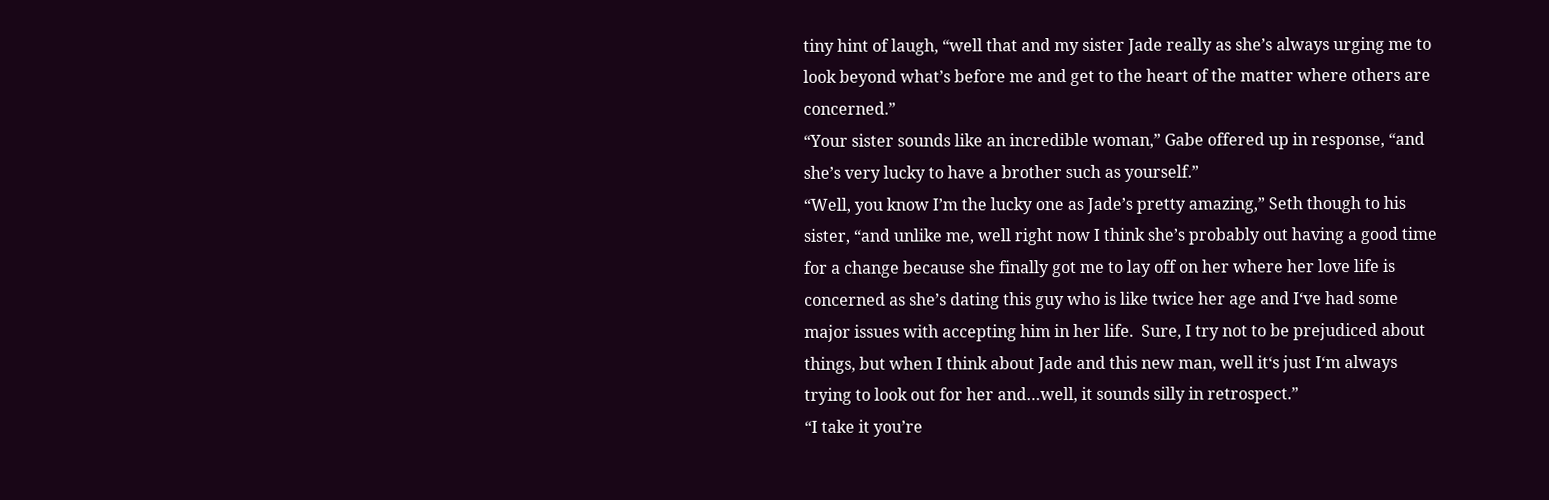tiny hint of laugh, “well that and my sister Jade really as she’s always urging me to look beyond what’s before me and get to the heart of the matter where others are concerned.”
“Your sister sounds like an incredible woman,” Gabe offered up in response, “and she’s very lucky to have a brother such as yourself.”
“Well, you know I’m the lucky one as Jade’s pretty amazing,” Seth though to his sister, “and unlike me, well right now I think she’s probably out having a good time for a change because she finally got me to lay off on her where her love life is concerned as she’s dating this guy who is like twice her age and I‘ve had some major issues with accepting him in her life.  Sure, I try not to be prejudiced about things, but when I think about Jade and this new man, well it‘s just I‘m always trying to look out for her and…well, it sounds silly in retrospect.”
“I take it you’re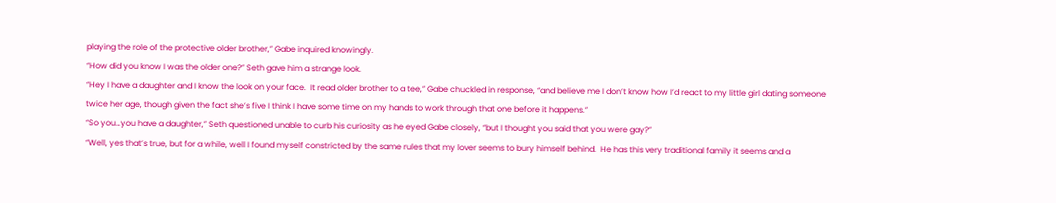playing the role of the protective older brother,” Gabe inquired knowingly.
“How did you know I was the older one?” Seth gave him a strange look.
“Hey I have a daughter and I know the look on your face.  It read older brother to a tee,” Gabe chuckled in response, “and believe me I don’t know how I’d react to my little girl dating someone twice her age, though given the fact she’s five I think I have some time on my hands to work through that one before it happens.”
“So you…you have a daughter,” Seth questioned unable to curb his curiosity as he eyed Gabe closely, “but I thought you said that you were gay?”
“Well, yes that’s true, but for a while, well I found myself constricted by the same rules that my lover seems to bury himself behind.  He has this very traditional family it seems and a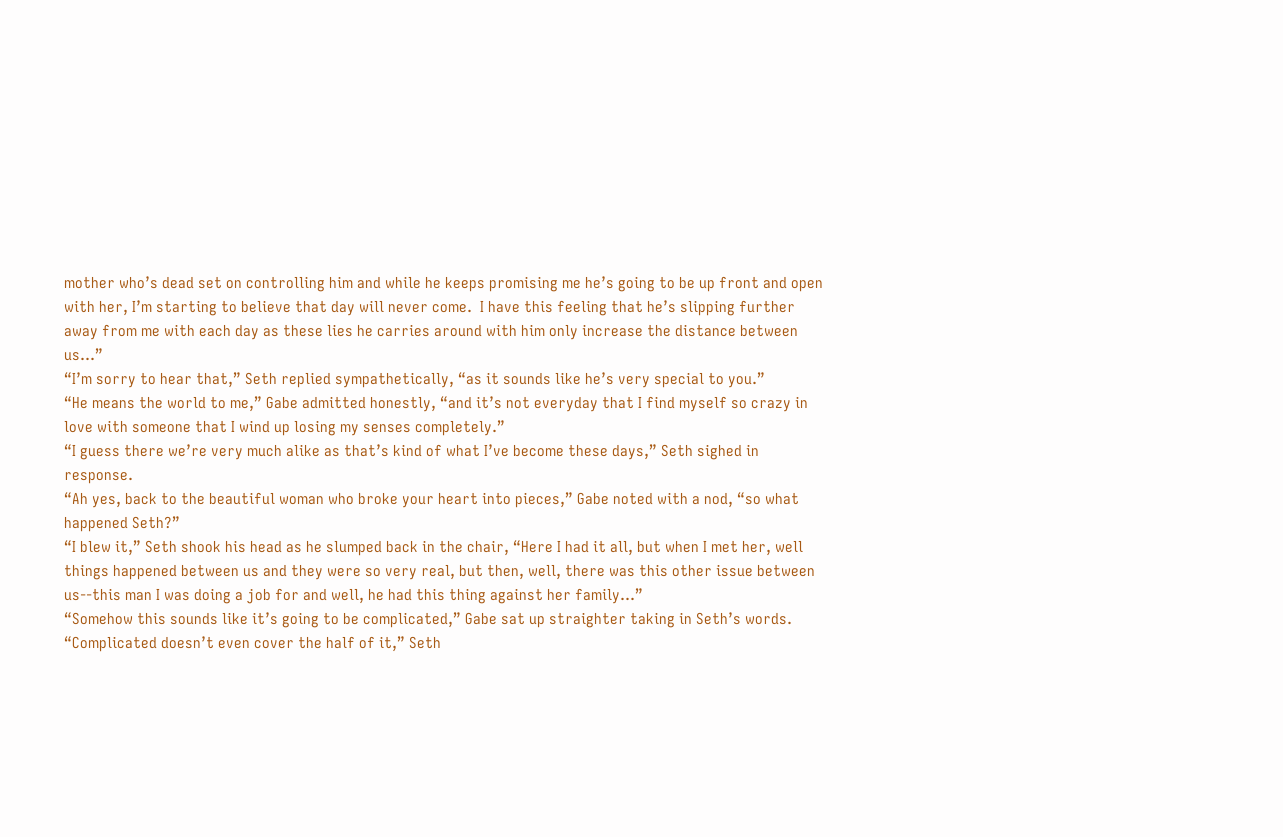mother who’s dead set on controlling him and while he keeps promising me he’s going to be up front and open with her, I’m starting to believe that day will never come.  I have this feeling that he’s slipping further away from me with each day as these lies he carries around with him only increase the distance between us…”
“I’m sorry to hear that,” Seth replied sympathetically, “as it sounds like he’s very special to you.”
“He means the world to me,” Gabe admitted honestly, “and it’s not everyday that I find myself so crazy in love with someone that I wind up losing my senses completely.”
“I guess there we’re very much alike as that’s kind of what I’ve become these days,” Seth sighed in response.
“Ah yes, back to the beautiful woman who broke your heart into pieces,” Gabe noted with a nod, “so what happened Seth?”
“I blew it,” Seth shook his head as he slumped back in the chair, “Here I had it all, but when I met her, well things happened between us and they were so very real, but then, well, there was this other issue between us--this man I was doing a job for and well, he had this thing against her family…”
“Somehow this sounds like it’s going to be complicated,” Gabe sat up straighter taking in Seth’s words.
“Complicated doesn’t even cover the half of it,” Seth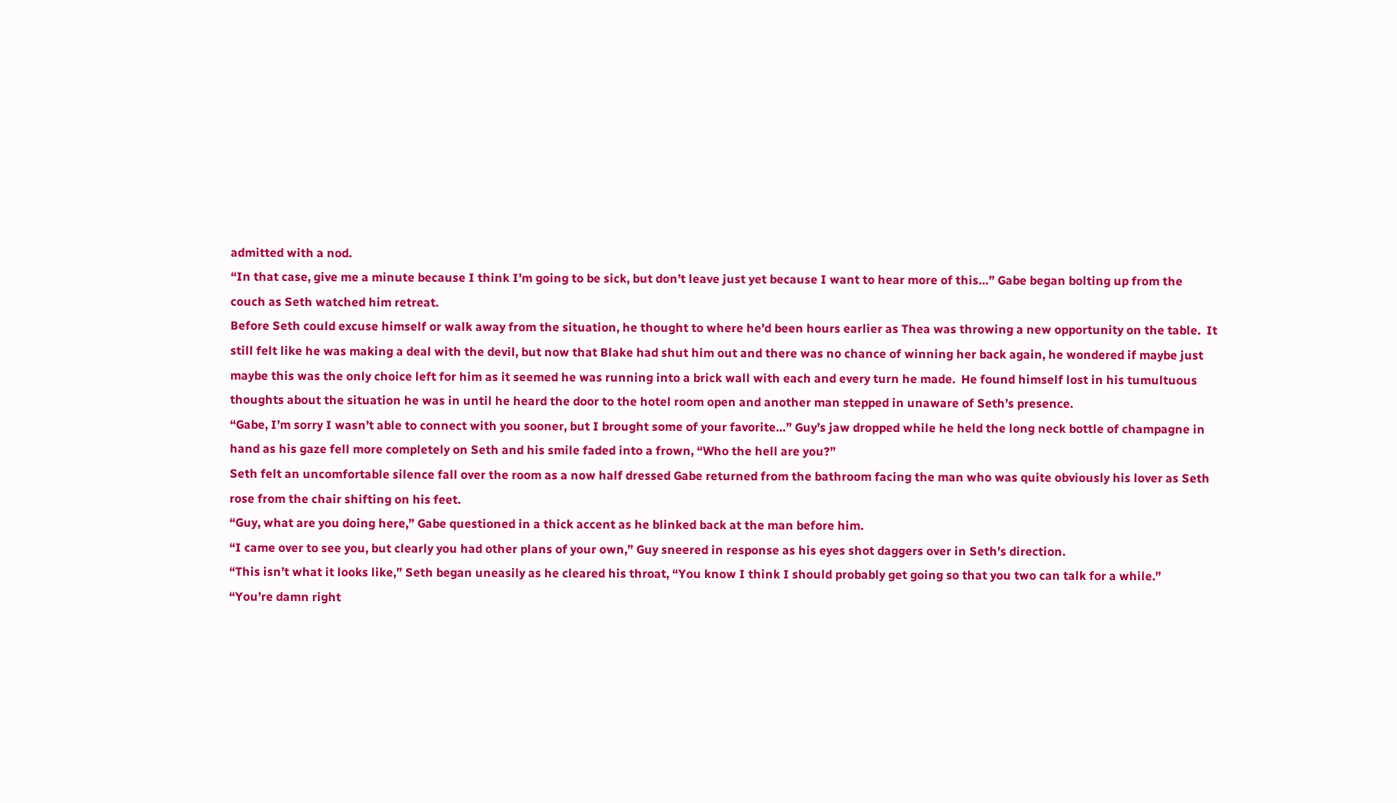admitted with a nod.
“In that case, give me a minute because I think I’m going to be sick, but don’t leave just yet because I want to hear more of this…” Gabe began bolting up from the couch as Seth watched him retreat.
Before Seth could excuse himself or walk away from the situation, he thought to where he’d been hours earlier as Thea was throwing a new opportunity on the table.  It still felt like he was making a deal with the devil, but now that Blake had shut him out and there was no chance of winning her back again, he wondered if maybe just maybe this was the only choice left for him as it seemed he was running into a brick wall with each and every turn he made.  He found himself lost in his tumultuous thoughts about the situation he was in until he heard the door to the hotel room open and another man stepped in unaware of Seth’s presence.
“Gabe, I’m sorry I wasn’t able to connect with you sooner, but I brought some of your favorite…” Guy’s jaw dropped while he held the long neck bottle of champagne in hand as his gaze fell more completely on Seth and his smile faded into a frown, “Who the hell are you?”
Seth felt an uncomfortable silence fall over the room as a now half dressed Gabe returned from the bathroom facing the man who was quite obviously his lover as Seth rose from the chair shifting on his feet.
“Guy, what are you doing here,” Gabe questioned in a thick accent as he blinked back at the man before him.
“I came over to see you, but clearly you had other plans of your own,” Guy sneered in response as his eyes shot daggers over in Seth’s direction.
“This isn’t what it looks like,” Seth began uneasily as he cleared his throat, “You know I think I should probably get going so that you two can talk for a while.”
“You’re damn right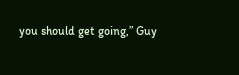you should get going,” Guy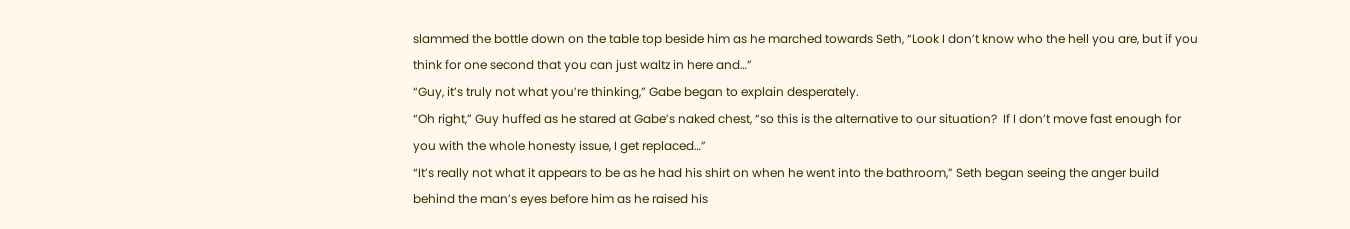slammed the bottle down on the table top beside him as he marched towards Seth, “Look I don’t know who the hell you are, but if you think for one second that you can just waltz in here and…”
“Guy, it’s truly not what you’re thinking,” Gabe began to explain desperately.
“Oh right,” Guy huffed as he stared at Gabe’s naked chest, “so this is the alternative to our situation?  If I don’t move fast enough for you with the whole honesty issue, I get replaced…”
“It’s really not what it appears to be as he had his shirt on when he went into the bathroom,” Seth began seeing the anger build behind the man’s eyes before him as he raised his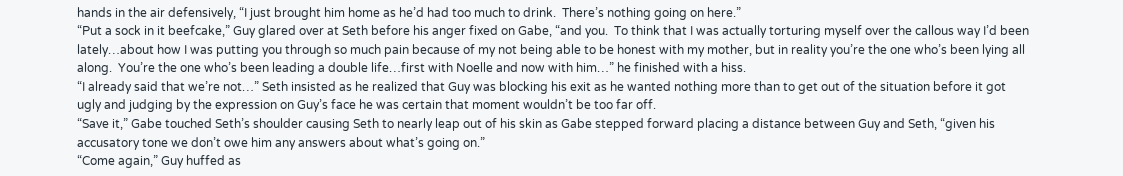hands in the air defensively, “I just brought him home as he’d had too much to drink.  There’s nothing going on here.”
“Put a sock in it beefcake,” Guy glared over at Seth before his anger fixed on Gabe, “and you.  To think that I was actually torturing myself over the callous way I’d been lately…about how I was putting you through so much pain because of my not being able to be honest with my mother, but in reality you’re the one who’s been lying all along.  You’re the one who’s been leading a double life…first with Noelle and now with him…” he finished with a hiss.
“I already said that we’re not…” Seth insisted as he realized that Guy was blocking his exit as he wanted nothing more than to get out of the situation before it got ugly and judging by the expression on Guy’s face he was certain that moment wouldn’t be too far off.
“Save it,” Gabe touched Seth’s shoulder causing Seth to nearly leap out of his skin as Gabe stepped forward placing a distance between Guy and Seth, “given his accusatory tone we don’t owe him any answers about what’s going on.”
“Come again,” Guy huffed as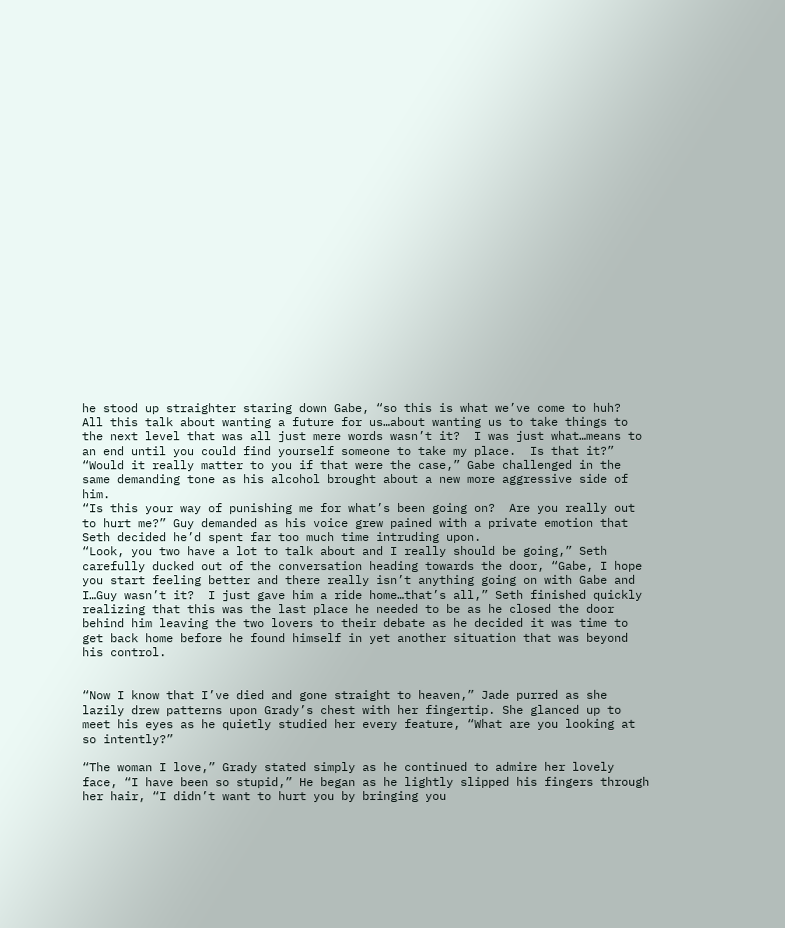he stood up straighter staring down Gabe, “so this is what we’ve come to huh?  All this talk about wanting a future for us…about wanting us to take things to the next level that was all just mere words wasn’t it?  I was just what…means to an end until you could find yourself someone to take my place.  Is that it?”
“Would it really matter to you if that were the case,” Gabe challenged in the same demanding tone as his alcohol brought about a new more aggressive side of him.
“Is this your way of punishing me for what’s been going on?  Are you really out to hurt me?” Guy demanded as his voice grew pained with a private emotion that Seth decided he’d spent far too much time intruding upon.
“Look, you two have a lot to talk about and I really should be going,” Seth carefully ducked out of the conversation heading towards the door, “Gabe, I hope you start feeling better and there really isn’t anything going on with Gabe and I…Guy wasn’t it?  I just gave him a ride home…that’s all,” Seth finished quickly realizing that this was the last place he needed to be as he closed the door behind him leaving the two lovers to their debate as he decided it was time to get back home before he found himself in yet another situation that was beyond his control.


“Now I know that I’ve died and gone straight to heaven,” Jade purred as she lazily drew patterns upon Grady’s chest with her fingertip. She glanced up to meet his eyes as he quietly studied her every feature, “What are you looking at so intently?”

“The woman I love,” Grady stated simply as he continued to admire her lovely face, “I have been so stupid,” He began as he lightly slipped his fingers through her hair, “I didn’t want to hurt you by bringing you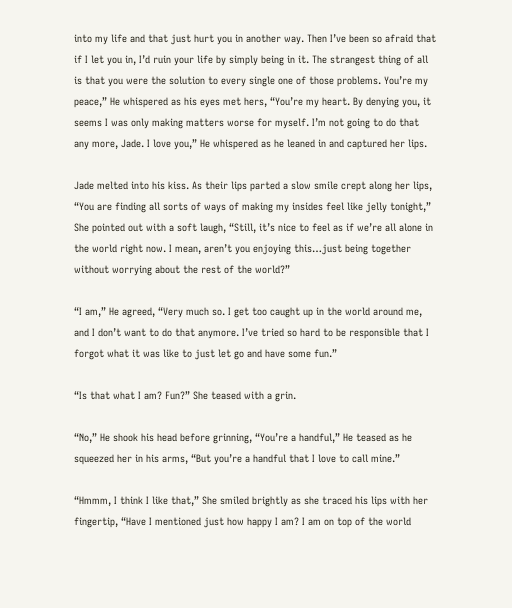into my life and that just hurt you in another way. Then I’ve been so afraid that if I let you in, I’d ruin your life by simply being in it. The strangest thing of all is that you were the solution to every single one of those problems. You’re my peace,” He whispered as his eyes met hers, “You’re my heart. By denying you, it seems I was only making matters worse for myself. I’m not going to do that any more, Jade. I love you,” He whispered as he leaned in and captured her lips.

Jade melted into his kiss. As their lips parted a slow smile crept along her lips, “You are finding all sorts of ways of making my insides feel like jelly tonight,” She pointed out with a soft laugh, “Still, it’s nice to feel as if we’re all alone in the world right now. I mean, aren’t you enjoying this…just being together without worrying about the rest of the world?”

“I am,” He agreed, “Very much so. I get too caught up in the world around me, and I don’t want to do that anymore. I’ve tried so hard to be responsible that I forgot what it was like to just let go and have some fun.”

“Is that what I am? Fun?” She teased with a grin.

“No,” He shook his head before grinning, “You’re a handful,” He teased as he squeezed her in his arms, “But you’re a handful that I love to call mine.”

“Hmmm, I think I like that,” She smiled brightly as she traced his lips with her fingertip, “Have I mentioned just how happy I am? I am on top of the world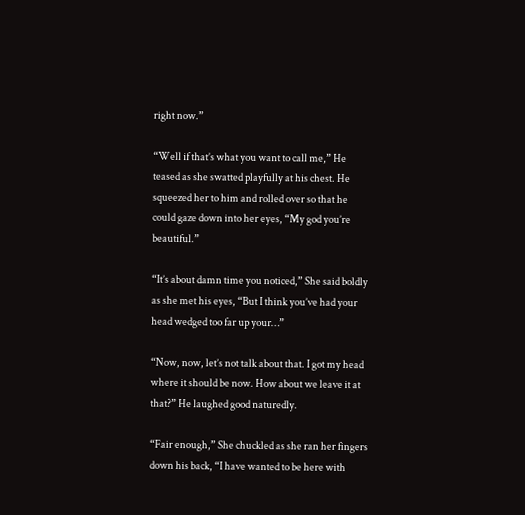right now.”

“Well if that’s what you want to call me,” He teased as she swatted playfully at his chest. He squeezed her to him and rolled over so that he could gaze down into her eyes, “My god you’re beautiful.”

“It’s about damn time you noticed,” She said boldly as she met his eyes, “But I think you’ve had your head wedged too far up your…”

“Now, now, let’s not talk about that. I got my head where it should be now. How about we leave it at that?” He laughed good naturedly.

“Fair enough,” She chuckled as she ran her fingers down his back, “I have wanted to be here with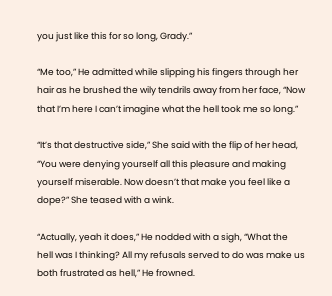you just like this for so long, Grady.”

“Me too,” He admitted while slipping his fingers through her hair as he brushed the wily tendrils away from her face, “Now that I’m here I can’t imagine what the hell took me so long.”

“It’s that destructive side,” She said with the flip of her head, “You were denying yourself all this pleasure and making yourself miserable. Now doesn’t that make you feel like a dope?” She teased with a wink.

“Actually, yeah it does,” He nodded with a sigh, “What the hell was I thinking? All my refusals served to do was make us both frustrated as hell,” He frowned.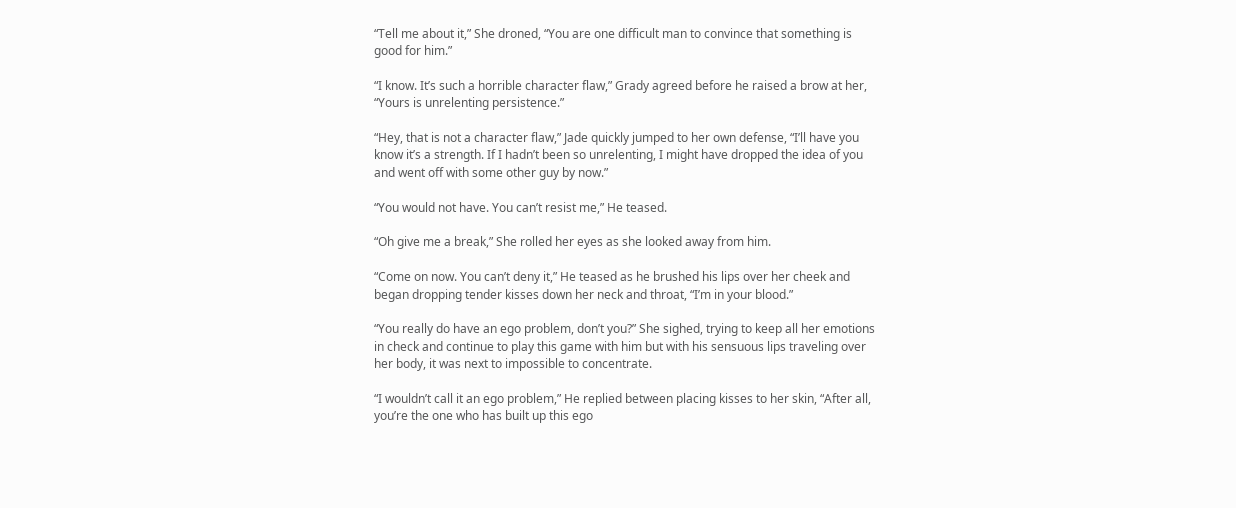“Tell me about it,” She droned, “You are one difficult man to convince that something is good for him.”

“I know. It’s such a horrible character flaw,” Grady agreed before he raised a brow at her, “Yours is unrelenting persistence.”

“Hey, that is not a character flaw,” Jade quickly jumped to her own defense, “I’ll have you know it’s a strength. If I hadn’t been so unrelenting, I might have dropped the idea of you and went off with some other guy by now.”

“You would not have. You can’t resist me,” He teased.

“Oh give me a break,” She rolled her eyes as she looked away from him.

“Come on now. You can’t deny it,” He teased as he brushed his lips over her cheek and began dropping tender kisses down her neck and throat, “I’m in your blood.”

“You really do have an ego problem, don’t you?” She sighed, trying to keep all her emotions in check and continue to play this game with him but with his sensuous lips traveling over her body, it was next to impossible to concentrate.

“I wouldn’t call it an ego problem,” He replied between placing kisses to her skin, “After all, you’re the one who has built up this ego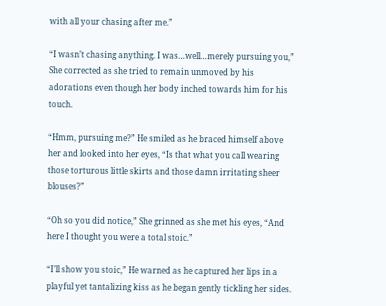with all your chasing after me.”

“I wasn’t chasing anything. I was…well…merely pursuing you,” She corrected as she tried to remain unmoved by his adorations even though her body inched towards him for his touch.

“Hmm, pursuing me?” He smiled as he braced himself above her and looked into her eyes, “Is that what you call wearing those torturous little skirts and those damn irritating sheer blouses?”

“Oh so you did notice,” She grinned as she met his eyes, “And here I thought you were a total stoic.”

“I’ll show you stoic,” He warned as he captured her lips in a playful yet tantalizing kiss as he began gently tickling her sides.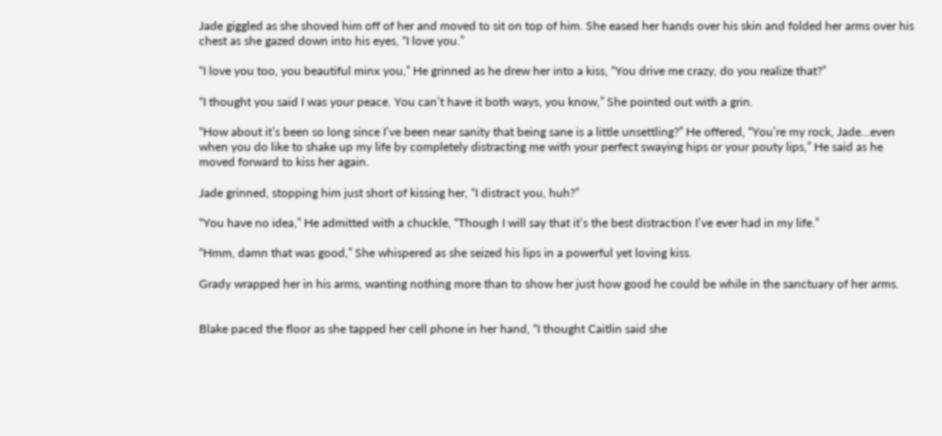Jade giggled as she shoved him off of her and moved to sit on top of him. She eased her hands over his skin and folded her arms over his chest as she gazed down into his eyes, “I love you.”

“I love you too, you beautiful minx you,” He grinned as he drew her into a kiss, “You drive me crazy, do you realize that?”

“I thought you said I was your peace. You can’t have it both ways, you know,” She pointed out with a grin.

“How about it’s been so long since I’ve been near sanity that being sane is a little unsettling?” He offered, “You’re my rock, Jade…even when you do like to shake up my life by completely distracting me with your perfect swaying hips or your pouty lips,” He said as he moved forward to kiss her again.

Jade grinned, stopping him just short of kissing her, “I distract you, huh?”

“You have no idea,” He admitted with a chuckle, “Though I will say that it’s the best distraction I’ve ever had in my life.”

“Hmm, damn that was good,” She whispered as she seized his lips in a powerful yet loving kiss.

Grady wrapped her in his arms, wanting nothing more than to show her just how good he could be while in the sanctuary of her arms.


Blake paced the floor as she tapped her cell phone in her hand, “I thought Caitlin said she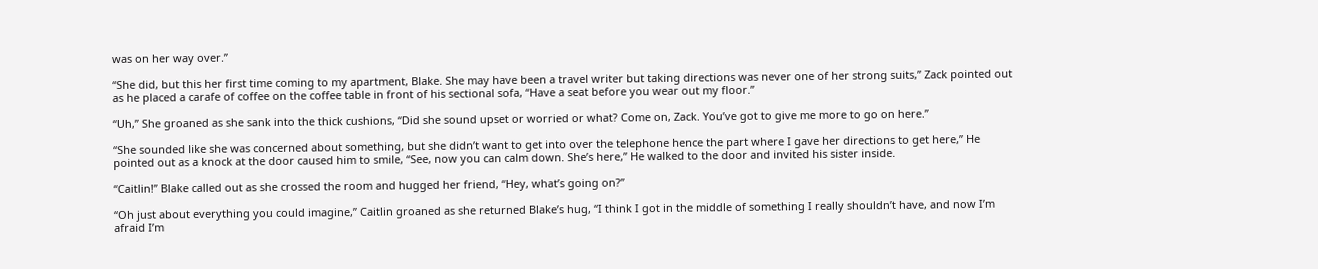was on her way over.”

“She did, but this her first time coming to my apartment, Blake. She may have been a travel writer but taking directions was never one of her strong suits,” Zack pointed out as he placed a carafe of coffee on the coffee table in front of his sectional sofa, “Have a seat before you wear out my floor.”

“Uh,” She groaned as she sank into the thick cushions, “Did she sound upset or worried or what? Come on, Zack. You’ve got to give me more to go on here.”

“She sounded like she was concerned about something, but she didn’t want to get into over the telephone hence the part where I gave her directions to get here,” He pointed out as a knock at the door caused him to smile, “See, now you can calm down. She’s here,” He walked to the door and invited his sister inside.

“Caitlin!” Blake called out as she crossed the room and hugged her friend, “Hey, what’s going on?”

“Oh just about everything you could imagine,” Caitlin groaned as she returned Blake’s hug, “I think I got in the middle of something I really shouldn’t have, and now I’m afraid I’m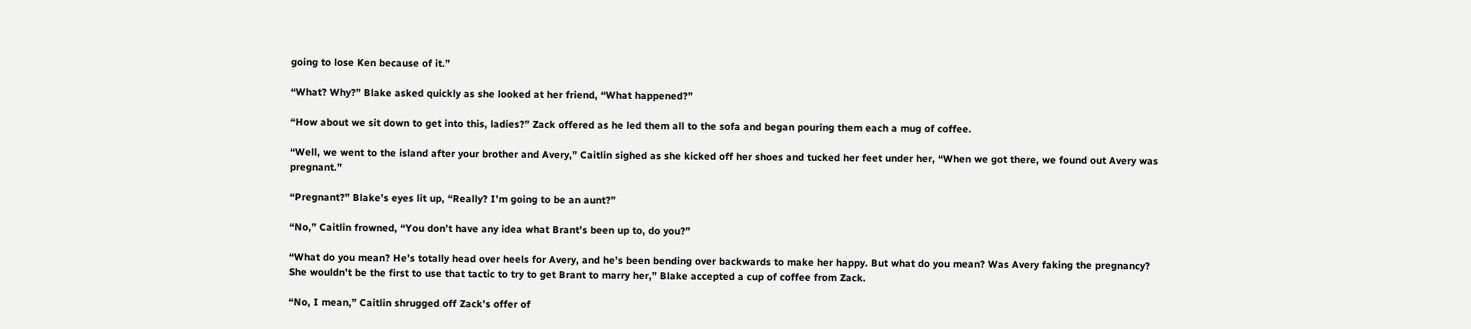going to lose Ken because of it.”

“What? Why?” Blake asked quickly as she looked at her friend, “What happened?”

“How about we sit down to get into this, ladies?” Zack offered as he led them all to the sofa and began pouring them each a mug of coffee.

“Well, we went to the island after your brother and Avery,” Caitlin sighed as she kicked off her shoes and tucked her feet under her, “When we got there, we found out Avery was pregnant.”

“Pregnant?” Blake’s eyes lit up, “Really? I’m going to be an aunt?”

“No,” Caitlin frowned, “You don’t have any idea what Brant’s been up to, do you?”

“What do you mean? He’s totally head over heels for Avery, and he’s been bending over backwards to make her happy. But what do you mean? Was Avery faking the pregnancy? She wouldn’t be the first to use that tactic to try to get Brant to marry her,” Blake accepted a cup of coffee from Zack.

“No, I mean,” Caitlin shrugged off Zack’s offer of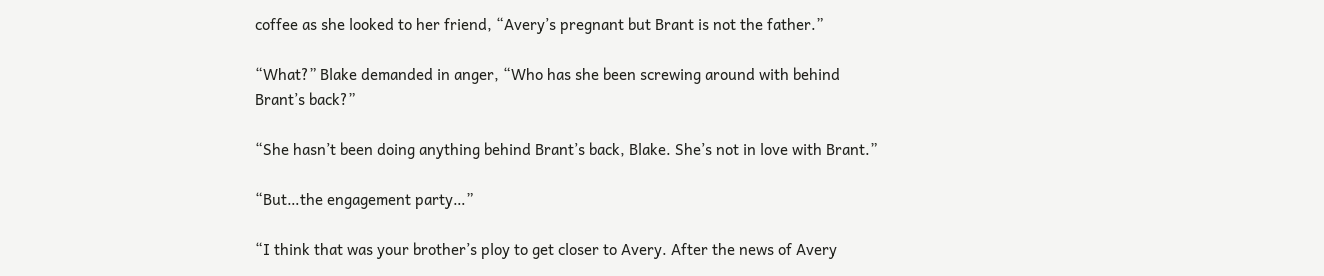coffee as she looked to her friend, “Avery’s pregnant but Brant is not the father.”

“What?” Blake demanded in anger, “Who has she been screwing around with behind Brant’s back?”

“She hasn’t been doing anything behind Brant’s back, Blake. She’s not in love with Brant.”

“But…the engagement party…”

“I think that was your brother’s ploy to get closer to Avery. After the news of Avery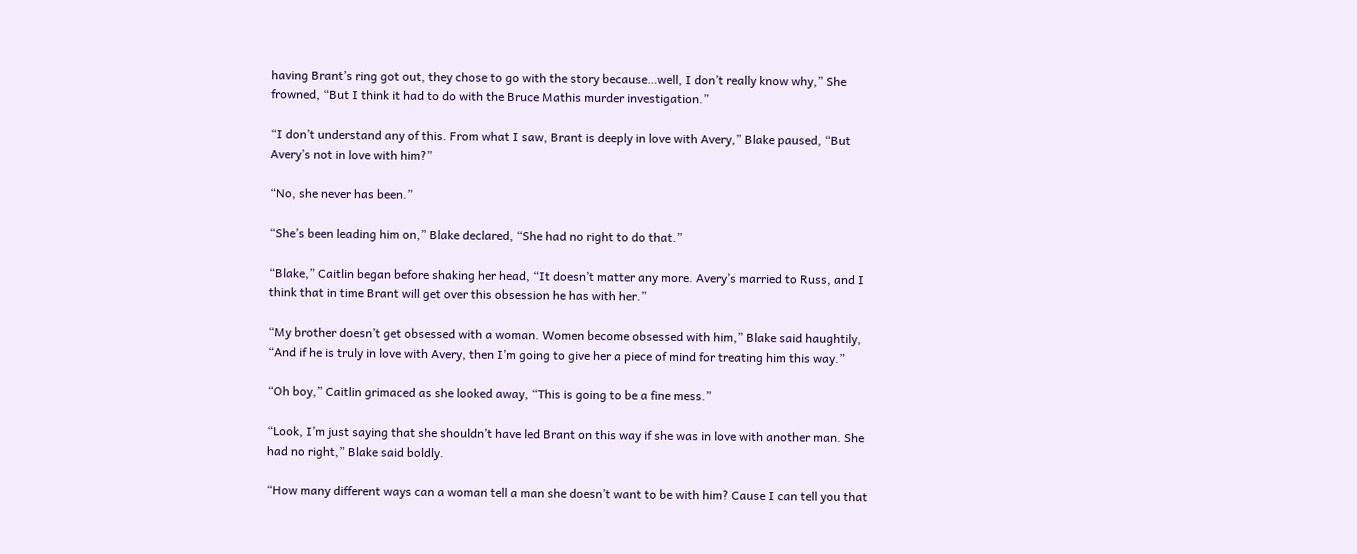having Brant’s ring got out, they chose to go with the story because…well, I don’t really know why,” She frowned, “But I think it had to do with the Bruce Mathis murder investigation.”

“I don’t understand any of this. From what I saw, Brant is deeply in love with Avery,” Blake paused, “But Avery’s not in love with him?”

“No, she never has been.”

“She’s been leading him on,” Blake declared, “She had no right to do that.”

“Blake,” Caitlin began before shaking her head, “It doesn’t matter any more. Avery’s married to Russ, and I think that in time Brant will get over this obsession he has with her.”

“My brother doesn’t get obsessed with a woman. Women become obsessed with him,” Blake said haughtily, “And if he is truly in love with Avery, then I’m going to give her a piece of mind for treating him this way.”

“Oh boy,” Caitlin grimaced as she looked away, “This is going to be a fine mess.”

“Look, I’m just saying that she shouldn’t have led Brant on this way if she was in love with another man. She had no right,” Blake said boldly.

“How many different ways can a woman tell a man she doesn’t want to be with him? Cause I can tell you that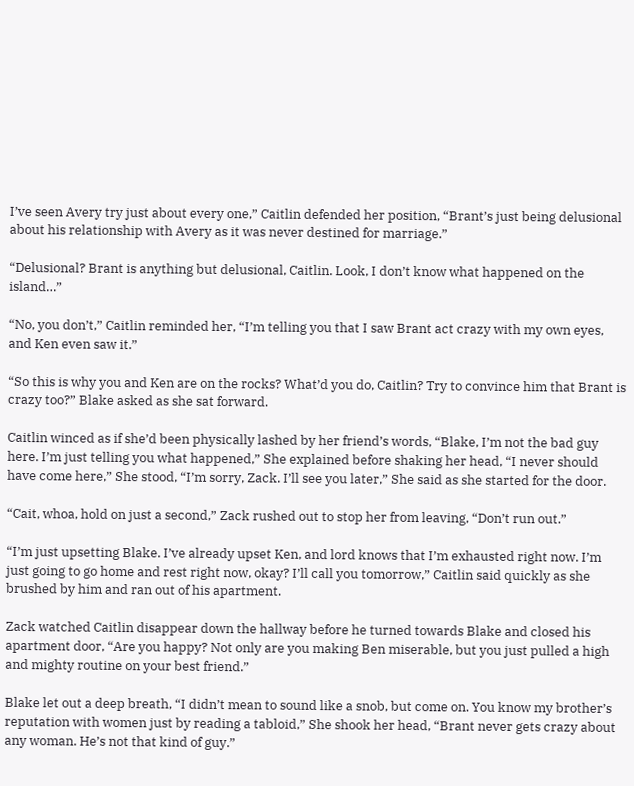I’ve seen Avery try just about every one,” Caitlin defended her position, “Brant’s just being delusional about his relationship with Avery as it was never destined for marriage.”

“Delusional? Brant is anything but delusional, Caitlin. Look, I don’t know what happened on the island…”

“No, you don’t,” Caitlin reminded her, “I’m telling you that I saw Brant act crazy with my own eyes, and Ken even saw it.”

“So this is why you and Ken are on the rocks? What’d you do, Caitlin? Try to convince him that Brant is crazy too?” Blake asked as she sat forward.

Caitlin winced as if she’d been physically lashed by her friend’s words, “Blake, I’m not the bad guy here. I’m just telling you what happened,” She explained before shaking her head, “I never should have come here,” She stood, “I’m sorry, Zack. I’ll see you later,” She said as she started for the door.

“Cait, whoa, hold on just a second,” Zack rushed out to stop her from leaving, “Don’t run out.”

“I’m just upsetting Blake. I’ve already upset Ken, and lord knows that I’m exhausted right now. I’m just going to go home and rest right now, okay? I’ll call you tomorrow,” Caitlin said quickly as she brushed by him and ran out of his apartment.

Zack watched Caitlin disappear down the hallway before he turned towards Blake and closed his apartment door, “Are you happy? Not only are you making Ben miserable, but you just pulled a high and mighty routine on your best friend.”

Blake let out a deep breath, “I didn’t mean to sound like a snob, but come on. You know my brother’s reputation with women just by reading a tabloid,” She shook her head, “Brant never gets crazy about any woman. He’s not that kind of guy.”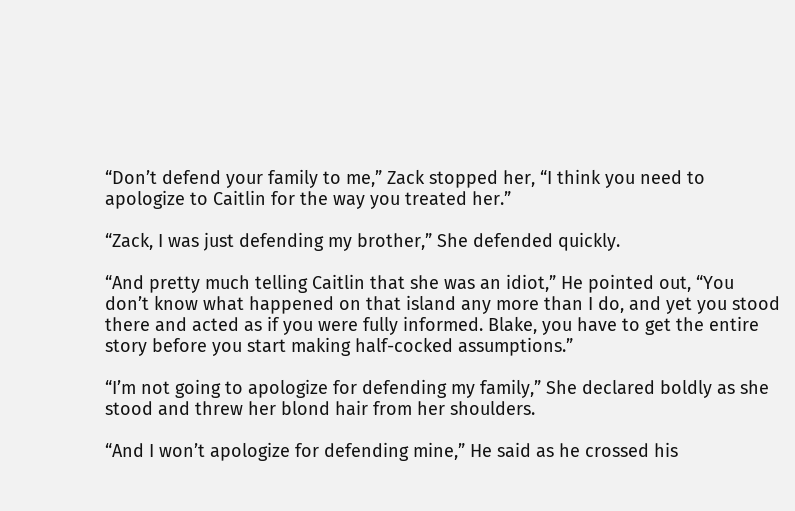“Don’t defend your family to me,” Zack stopped her, “I think you need to apologize to Caitlin for the way you treated her.”

“Zack, I was just defending my brother,” She defended quickly.

“And pretty much telling Caitlin that she was an idiot,” He pointed out, “You don’t know what happened on that island any more than I do, and yet you stood there and acted as if you were fully informed. Blake, you have to get the entire story before you start making half-cocked assumptions.”

“I’m not going to apologize for defending my family,” She declared boldly as she stood and threw her blond hair from her shoulders.

“And I won’t apologize for defending mine,” He said as he crossed his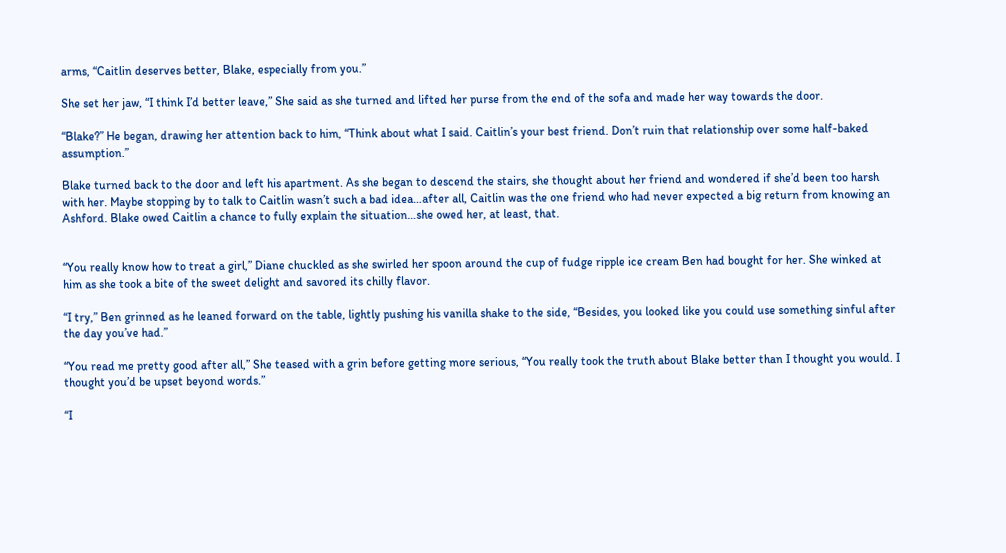arms, “Caitlin deserves better, Blake, especially from you.”

She set her jaw, “I think I’d better leave,” She said as she turned and lifted her purse from the end of the sofa and made her way towards the door.

“Blake?” He began, drawing her attention back to him, “Think about what I said. Caitlin’s your best friend. Don’t ruin that relationship over some half-baked assumption.”

Blake turned back to the door and left his apartment. As she began to descend the stairs, she thought about her friend and wondered if she’d been too harsh with her. Maybe stopping by to talk to Caitlin wasn’t such a bad idea…after all, Caitlin was the one friend who had never expected a big return from knowing an Ashford. Blake owed Caitlin a chance to fully explain the situation…she owed her, at least, that.


“You really know how to treat a girl,” Diane chuckled as she swirled her spoon around the cup of fudge ripple ice cream Ben had bought for her. She winked at him as she took a bite of the sweet delight and savored its chilly flavor.

“I try,” Ben grinned as he leaned forward on the table, lightly pushing his vanilla shake to the side, “Besides, you looked like you could use something sinful after the day you’ve had.”

“You read me pretty good after all,” She teased with a grin before getting more serious, “You really took the truth about Blake better than I thought you would. I thought you’d be upset beyond words.”

“I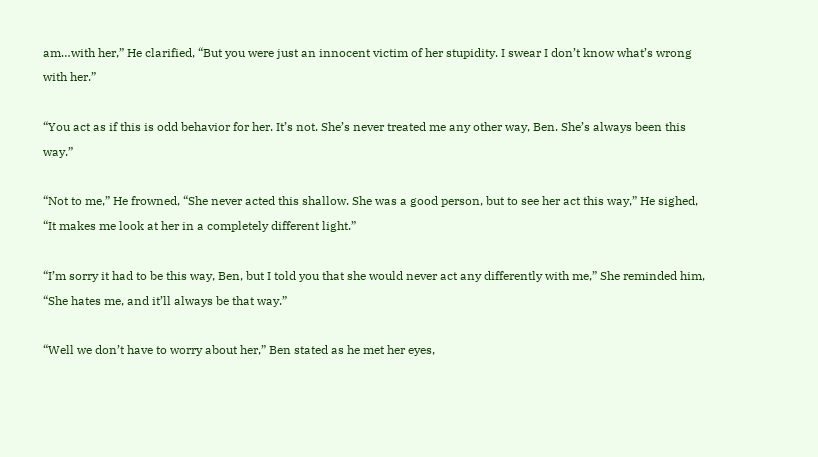am…with her,” He clarified, “But you were just an innocent victim of her stupidity. I swear I don’t know what’s wrong with her.”

“You act as if this is odd behavior for her. It’s not. She’s never treated me any other way, Ben. She’s always been this way.”

“Not to me,” He frowned, “She never acted this shallow. She was a good person, but to see her act this way,” He sighed, “It makes me look at her in a completely different light.”

“I’m sorry it had to be this way, Ben, but I told you that she would never act any differently with me,” She reminded him, “She hates me, and it’ll always be that way.”

“Well we don’t have to worry about her,” Ben stated as he met her eyes,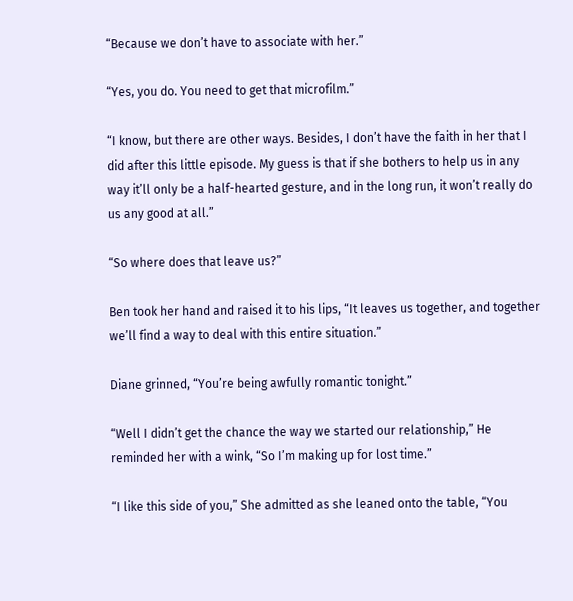“Because we don’t have to associate with her.”

“Yes, you do. You need to get that microfilm.”

“I know, but there are other ways. Besides, I don’t have the faith in her that I did after this little episode. My guess is that if she bothers to help us in any way it’ll only be a half-hearted gesture, and in the long run, it won’t really do us any good at all.”

“So where does that leave us?”

Ben took her hand and raised it to his lips, “It leaves us together, and together we’ll find a way to deal with this entire situation.”

Diane grinned, “You’re being awfully romantic tonight.”

“Well I didn’t get the chance the way we started our relationship,” He reminded her with a wink, “So I’m making up for lost time.”

“I like this side of you,” She admitted as she leaned onto the table, “You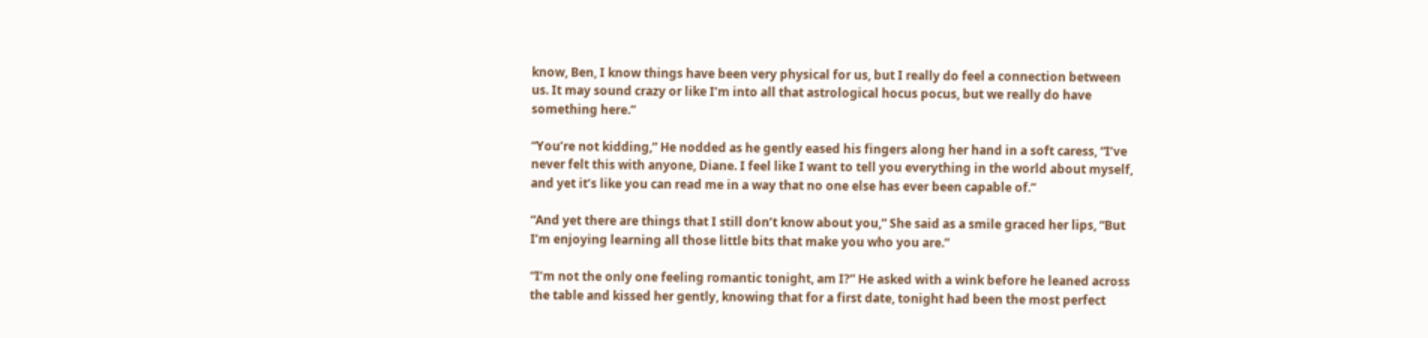know, Ben, I know things have been very physical for us, but I really do feel a connection between us. It may sound crazy or like I’m into all that astrological hocus pocus, but we really do have something here.”

“You’re not kidding,” He nodded as he gently eased his fingers along her hand in a soft caress, “I’ve never felt this with anyone, Diane. I feel like I want to tell you everything in the world about myself, and yet it’s like you can read me in a way that no one else has ever been capable of.”

“And yet there are things that I still don’t know about you,” She said as a smile graced her lips, “But I’m enjoying learning all those little bits that make you who you are.”

“I’m not the only one feeling romantic tonight, am I?” He asked with a wink before he leaned across the table and kissed her gently, knowing that for a first date, tonight had been the most perfect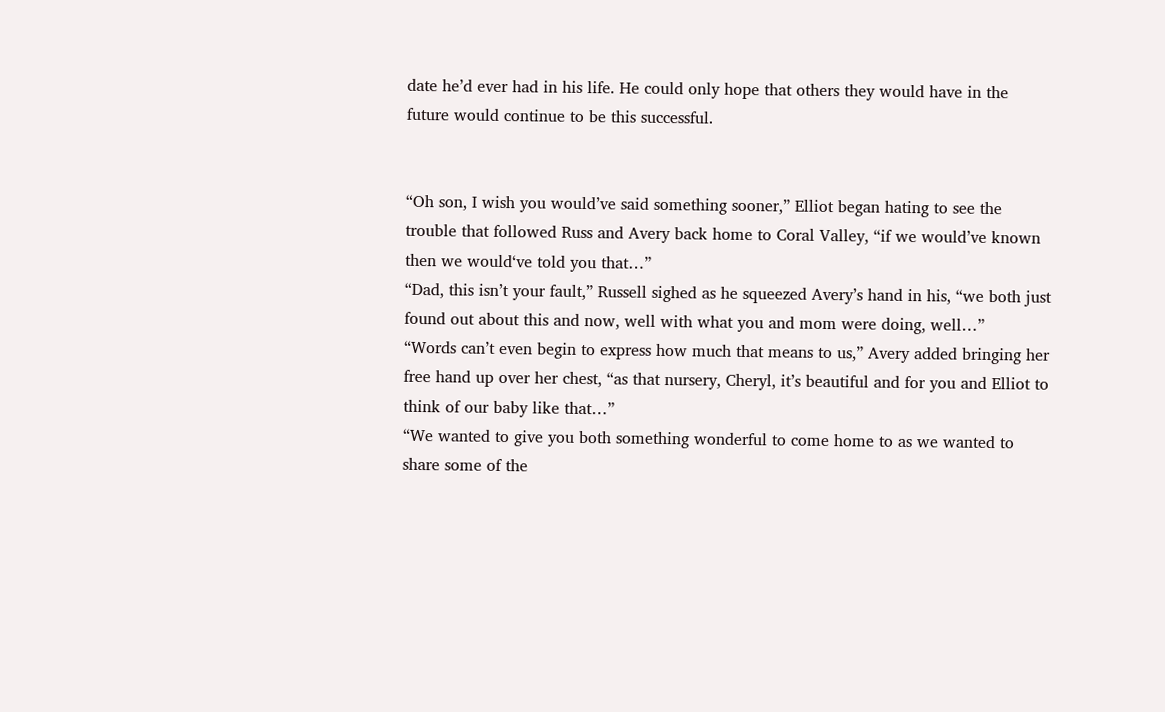date he’d ever had in his life. He could only hope that others they would have in the future would continue to be this successful.


“Oh son, I wish you would’ve said something sooner,” Elliot began hating to see the trouble that followed Russ and Avery back home to Coral Valley, “if we would’ve known then we would‘ve told you that…”
“Dad, this isn’t your fault,” Russell sighed as he squeezed Avery’s hand in his, “we both just found out about this and now, well with what you and mom were doing, well…”
“Words can’t even begin to express how much that means to us,” Avery added bringing her free hand up over her chest, “as that nursery, Cheryl, it’s beautiful and for you and Elliot to think of our baby like that…”
“We wanted to give you both something wonderful to come home to as we wanted to share some of the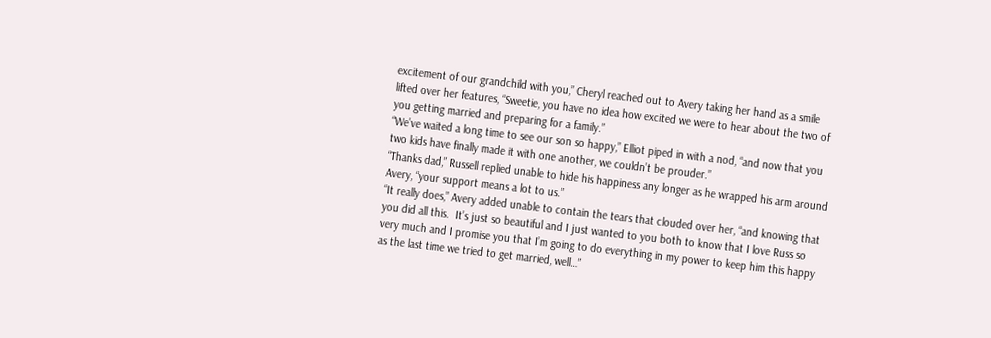excitement of our grandchild with you,” Cheryl reached out to Avery taking her hand as a smile lifted over her features, “Sweetie, you have no idea how excited we were to hear about the two of you getting married and preparing for a family.”
“We’ve waited a long time to see our son so happy,” Elliot piped in with a nod, “and now that you two kids have finally made it with one another, we couldn’t be prouder.”
“Thanks dad,” Russell replied unable to hide his happiness any longer as he wrapped his arm around Avery, “your support means a lot to us.”
“It really does,” Avery added unable to contain the tears that clouded over her, “and knowing that you did all this.  It’s just so beautiful and I just wanted to you both to know that I love Russ so very much and I promise you that I’m going to do everything in my power to keep him this happy as the last time we tried to get married, well…”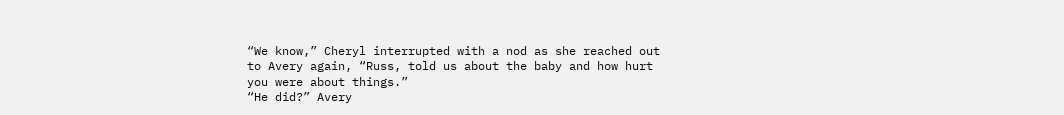“We know,” Cheryl interrupted with a nod as she reached out to Avery again, “Russ, told us about the baby and how hurt you were about things.”
“He did?” Avery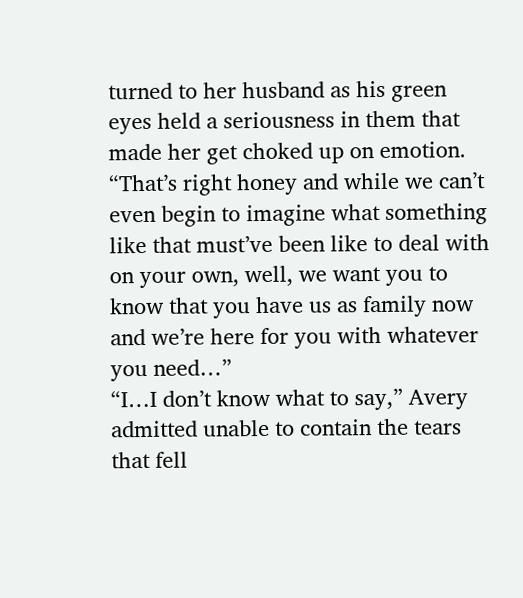turned to her husband as his green eyes held a seriousness in them that made her get choked up on emotion.
“That’s right honey and while we can’t even begin to imagine what something like that must’ve been like to deal with on your own, well, we want you to know that you have us as family now and we’re here for you with whatever you need…”
“I…I don’t know what to say,” Avery admitted unable to contain the tears that fell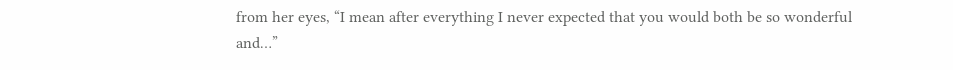from her eyes, “I mean after everything I never expected that you would both be so wonderful and…”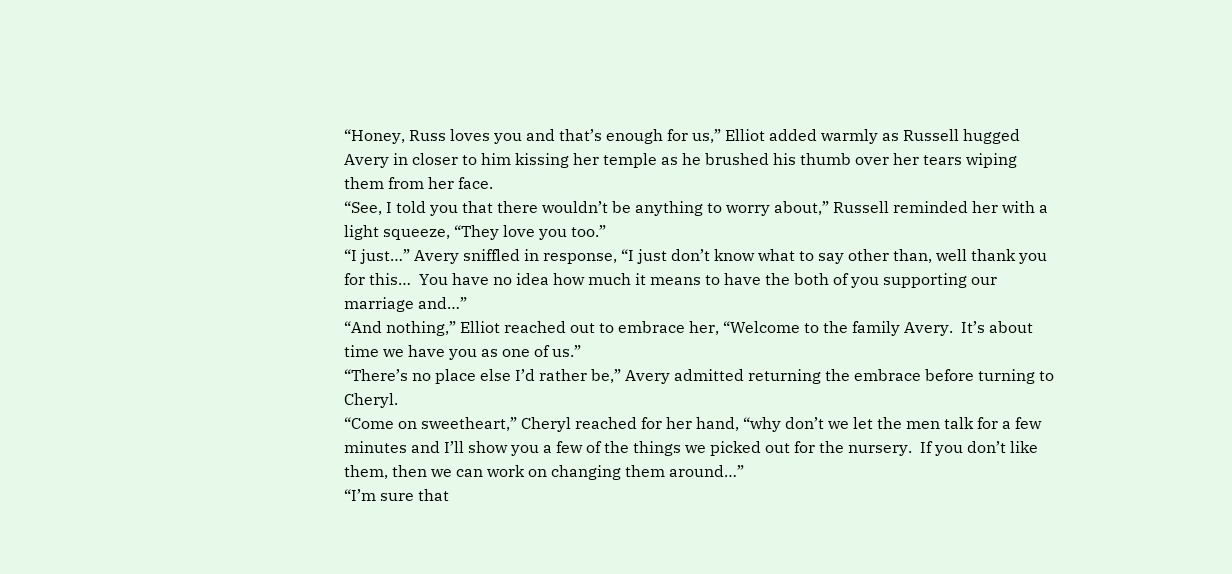“Honey, Russ loves you and that’s enough for us,” Elliot added warmly as Russell hugged Avery in closer to him kissing her temple as he brushed his thumb over her tears wiping them from her face.
“See, I told you that there wouldn’t be anything to worry about,” Russell reminded her with a light squeeze, “They love you too.”
“I just…” Avery sniffled in response, “I just don’t know what to say other than, well thank you for this…  You have no idea how much it means to have the both of you supporting our marriage and…”
“And nothing,” Elliot reached out to embrace her, “Welcome to the family Avery.  It’s about time we have you as one of us.”
“There’s no place else I’d rather be,” Avery admitted returning the embrace before turning to Cheryl.
“Come on sweetheart,” Cheryl reached for her hand, “why don’t we let the men talk for a few minutes and I’ll show you a few of the things we picked out for the nursery.  If you don’t like them, then we can work on changing them around…”
“I’m sure that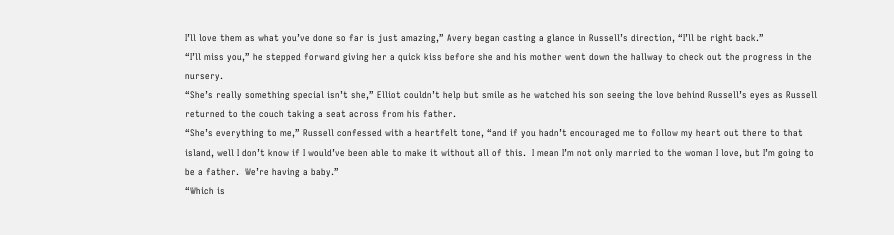I’ll love them as what you’ve done so far is just amazing,” Avery began casting a glance in Russell’s direction, “I’ll be right back.”
“I’ll miss you,” he stepped forward giving her a quick kiss before she and his mother went down the hallway to check out the progress in the nursery.
“She’s really something special isn’t she,” Elliot couldn’t help but smile as he watched his son seeing the love behind Russell’s eyes as Russell returned to the couch taking a seat across from his father.
“She’s everything to me,” Russell confessed with a heartfelt tone, “and if you hadn’t encouraged me to follow my heart out there to that island, well I don’t know if I would’ve been able to make it without all of this.  I mean I’m not only married to the woman I love, but I’m going to be a father.  We’re having a baby.”
“Which is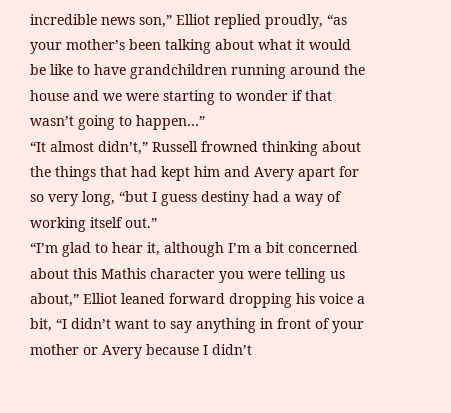incredible news son,” Elliot replied proudly, “as your mother’s been talking about what it would be like to have grandchildren running around the house and we were starting to wonder if that wasn’t going to happen…”
“It almost didn’t,” Russell frowned thinking about the things that had kept him and Avery apart for so very long, “but I guess destiny had a way of working itself out.”
“I’m glad to hear it, although I’m a bit concerned about this Mathis character you were telling us about,” Elliot leaned forward dropping his voice a bit, “I didn’t want to say anything in front of your mother or Avery because I didn’t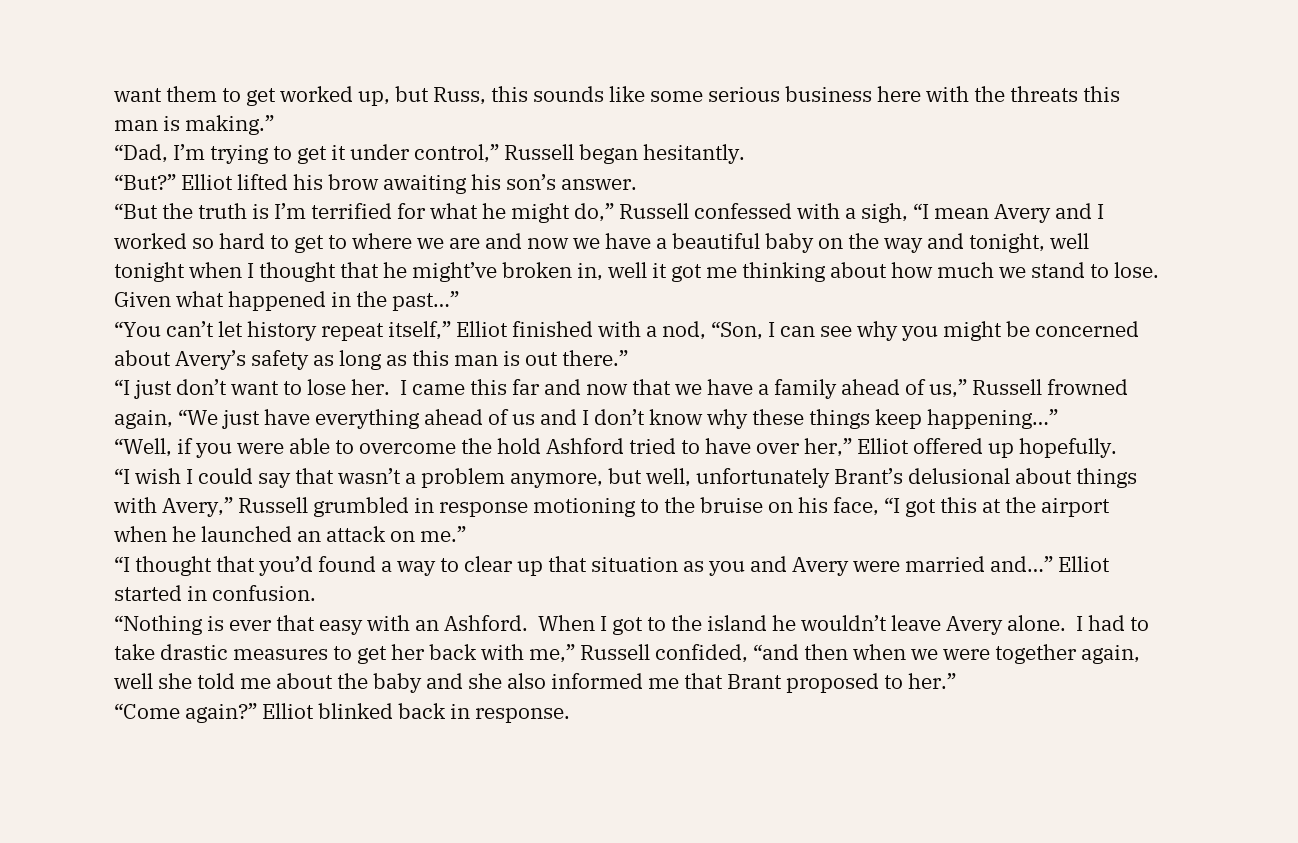want them to get worked up, but Russ, this sounds like some serious business here with the threats this man is making.”
“Dad, I’m trying to get it under control,” Russell began hesitantly.
“But?” Elliot lifted his brow awaiting his son’s answer.
“But the truth is I’m terrified for what he might do,” Russell confessed with a sigh, “I mean Avery and I worked so hard to get to where we are and now we have a beautiful baby on the way and tonight, well tonight when I thought that he might’ve broken in, well it got me thinking about how much we stand to lose.  Given what happened in the past…”
“You can’t let history repeat itself,” Elliot finished with a nod, “Son, I can see why you might be concerned about Avery’s safety as long as this man is out there.”
“I just don’t want to lose her.  I came this far and now that we have a family ahead of us,” Russell frowned again, “We just have everything ahead of us and I don’t know why these things keep happening…”
“Well, if you were able to overcome the hold Ashford tried to have over her,” Elliot offered up hopefully.
“I wish I could say that wasn’t a problem anymore, but well, unfortunately Brant’s delusional about things with Avery,” Russell grumbled in response motioning to the bruise on his face, “I got this at the airport when he launched an attack on me.”
“I thought that you’d found a way to clear up that situation as you and Avery were married and…” Elliot started in confusion.
“Nothing is ever that easy with an Ashford.  When I got to the island he wouldn’t leave Avery alone.  I had to take drastic measures to get her back with me,” Russell confided, “and then when we were together again, well she told me about the baby and she also informed me that Brant proposed to her.”
“Come again?” Elliot blinked back in response.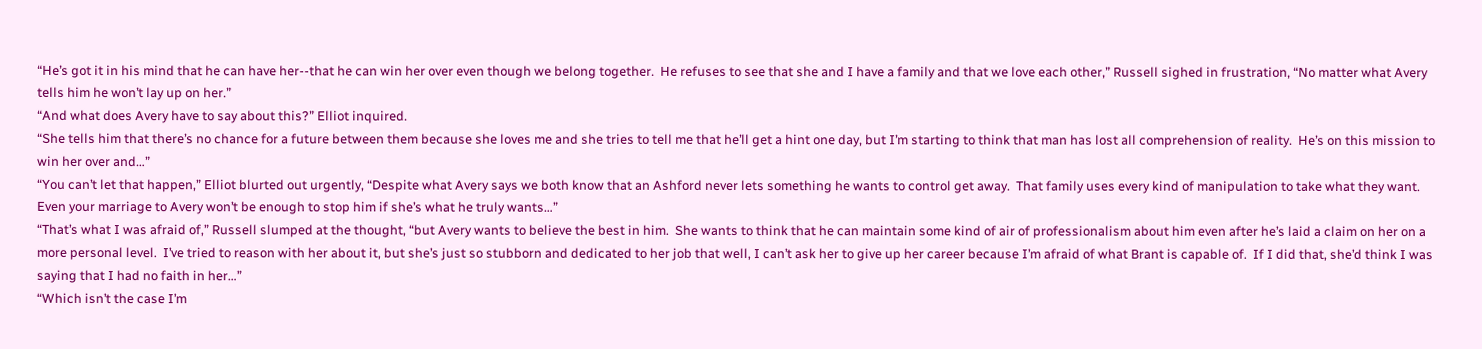“He’s got it in his mind that he can have her--that he can win her over even though we belong together.  He refuses to see that she and I have a family and that we love each other,” Russell sighed in frustration, “No matter what Avery tells him he won’t lay up on her.”
“And what does Avery have to say about this?” Elliot inquired.
“She tells him that there’s no chance for a future between them because she loves me and she tries to tell me that he’ll get a hint one day, but I’m starting to think that man has lost all comprehension of reality.  He’s on this mission to win her over and…”
“You can’t let that happen,” Elliot blurted out urgently, “Despite what Avery says we both know that an Ashford never lets something he wants to control get away.  That family uses every kind of manipulation to take what they want.  Even your marriage to Avery won’t be enough to stop him if she’s what he truly wants…”
“That’s what I was afraid of,” Russell slumped at the thought, “but Avery wants to believe the best in him.  She wants to think that he can maintain some kind of air of professionalism about him even after he’s laid a claim on her on a more personal level.  I’ve tried to reason with her about it, but she’s just so stubborn and dedicated to her job that well, I can’t ask her to give up her career because I’m afraid of what Brant is capable of.  If I did that, she’d think I was saying that I had no faith in her…”
“Which isn’t the case I’m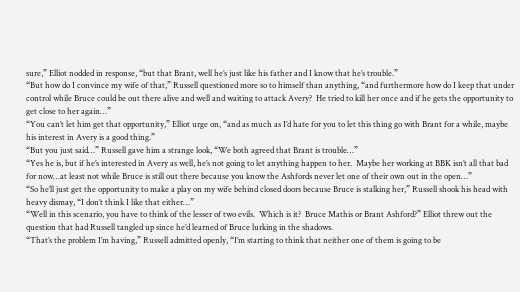sure,” Elliot nodded in response, “but that Brant, well he’s just like his father and I know that he’s trouble.”
“But how do I convince my wife of that,” Russell questioned more so to himself than anything, “and furthermore how do I keep that under control while Bruce could be out there alive and well and waiting to attack Avery?  He tried to kill her once and if he gets the opportunity to get close to her again…”
“You can’t let him get that opportunity,” Elliot urge on, “and as much as I’d hate for you to let this thing go with Brant for a while, maybe his interest in Avery is a good thing.”
“But you just said…” Russell gave him a strange look, “We both agreed that Brant is trouble…”
“Yes he is, but if he’s interested in Avery as well, he’s not going to let anything happen to her.  Maybe her working at BBK isn’t all that bad for now…at least not while Bruce is still out there because you know the Ashfords never let one of their own out in the open…”
“So he’ll just get the opportunity to make a play on my wife behind closed doors because Bruce is stalking her,” Russell shook his head with heavy dismay, “I don’t think I like that either…”
“Well in this scenario, you have to think of the lesser of two evils.  Which is it?  Bruce Mathis or Brant Ashford?” Elliot threw out the question that had Russell tangled up since he’d learned of Bruce lurking in the shadows.
“That’s the problem I’m having,” Russell admitted openly, “I’m starting to think that neither one of them is going to be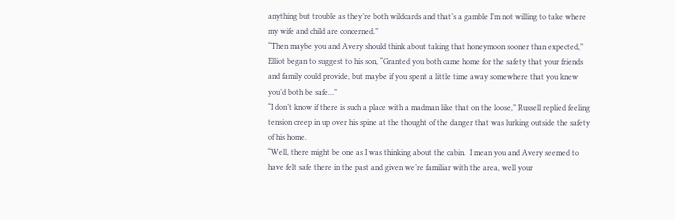anything but trouble as they’re both wildcards and that’s a gamble I’m not willing to take where my wife and child are concerned.”
“Then maybe you and Avery should think about taking that honeymoon sooner than expected,” Elliot began to suggest to his son, “Granted you both came home for the safety that your friends and family could provide, but maybe if you spent a little time away somewhere that you knew you’d both be safe…”
“I don’t know if there is such a place with a madman like that on the loose,” Russell replied feeling tension creep in up over his spine at the thought of the danger that was lurking outside the safety of his home.
“Well, there might be one as I was thinking about the cabin.  I mean you and Avery seemed to have felt safe there in the past and given we’re familiar with the area, well your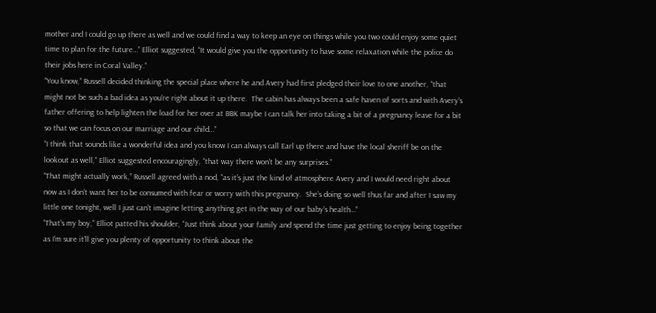mother and I could go up there as well and we could find a way to keep an eye on things while you two could enjoy some quiet time to plan for the future…” Elliot suggested, “It would give you the opportunity to have some relaxation while the police do their jobs here in Coral Valley.”
“You know,” Russell decided thinking the special place where he and Avery had first pledged their love to one another, “that might not be such a bad idea as you’re right about it up there.  The cabin has always been a safe haven of sorts and with Avery’s father offering to help lighten the load for her over at BBK maybe I can talk her into taking a bit of a pregnancy leave for a bit so that we can focus on our marriage and our child…”
“I think that sounds like a wonderful idea and you know I can always call Earl up there and have the local sheriff be on the lookout as well,” Elliot suggested encouragingly, “that way there won’t be any surprises.”
“That might actually work,” Russell agreed with a nod, “as it’s just the kind of atmosphere Avery and I would need right about now as I don’t want her to be consumed with fear or worry with this pregnancy.  She’s doing so well thus far and after I saw my little one tonight, well I just can’t imagine letting anything get in the way of our baby’s health…”
“That’s my boy,” Elliot patted his shoulder, “Just think about your family and spend the time just getting to enjoy being together as I’m sure it’ll give you plenty of opportunity to think about the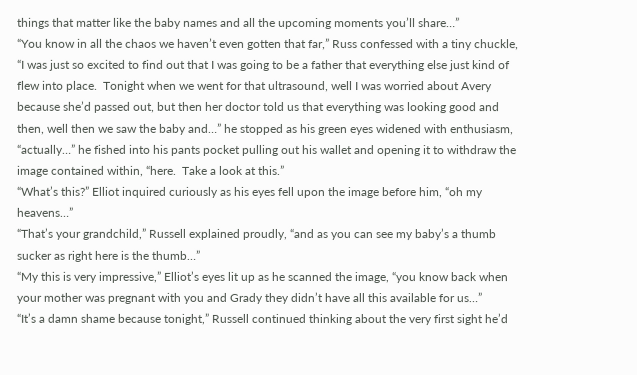things that matter like the baby names and all the upcoming moments you’ll share…”
“You know in all the chaos we haven’t even gotten that far,” Russ confessed with a tiny chuckle, “I was just so excited to find out that I was going to be a father that everything else just kind of flew into place.  Tonight when we went for that ultrasound, well I was worried about Avery because she’d passed out, but then her doctor told us that everything was looking good and then, well then we saw the baby and…” he stopped as his green eyes widened with enthusiasm, “actually…” he fished into his pants pocket pulling out his wallet and opening it to withdraw the image contained within, “here.  Take a look at this.”
“What’s this?” Elliot inquired curiously as his eyes fell upon the image before him, “oh my heavens…”
“That’s your grandchild,” Russell explained proudly, “and as you can see my baby’s a thumb sucker as right here is the thumb…”
“My this is very impressive,” Elliot’s eyes lit up as he scanned the image, “you know back when your mother was pregnant with you and Grady they didn’t have all this available for us…”
“It’s a damn shame because tonight,” Russell continued thinking about the very first sight he’d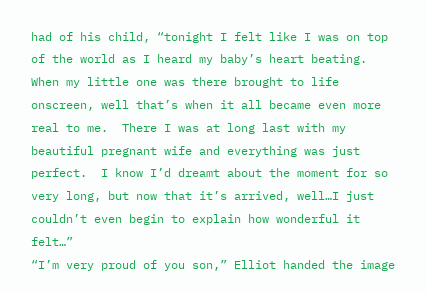had of his child, “tonight I felt like I was on top of the world as I heard my baby’s heart beating.  When my little one was there brought to life onscreen, well that’s when it all became even more real to me.  There I was at long last with my beautiful pregnant wife and everything was just perfect.  I know I’d dreamt about the moment for so very long, but now that it’s arrived, well…I just couldn’t even begin to explain how wonderful it felt…”
“I’m very proud of you son,” Elliot handed the image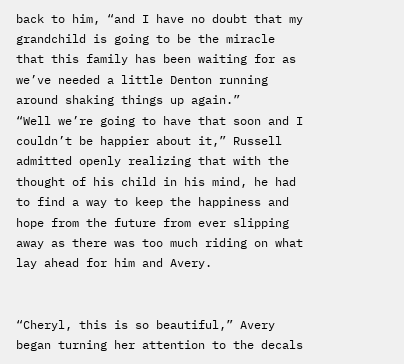back to him, “and I have no doubt that my grandchild is going to be the miracle that this family has been waiting for as we’ve needed a little Denton running around shaking things up again.”
“Well we’re going to have that soon and I couldn’t be happier about it,” Russell admitted openly realizing that with the thought of his child in his mind, he had to find a way to keep the happiness and hope from the future from ever slipping away as there was too much riding on what lay ahead for him and Avery.


“Cheryl, this is so beautiful,” Avery began turning her attention to the decals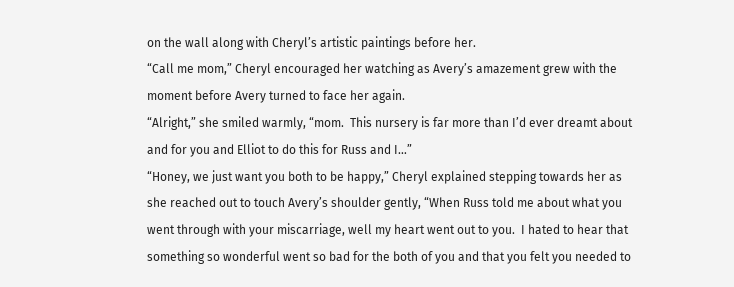on the wall along with Cheryl’s artistic paintings before her.
“Call me mom,” Cheryl encouraged her watching as Avery’s amazement grew with the moment before Avery turned to face her again.
“Alright,” she smiled warmly, “mom.  This nursery is far more than I’d ever dreamt about and for you and Elliot to do this for Russ and I…”
“Honey, we just want you both to be happy,” Cheryl explained stepping towards her as she reached out to touch Avery’s shoulder gently, “When Russ told me about what you went through with your miscarriage, well my heart went out to you.  I hated to hear that something so wonderful went so bad for the both of you and that you felt you needed to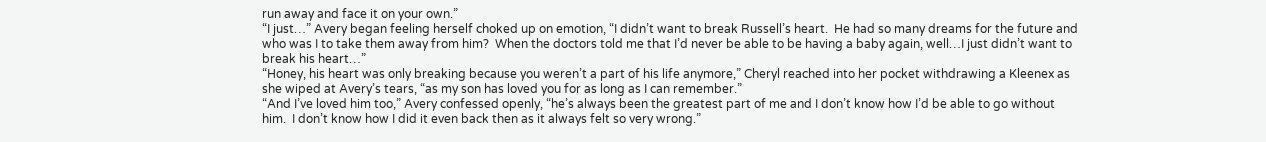run away and face it on your own.”
“I just…” Avery began feeling herself choked up on emotion, “I didn’t want to break Russell’s heart.  He had so many dreams for the future and who was I to take them away from him?  When the doctors told me that I’d never be able to be having a baby again, well…I just didn’t want to break his heart…”
“Honey, his heart was only breaking because you weren’t a part of his life anymore,” Cheryl reached into her pocket withdrawing a Kleenex as she wiped at Avery’s tears, “as my son has loved you for as long as I can remember.”
“And I’ve loved him too,” Avery confessed openly, “he’s always been the greatest part of me and I don’t know how I’d be able to go without him.  I don’t know how I did it even back then as it always felt so very wrong.”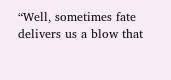“Well, sometimes fate delivers us a blow that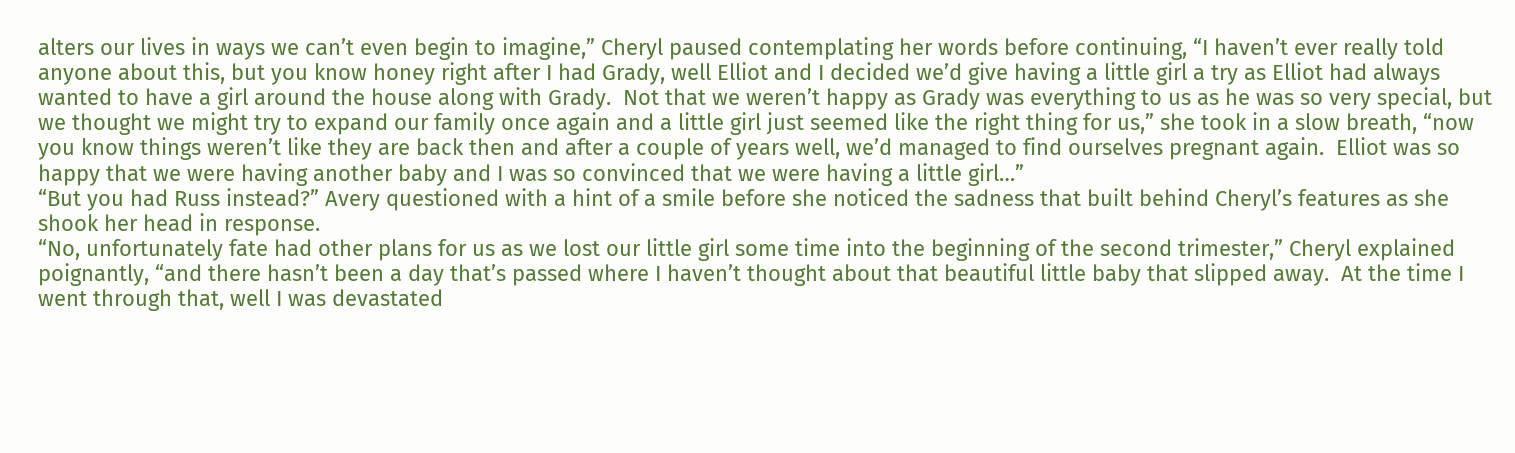alters our lives in ways we can’t even begin to imagine,” Cheryl paused contemplating her words before continuing, “I haven’t ever really told anyone about this, but you know honey right after I had Grady, well Elliot and I decided we’d give having a little girl a try as Elliot had always wanted to have a girl around the house along with Grady.  Not that we weren’t happy as Grady was everything to us as he was so very special, but we thought we might try to expand our family once again and a little girl just seemed like the right thing for us,” she took in a slow breath, “now you know things weren’t like they are back then and after a couple of years well, we’d managed to find ourselves pregnant again.  Elliot was so happy that we were having another baby and I was so convinced that we were having a little girl…”
“But you had Russ instead?” Avery questioned with a hint of a smile before she noticed the sadness that built behind Cheryl’s features as she shook her head in response.
“No, unfortunately fate had other plans for us as we lost our little girl some time into the beginning of the second trimester,” Cheryl explained poignantly, “and there hasn’t been a day that’s passed where I haven’t thought about that beautiful little baby that slipped away.  At the time I went through that, well I was devastated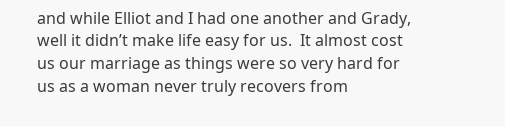and while Elliot and I had one another and Grady, well it didn’t make life easy for us.  It almost cost us our marriage as things were so very hard for us as a woman never truly recovers from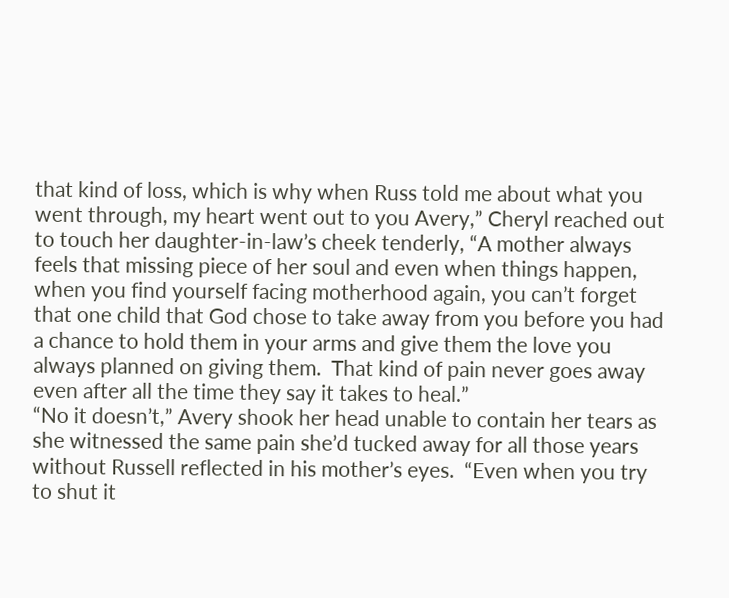that kind of loss, which is why when Russ told me about what you went through, my heart went out to you Avery,” Cheryl reached out to touch her daughter-in-law’s cheek tenderly, “A mother always feels that missing piece of her soul and even when things happen, when you find yourself facing motherhood again, you can’t forget that one child that God chose to take away from you before you had a chance to hold them in your arms and give them the love you always planned on giving them.  That kind of pain never goes away even after all the time they say it takes to heal.”
“No it doesn’t,” Avery shook her head unable to contain her tears as she witnessed the same pain she’d tucked away for all those years without Russell reflected in his mother’s eyes.  “Even when you try to shut it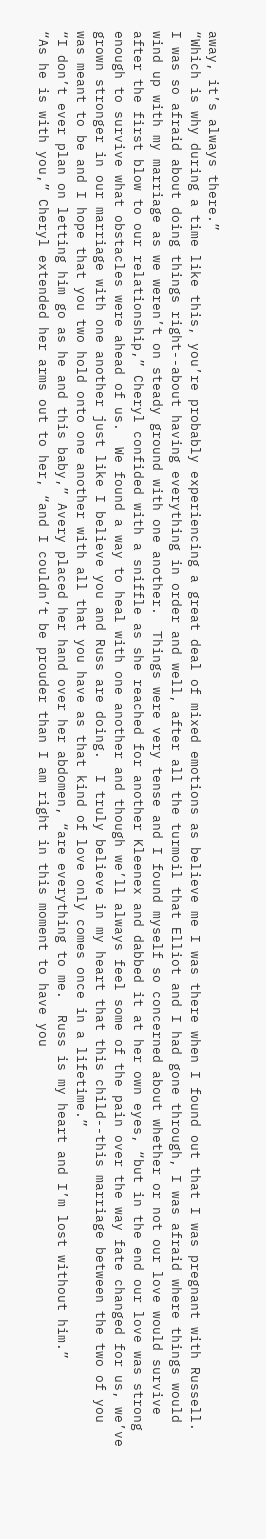away, it’s always there.”
“Which is why during a time like this, you’re probably experiencing a great deal of mixed emotions as believe me I was there when I found out that I was pregnant with Russell.  I was so afraid about doing things right--about having everything in order and well, after all the turmoil that Elliot and I had gone through, I was afraid where things would wind up with my marriage as we weren’t on steady ground with one another.  Things were very tense and I found myself so concerned about whether or not our love would survive after the first blow to our relationship,” Cheryl confided with a sniffle as she reached for another Kleenex and dabbed it at her own eyes, “but in the end our love was strong enough to survive what obstacles were ahead of us.  We found a way to heal with one another and though we’ll always feel some of the pain over the way fate changed for us, we’ve grown stronger in our marriage with one another just like I believe you and Russ are doing.  I truly believe in my heart that this child--this marriage between the two of you was meant to be and I hope that you two hold onto one another with all that you have as that kind of love only comes once in a lifetime.”
“I don’t ever plan on letting him go as he and this baby,” Avery placed her hand over her abdomen, “are everything to me.  Russ is my heart and I’m lost without him.”
“As he is with you,” Cheryl extended her arms out to her, “and I couldn’t be prouder than I am right in this moment to have you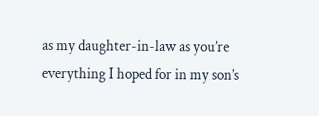as my daughter-in-law as you’re everything I hoped for in my son’s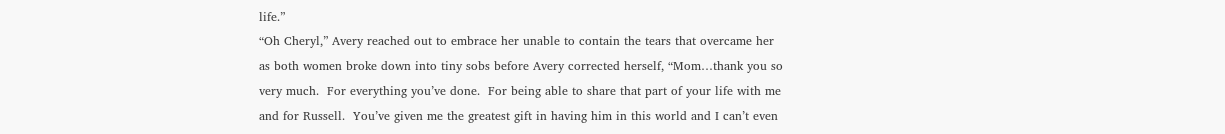life.”
“Oh Cheryl,” Avery reached out to embrace her unable to contain the tears that overcame her as both women broke down into tiny sobs before Avery corrected herself, “Mom…thank you so very much.  For everything you’ve done.  For being able to share that part of your life with me and for Russell.  You’ve given me the greatest gift in having him in this world and I can’t even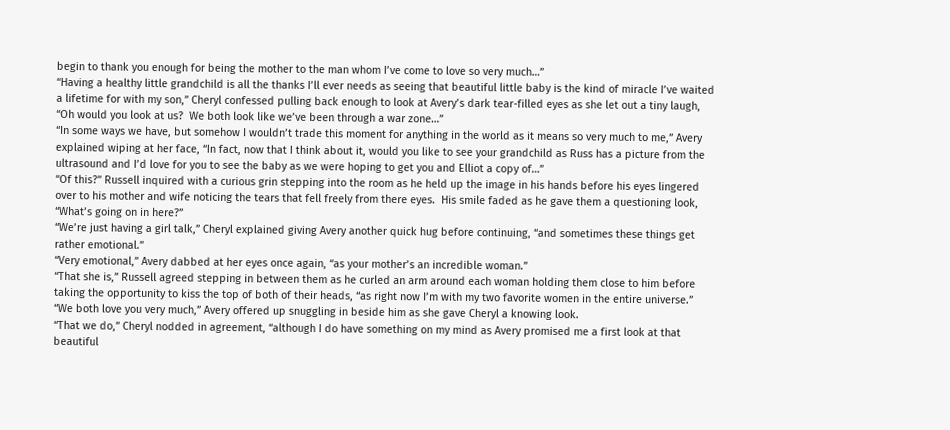begin to thank you enough for being the mother to the man whom I’ve come to love so very much…”
“Having a healthy little grandchild is all the thanks I’ll ever needs as seeing that beautiful little baby is the kind of miracle I’ve waited a lifetime for with my son,” Cheryl confessed pulling back enough to look at Avery’s dark tear-filled eyes as she let out a tiny laugh, “Oh would you look at us?  We both look like we’ve been through a war zone…”
“In some ways we have, but somehow I wouldn’t trade this moment for anything in the world as it means so very much to me,” Avery explained wiping at her face, “In fact, now that I think about it, would you like to see your grandchild as Russ has a picture from the ultrasound and I’d love for you to see the baby as we were hoping to get you and Elliot a copy of…”
“Of this?” Russell inquired with a curious grin stepping into the room as he held up the image in his hands before his eyes lingered over to his mother and wife noticing the tears that fell freely from there eyes.  His smile faded as he gave them a questioning look, “What’s going on in here?”
“We’re just having a girl talk,” Cheryl explained giving Avery another quick hug before continuing, “and sometimes these things get rather emotional.”
“Very emotional,” Avery dabbed at her eyes once again, “as your mother’s an incredible woman.”
“That she is,” Russell agreed stepping in between them as he curled an arm around each woman holding them close to him before taking the opportunity to kiss the top of both of their heads, “as right now I’m with my two favorite women in the entire universe.”
“We both love you very much,” Avery offered up snuggling in beside him as she gave Cheryl a knowing look.
“That we do,” Cheryl nodded in agreement, “although I do have something on my mind as Avery promised me a first look at that beautiful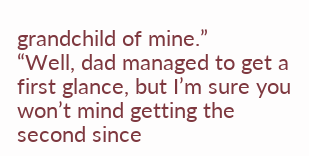grandchild of mine.”
“Well, dad managed to get a first glance, but I’m sure you won’t mind getting the second since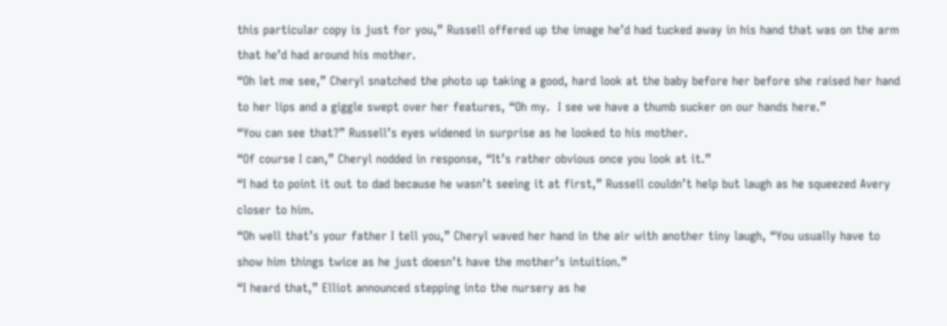this particular copy is just for you,” Russell offered up the image he’d had tucked away in his hand that was on the arm that he’d had around his mother.
“Oh let me see,” Cheryl snatched the photo up taking a good, hard look at the baby before her before she raised her hand to her lips and a giggle swept over her features, “Oh my.  I see we have a thumb sucker on our hands here.”
“You can see that?” Russell’s eyes widened in surprise as he looked to his mother.
“Of course I can,” Cheryl nodded in response, “It’s rather obvious once you look at it.”
“I had to point it out to dad because he wasn’t seeing it at first,” Russell couldn’t help but laugh as he squeezed Avery closer to him.
“Oh well that’s your father I tell you,” Cheryl waved her hand in the air with another tiny laugh, “You usually have to show him things twice as he just doesn’t have the mother’s intuition.”
“I heard that,” Elliot announced stepping into the nursery as he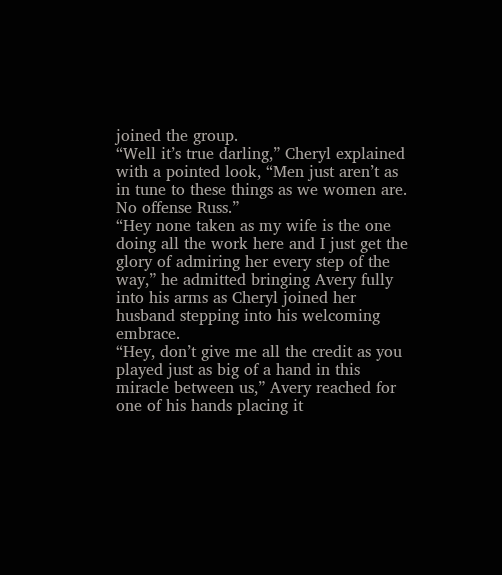joined the group.
“Well it’s true darling,” Cheryl explained with a pointed look, “Men just aren’t as in tune to these things as we women are.  No offense Russ.”
“Hey none taken as my wife is the one doing all the work here and I just get the glory of admiring her every step of the way,” he admitted bringing Avery fully into his arms as Cheryl joined her husband stepping into his welcoming embrace.
“Hey, don’t give me all the credit as you played just as big of a hand in this miracle between us,” Avery reached for one of his hands placing it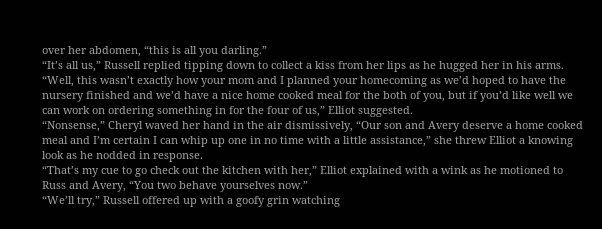over her abdomen, “this is all you darling.”
“It’s all us,” Russell replied tipping down to collect a kiss from her lips as he hugged her in his arms.
“Well, this wasn’t exactly how your mom and I planned your homecoming as we’d hoped to have the nursery finished and we’d have a nice home cooked meal for the both of you, but if you’d like well we can work on ordering something in for the four of us,” Elliot suggested.
“Nonsense,” Cheryl waved her hand in the air dismissively, “Our son and Avery deserve a home cooked meal and I’m certain I can whip up one in no time with a little assistance,” she threw Elliot a knowing look as he nodded in response.
“That’s my cue to go check out the kitchen with her,” Elliot explained with a wink as he motioned to Russ and Avery, “You two behave yourselves now.”
“We’ll try,” Russell offered up with a goofy grin watching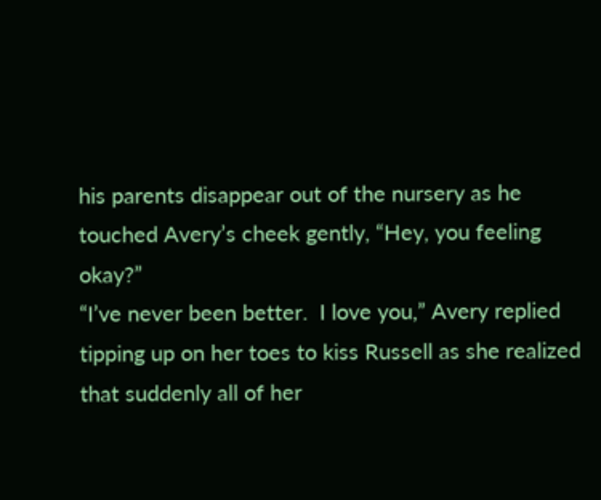his parents disappear out of the nursery as he touched Avery’s cheek gently, “Hey, you feeling okay?”
“I’ve never been better.  I love you,” Avery replied tipping up on her toes to kiss Russell as she realized that suddenly all of her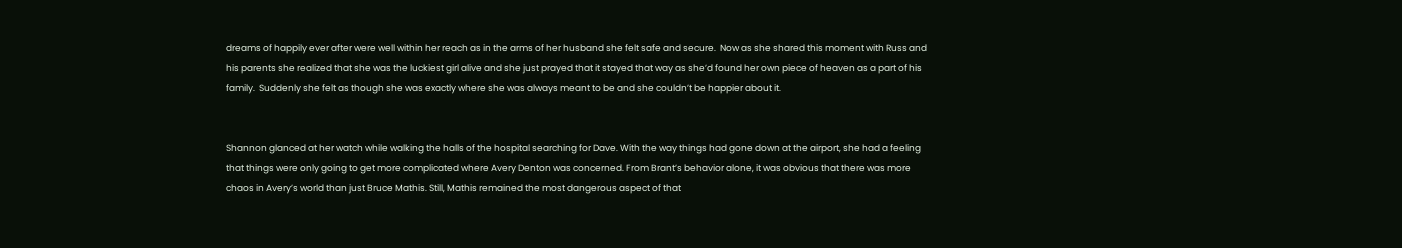dreams of happily ever after were well within her reach as in the arms of her husband she felt safe and secure.  Now as she shared this moment with Russ and his parents she realized that she was the luckiest girl alive and she just prayed that it stayed that way as she’d found her own piece of heaven as a part of his family.  Suddenly she felt as though she was exactly where she was always meant to be and she couldn’t be happier about it.


Shannon glanced at her watch while walking the halls of the hospital searching for Dave. With the way things had gone down at the airport, she had a feeling that things were only going to get more complicated where Avery Denton was concerned. From Brant’s behavior alone, it was obvious that there was more chaos in Avery’s world than just Bruce Mathis. Still, Mathis remained the most dangerous aspect of that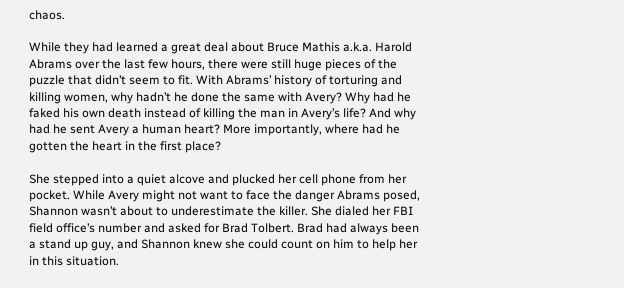chaos.

While they had learned a great deal about Bruce Mathis a.k.a. Harold Abrams over the last few hours, there were still huge pieces of the puzzle that didn’t seem to fit. With Abrams’ history of torturing and killing women, why hadn’t he done the same with Avery? Why had he faked his own death instead of killing the man in Avery’s life? And why had he sent Avery a human heart? More importantly, where had he gotten the heart in the first place?

She stepped into a quiet alcove and plucked her cell phone from her pocket. While Avery might not want to face the danger Abrams posed, Shannon wasn’t about to underestimate the killer. She dialed her FBI field office’s number and asked for Brad Tolbert. Brad had always been a stand up guy, and Shannon knew she could count on him to help her in this situation.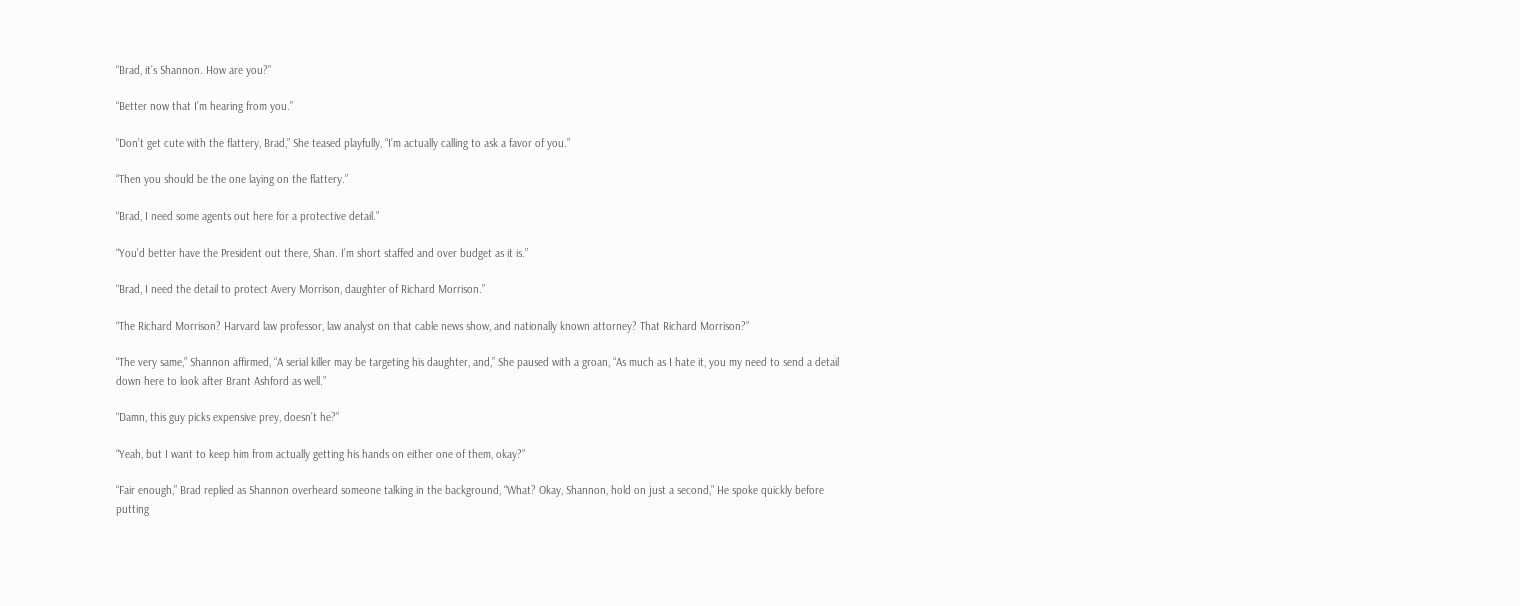“Brad, it’s Shannon. How are you?”

“Better now that I’m hearing from you.”

“Don’t get cute with the flattery, Brad,” She teased playfully, “I’m actually calling to ask a favor of you.”

“Then you should be the one laying on the flattery.”

“Brad, I need some agents out here for a protective detail.”

“You’d better have the President out there, Shan. I’m short staffed and over budget as it is.”

“Brad, I need the detail to protect Avery Morrison, daughter of Richard Morrison.”

“The Richard Morrison? Harvard law professor, law analyst on that cable news show, and nationally known attorney? That Richard Morrison?”

“The very same,” Shannon affirmed, “A serial killer may be targeting his daughter, and,” She paused with a groan, “As much as I hate it, you my need to send a detail down here to look after Brant Ashford as well.”

“Damn, this guy picks expensive prey, doesn’t he?”

“Yeah, but I want to keep him from actually getting his hands on either one of them, okay?”

“Fair enough,” Brad replied as Shannon overheard someone talking in the background, “What? Okay, Shannon, hold on just a second,” He spoke quickly before putting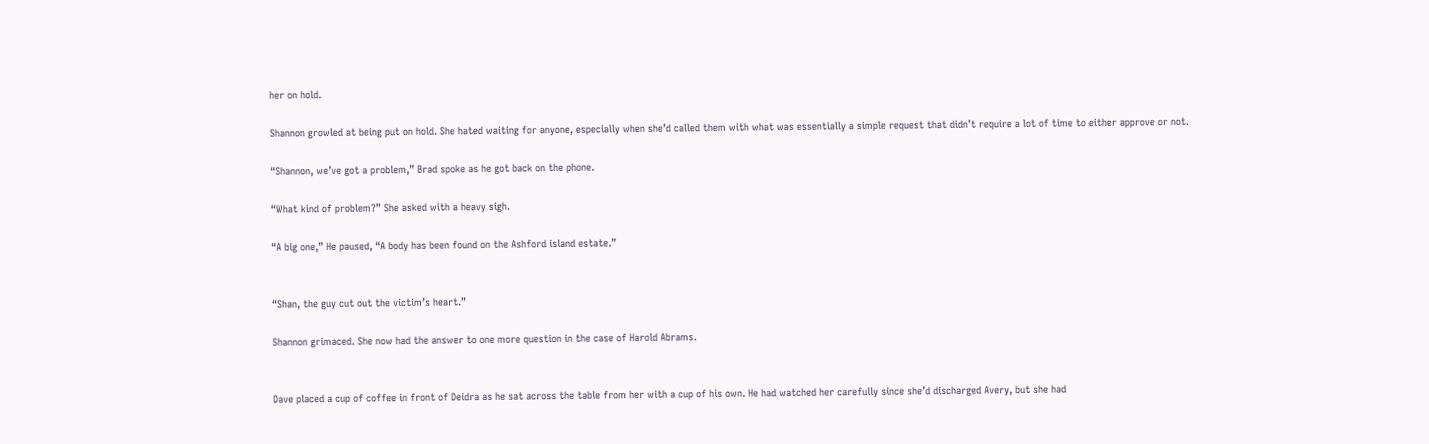her on hold.

Shannon growled at being put on hold. She hated waiting for anyone, especially when she’d called them with what was essentially a simple request that didn’t require a lot of time to either approve or not.

“Shannon, we’ve got a problem,” Brad spoke as he got back on the phone.

“What kind of problem?” She asked with a heavy sigh.

“A big one,” He paused, “A body has been found on the Ashford island estate.”


“Shan, the guy cut out the victim’s heart.”

Shannon grimaced. She now had the answer to one more question in the case of Harold Abrams.


Dave placed a cup of coffee in front of Deidra as he sat across the table from her with a cup of his own. He had watched her carefully since she’d discharged Avery, but she had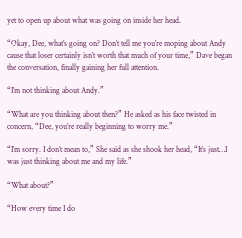yet to open up about what was going on inside her head.

“Okay, Dee, what’s going on? Don’t tell me you’re moping about Andy cause that loser certainly isn’t worth that much of your time,” Dave began the conversation, finally gaining her full attention.

“I’m not thinking about Andy.”

“What are you thinking about then?” He asked as his face twisted in concern, “Dee, you’re really beginning to worry me.”

“I’m sorry. I don’t mean to,” She said as she shook her head, “It’s just…I was just thinking about me and my life.”

“What about?”

“How every time I do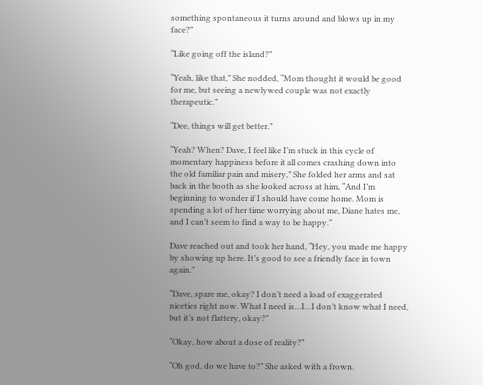something spontaneous it turns around and blows up in my face?”

“Like going off the island?”

“Yeah, like that,” She nodded, “Mom thought it would be good for me, but seeing a newlywed couple was not exactly therapeutic.”

“Dee, things will get better.”

“Yeah? When? Dave, I feel like I’m stuck in this cycle of momentary happiness before it all comes crashing down into the old familiar pain and misery,” She folded her arms and sat back in the booth as she looked across at him, “And I’m beginning to wonder if I should have come home. Mom is spending a lot of her time worrying about me, Diane hates me, and I can’t seem to find a way to be happy.”

Dave reached out and took her hand, “Hey, you made me happy by showing up here. It’s good to see a friendly face in town again.”

“Dave, spare me, okay? I don’t need a load of exaggerated niceties right now. What I need is…I…I don’t know what I need, but it’s not flattery, okay?”

“Okay, how about a dose of reality?”

“Oh god, do we have to?” She asked with a frown.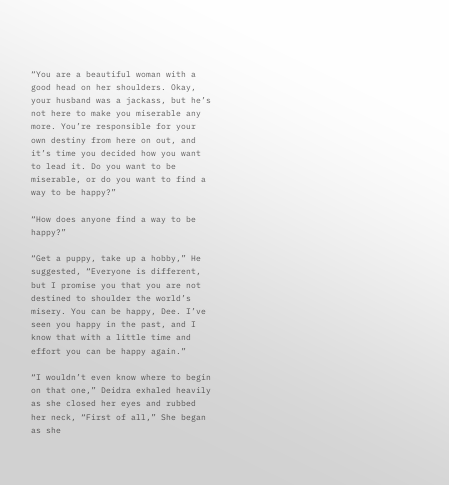“You are a beautiful woman with a good head on her shoulders. Okay, your husband was a jackass, but he’s not here to make you miserable any more. You’re responsible for your own destiny from here on out, and it’s time you decided how you want to lead it. Do you want to be miserable, or do you want to find a way to be happy?”

“How does anyone find a way to be happy?”

“Get a puppy, take up a hobby,” He suggested, “Everyone is different, but I promise you that you are not destined to shoulder the world’s misery. You can be happy, Dee. I’ve seen you happy in the past, and I know that with a little time and effort you can be happy again.”

“I wouldn’t even know where to begin on that one,” Deidra exhaled heavily as she closed her eyes and rubbed her neck, “First of all,” She began as she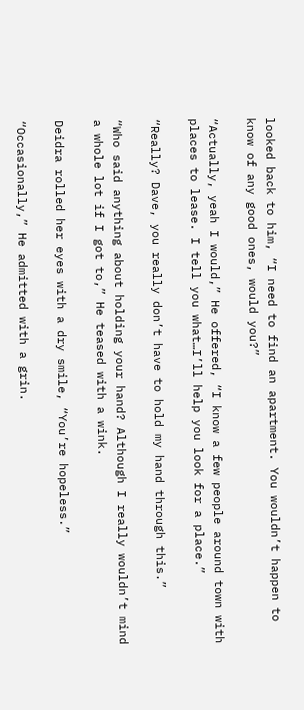looked back to him, “I need to find an apartment. You wouldn’t happen to know of any good ones, would you?”

“Actually, yeah I would,” He offered, “I know a few people around town with places to lease. I tell you what…I’ll help you look for a place.”

“Really? Dave, you really don’t have to hold my hand through this.”

“Who said anything about holding your hand? Although I really wouldn’t mind a whole lot if I got to,” He teased with a wink.

Deidra rolled her eyes with a dry smile, “You’re hopeless.”

“Occasionally,” He admitted with a grin.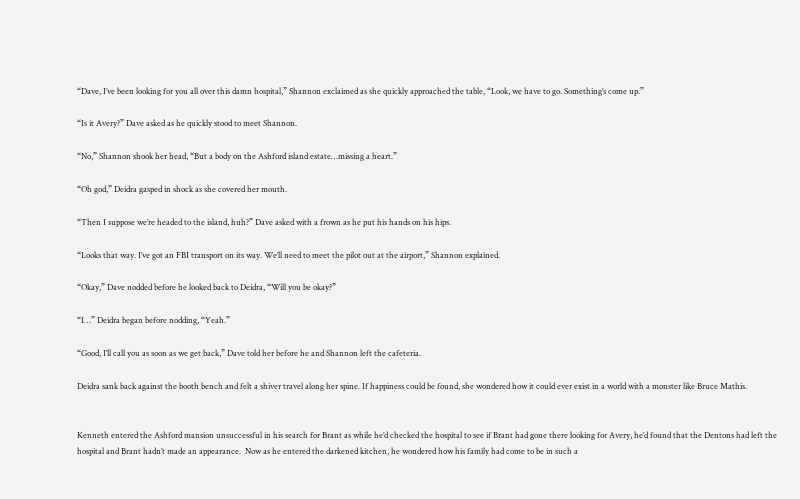“Dave, I’ve been looking for you all over this damn hospital,” Shannon exclaimed as she quickly approached the table, “Look, we have to go. Something’s come up.”

“Is it Avery?” Dave asked as he quickly stood to meet Shannon.

“No,” Shannon shook her head, “But a body on the Ashford island estate…missing a heart.”

“Oh god,” Deidra gasped in shock as she covered her mouth.

“Then I suppose we’re headed to the island, huh?” Dave asked with a frown as he put his hands on his hips.

“Looks that way. I’ve got an FBI transport on its way. We’ll need to meet the pilot out at the airport,” Shannon explained.

“Okay,” Dave nodded before he looked back to Deidra, “Will you be okay?”

“I…” Deidra began before nodding, “Yeah.”

“Good, I’ll call you as soon as we get back,” Dave told her before he and Shannon left the cafeteria.

Deidra sank back against the booth bench and felt a shiver travel along her spine. If happiness could be found, she wondered how it could ever exist in a world with a monster like Bruce Mathis.


Kenneth entered the Ashford mansion unsuccessful in his search for Brant as while he’d checked the hospital to see if Brant had gone there looking for Avery, he’d found that the Dentons had left the hospital and Brant hadn’t made an appearance.  Now as he entered the darkened kitchen, he wondered how his family had come to be in such a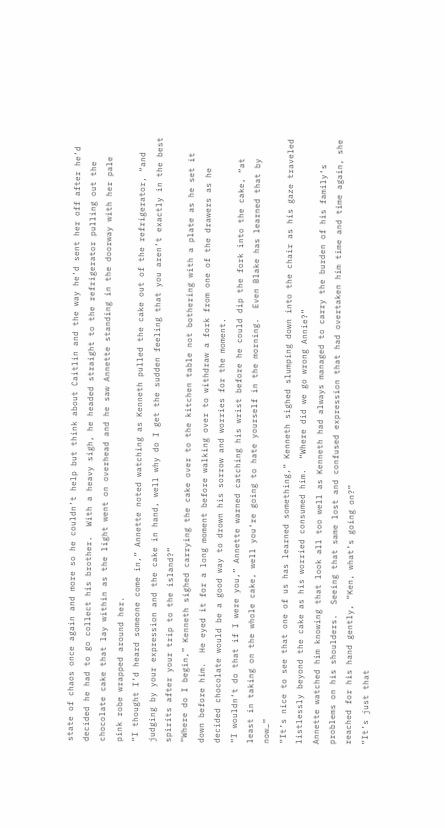state of chaos once again and more so he couldn’t help but think about Caitlin and the way he’d sent her off after he’d decided he had to go collect his brother.  With a heavy sigh, he headed straight to the refrigerator pulling out the chocolate cake that lay within as the light went on overhead and he saw Annette standing in the doorway with her pale pink robe wrapped around her.
“I thought I’d heard someone come in,” Annette noted watching as Kenneth pulled the cake out of the refrigerator, “and judging by your expression and the cake in hand, well why do I get the sudden feeling that you aren’t exactly in the best spirits after your trip to the island?”
“Where do I begin,” Kenneth sighed carrying the cake over to the kitchen table not bothering with a plate as he set it down before him.  He eyed it for a long moment before walking over to withdraw a fork from one of the drawers as he decided chocolate would be a good way to drown his sorrow and worries for the moment.
“I wouldn’t do that if I were you,” Annette warned catching his wrist before he could dip the fork into the cake, “at least in taking on the whole cake, well you’re going to hate yourself in the morning.  Even Blake has learned that by now…”
“It’s nice to see that one of us has learned something,” Kenneth sighed slumping down into the chair as his gaze traveled listlessly beyond the cake as his worried consumed him.  “Where did we go wrong Annie?”
Annette watched him knowing that look all too well as Kenneth had always managed to carry the burden of his family’s problems on his shoulders.  Seeing that same lost and confused expression that had overtaken him time and time again, she reached for his hand gently, “Ken, what’s going on?”
“It’s just that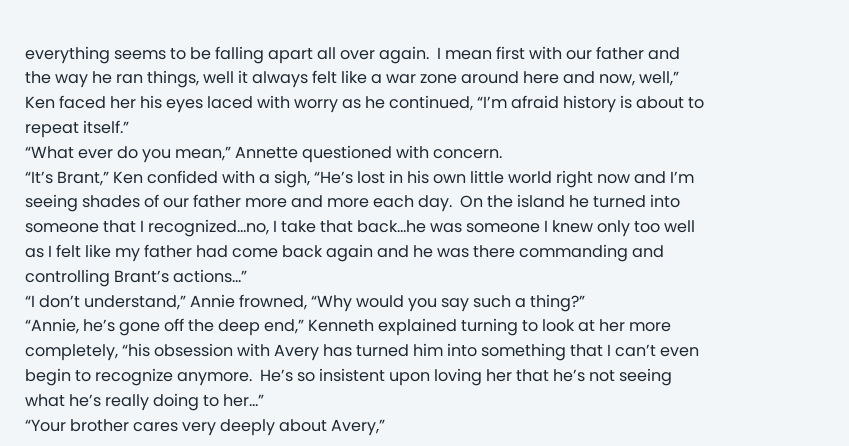everything seems to be falling apart all over again.  I mean first with our father and the way he ran things, well it always felt like a war zone around here and now, well,” Ken faced her his eyes laced with worry as he continued, “I’m afraid history is about to repeat itself.”
“What ever do you mean,” Annette questioned with concern.
“It’s Brant,” Ken confided with a sigh, “He’s lost in his own little world right now and I’m seeing shades of our father more and more each day.  On the island he turned into someone that I recognized…no, I take that back…he was someone I knew only too well as I felt like my father had come back again and he was there commanding and controlling Brant’s actions…”
“I don’t understand,” Annie frowned, “Why would you say such a thing?”
“Annie, he’s gone off the deep end,” Kenneth explained turning to look at her more completely, “his obsession with Avery has turned him into something that I can’t even begin to recognize anymore.  He’s so insistent upon loving her that he’s not seeing what he’s really doing to her…”
“Your brother cares very deeply about Avery,”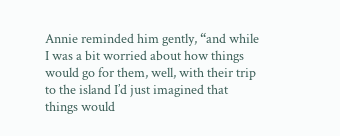Annie reminded him gently, “and while I was a bit worried about how things would go for them, well, with their trip to the island I’d just imagined that things would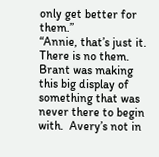only get better for them.”
“Annie, that’s just it.  There is no them.  Brant was making this big display of something that was never there to begin with.  Avery’s not in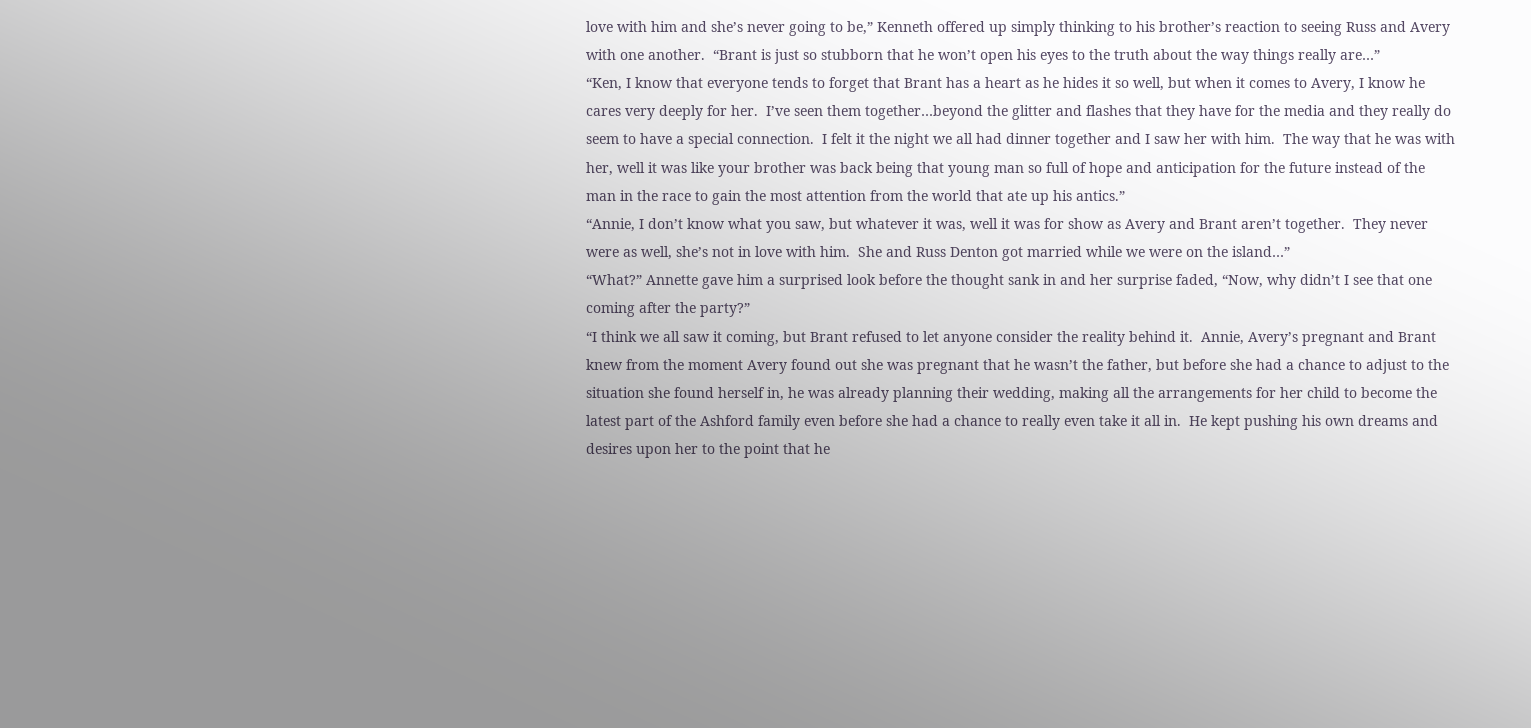love with him and she’s never going to be,” Kenneth offered up simply thinking to his brother’s reaction to seeing Russ and Avery with one another.  “Brant is just so stubborn that he won’t open his eyes to the truth about the way things really are…”
“Ken, I know that everyone tends to forget that Brant has a heart as he hides it so well, but when it comes to Avery, I know he cares very deeply for her.  I’ve seen them together…beyond the glitter and flashes that they have for the media and they really do seem to have a special connection.  I felt it the night we all had dinner together and I saw her with him.  The way that he was with her, well it was like your brother was back being that young man so full of hope and anticipation for the future instead of the man in the race to gain the most attention from the world that ate up his antics.”
“Annie, I don’t know what you saw, but whatever it was, well it was for show as Avery and Brant aren’t together.  They never were as well, she’s not in love with him.  She and Russ Denton got married while we were on the island…”
“What?” Annette gave him a surprised look before the thought sank in and her surprise faded, “Now, why didn’t I see that one coming after the party?”
“I think we all saw it coming, but Brant refused to let anyone consider the reality behind it.  Annie, Avery’s pregnant and Brant knew from the moment Avery found out she was pregnant that he wasn’t the father, but before she had a chance to adjust to the situation she found herself in, he was already planning their wedding, making all the arrangements for her child to become the latest part of the Ashford family even before she had a chance to really even take it all in.  He kept pushing his own dreams and desires upon her to the point that he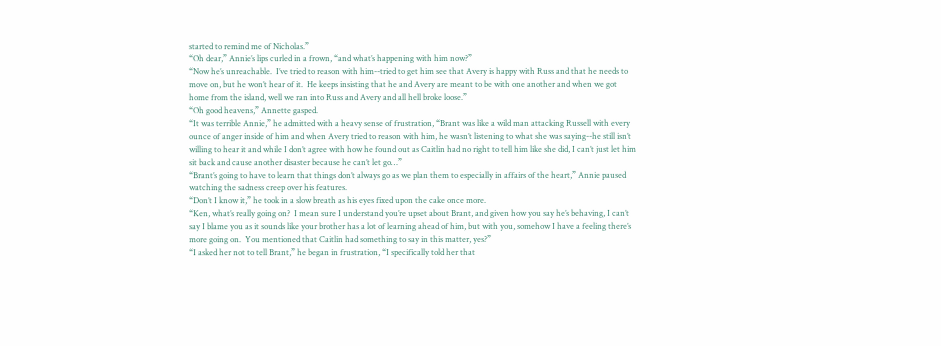started to remind me of Nicholas.”
“Oh dear,” Annie’s lips curled in a frown, “and what’s happening with him now?”
“Now he’s unreachable.  I’ve tried to reason with him--tried to get him see that Avery is happy with Russ and that he needs to move on, but he won’t hear of it.  He keeps insisting that he and Avery are meant to be with one another and when we got home from the island, well we ran into Russ and Avery and all hell broke loose.”
“Oh good heavens,” Annette gasped.
“It was terrible Annie,” he admitted with a heavy sense of frustration, “Brant was like a wild man attacking Russell with every ounce of anger inside of him and when Avery tried to reason with him, he wasn’t listening to what she was saying--he still isn’t willing to hear it and while I don’t agree with how he found out as Caitlin had no right to tell him like she did, I can’t just let him sit back and cause another disaster because he can’t let go…”
“Brant’s going to have to learn that things don’t always go as we plan them to especially in affairs of the heart,” Annie paused watching the sadness creep over his features.
“Don’t I know it,” he took in a slow breath as his eyes fixed upon the cake once more.
“Ken, what’s really going on?  I mean sure I understand you’re upset about Brant, and given how you say he’s behaving, I can’t say I blame you as it sounds like your brother has a lot of learning ahead of him, but with you, somehow I have a feeling there’s more going on.  You mentioned that Caitlin had something to say in this matter, yes?”
“I asked her not to tell Brant,” he began in frustration, “I specifically told her that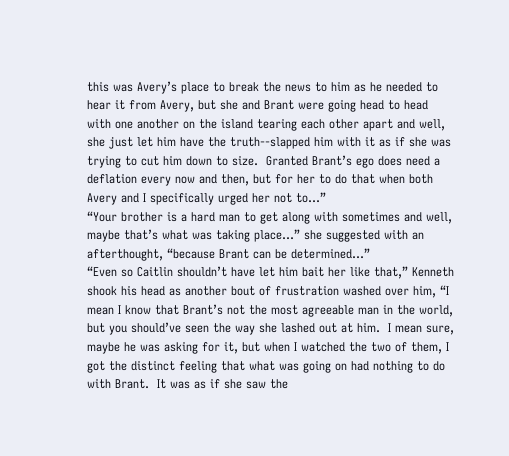this was Avery’s place to break the news to him as he needed to hear it from Avery, but she and Brant were going head to head with one another on the island tearing each other apart and well, she just let him have the truth--slapped him with it as if she was trying to cut him down to size.  Granted Brant’s ego does need a deflation every now and then, but for her to do that when both Avery and I specifically urged her not to…”
“Your brother is a hard man to get along with sometimes and well, maybe that’s what was taking place…” she suggested with an afterthought, “because Brant can be determined…”
“Even so Caitlin shouldn’t have let him bait her like that,” Kenneth shook his head as another bout of frustration washed over him, “I mean I know that Brant’s not the most agreeable man in the world, but you should’ve seen the way she lashed out at him.  I mean sure, maybe he was asking for it, but when I watched the two of them, I got the distinct feeling that what was going on had nothing to do with Brant.  It was as if she saw the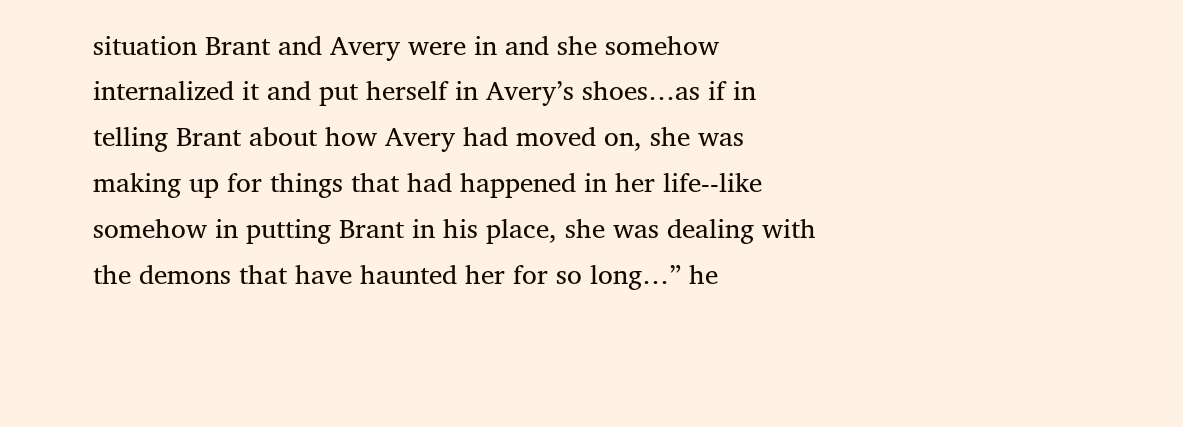situation Brant and Avery were in and she somehow internalized it and put herself in Avery’s shoes…as if in telling Brant about how Avery had moved on, she was making up for things that had happened in her life--like somehow in putting Brant in his place, she was dealing with the demons that have haunted her for so long…” he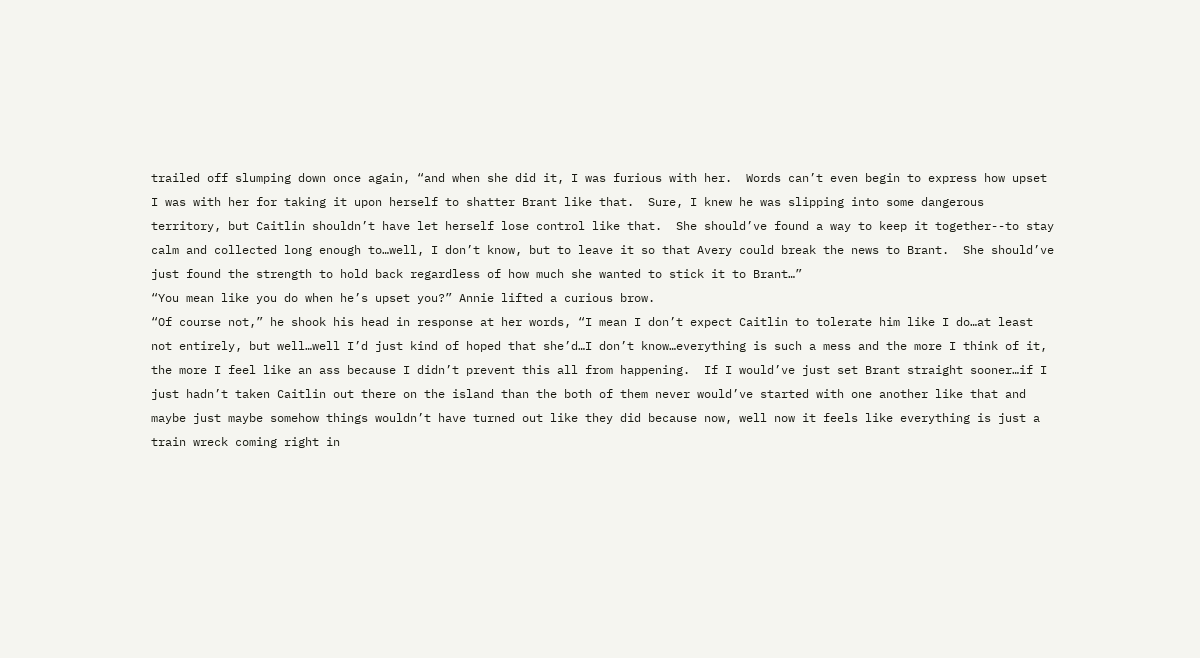trailed off slumping down once again, “and when she did it, I was furious with her.  Words can’t even begin to express how upset I was with her for taking it upon herself to shatter Brant like that.  Sure, I knew he was slipping into some dangerous territory, but Caitlin shouldn’t have let herself lose control like that.  She should’ve found a way to keep it together--to stay calm and collected long enough to…well, I don’t know, but to leave it so that Avery could break the news to Brant.  She should’ve just found the strength to hold back regardless of how much she wanted to stick it to Brant…”
“You mean like you do when he’s upset you?” Annie lifted a curious brow.
“Of course not,” he shook his head in response at her words, “I mean I don’t expect Caitlin to tolerate him like I do…at least not entirely, but well…well I’d just kind of hoped that she’d…I don’t know…everything is such a mess and the more I think of it, the more I feel like an ass because I didn’t prevent this all from happening.  If I would’ve just set Brant straight sooner…if I just hadn’t taken Caitlin out there on the island than the both of them never would’ve started with one another like that and maybe just maybe somehow things wouldn’t have turned out like they did because now, well now it feels like everything is just a train wreck coming right in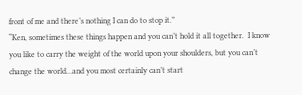front of me and there’s nothing I can do to stop it.”
“Ken, sometimes these things happen and you can’t hold it all together.  I know you like to carry the weight of the world upon your shoulders, but you can’t change the world…and you most certainly can’t start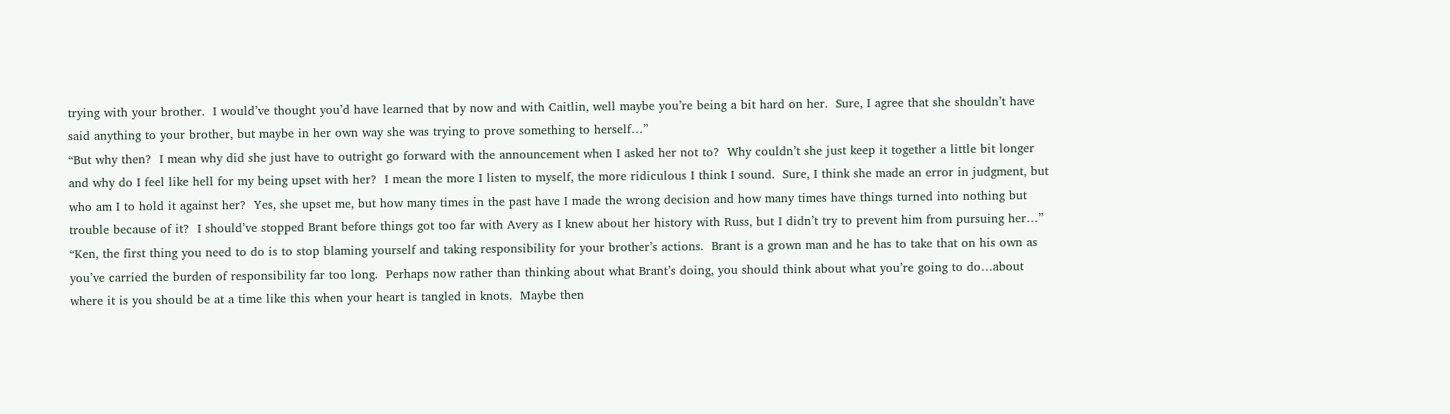trying with your brother.  I would’ve thought you’d have learned that by now and with Caitlin, well maybe you’re being a bit hard on her.  Sure, I agree that she shouldn’t have said anything to your brother, but maybe in her own way she was trying to prove something to herself…”
“But why then?  I mean why did she just have to outright go forward with the announcement when I asked her not to?  Why couldn’t she just keep it together a little bit longer and why do I feel like hell for my being upset with her?  I mean the more I listen to myself, the more ridiculous I think I sound.  Sure, I think she made an error in judgment, but who am I to hold it against her?  Yes, she upset me, but how many times in the past have I made the wrong decision and how many times have things turned into nothing but trouble because of it?  I should’ve stopped Brant before things got too far with Avery as I knew about her history with Russ, but I didn’t try to prevent him from pursuing her…”
“Ken, the first thing you need to do is to stop blaming yourself and taking responsibility for your brother’s actions.  Brant is a grown man and he has to take that on his own as you’ve carried the burden of responsibility far too long.  Perhaps now rather than thinking about what Brant’s doing, you should think about what you’re going to do…about where it is you should be at a time like this when your heart is tangled in knots.  Maybe then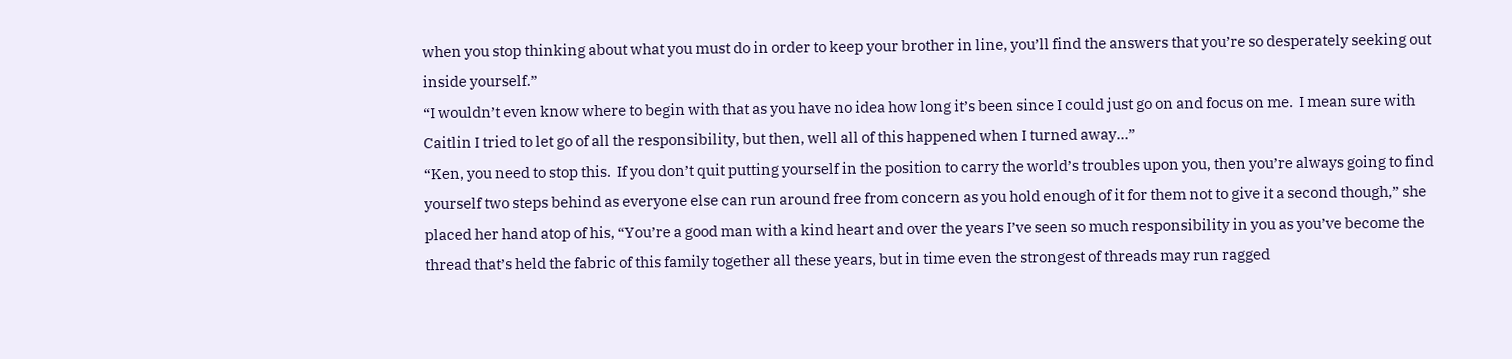when you stop thinking about what you must do in order to keep your brother in line, you’ll find the answers that you’re so desperately seeking out inside yourself.”
“I wouldn’t even know where to begin with that as you have no idea how long it’s been since I could just go on and focus on me.  I mean sure with Caitlin I tried to let go of all the responsibility, but then, well all of this happened when I turned away…”
“Ken, you need to stop this.  If you don’t quit putting yourself in the position to carry the world’s troubles upon you, then you’re always going to find yourself two steps behind as everyone else can run around free from concern as you hold enough of it for them not to give it a second though,” she placed her hand atop of his, “You’re a good man with a kind heart and over the years I’ve seen so much responsibility in you as you’ve become the thread that’s held the fabric of this family together all these years, but in time even the strongest of threads may run ragged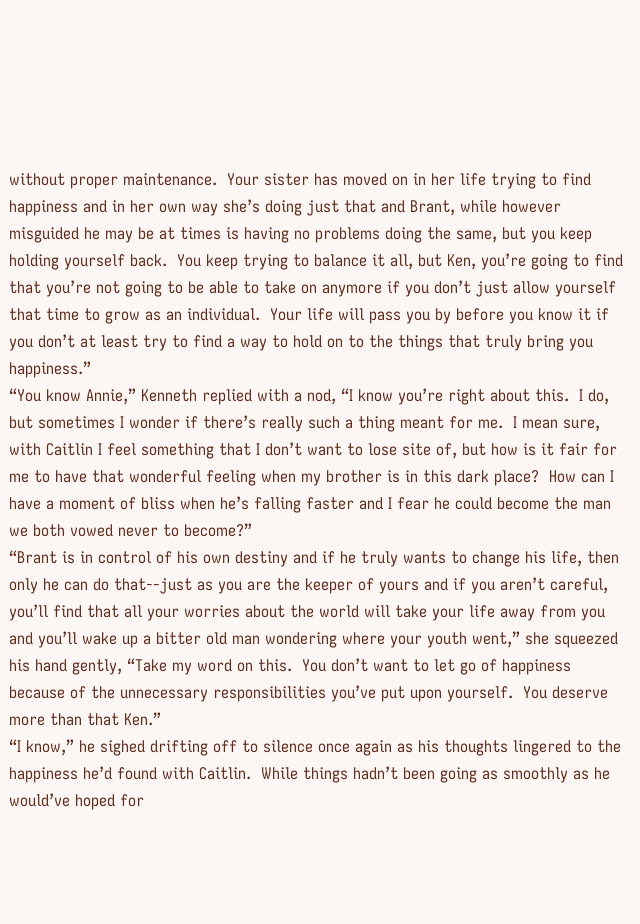without proper maintenance.  Your sister has moved on in her life trying to find happiness and in her own way she’s doing just that and Brant, while however misguided he may be at times is having no problems doing the same, but you keep holding yourself back.  You keep trying to balance it all, but Ken, you’re going to find that you’re not going to be able to take on anymore if you don’t just allow yourself that time to grow as an individual.  Your life will pass you by before you know it if you don’t at least try to find a way to hold on to the things that truly bring you happiness.”
“You know Annie,” Kenneth replied with a nod, “I know you’re right about this.  I do, but sometimes I wonder if there’s really such a thing meant for me.  I mean sure, with Caitlin I feel something that I don’t want to lose site of, but how is it fair for me to have that wonderful feeling when my brother is in this dark place?  How can I have a moment of bliss when he’s falling faster and I fear he could become the man we both vowed never to become?”
“Brant is in control of his own destiny and if he truly wants to change his life, then only he can do that--just as you are the keeper of yours and if you aren’t careful, you’ll find that all your worries about the world will take your life away from you and you’ll wake up a bitter old man wondering where your youth went,” she squeezed his hand gently, “Take my word on this.  You don’t want to let go of happiness because of the unnecessary responsibilities you’ve put upon yourself.  You deserve more than that Ken.”
“I know,” he sighed drifting off to silence once again as his thoughts lingered to the happiness he’d found with Caitlin.  While things hadn’t been going as smoothly as he would’ve hoped for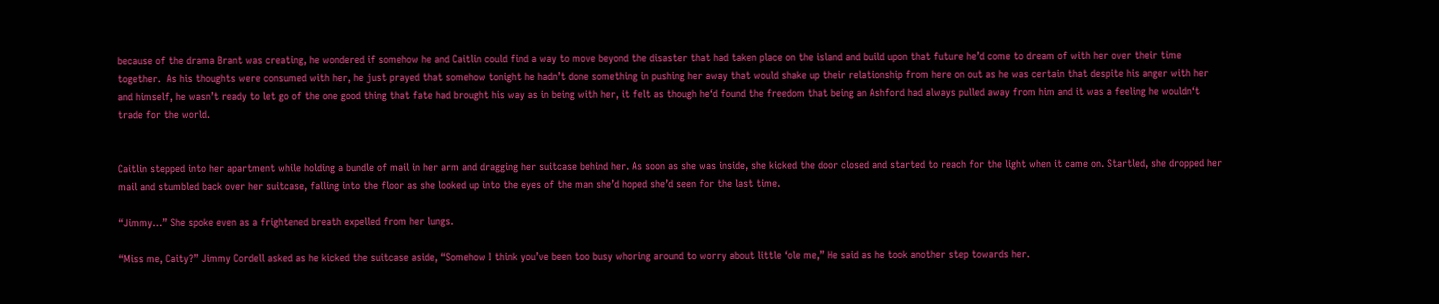because of the drama Brant was creating, he wondered if somehow he and Caitlin could find a way to move beyond the disaster that had taken place on the island and build upon that future he’d come to dream of with her over their time together.  As his thoughts were consumed with her, he just prayed that somehow tonight he hadn’t done something in pushing her away that would shake up their relationship from here on out as he was certain that despite his anger with her and himself, he wasn’t ready to let go of the one good thing that fate had brought his way as in being with her, it felt as though he‘d found the freedom that being an Ashford had always pulled away from him and it was a feeling he wouldn‘t trade for the world.


Caitlin stepped into her apartment while holding a bundle of mail in her arm and dragging her suitcase behind her. As soon as she was inside, she kicked the door closed and started to reach for the light when it came on. Startled, she dropped her mail and stumbled back over her suitcase, falling into the floor as she looked up into the eyes of the man she’d hoped she’d seen for the last time.

“Jimmy…” She spoke even as a frightened breath expelled from her lungs.

“Miss me, Caity?” Jimmy Cordell asked as he kicked the suitcase aside, “Somehow I think you’ve been too busy whoring around to worry about little ‘ole me,” He said as he took another step towards her.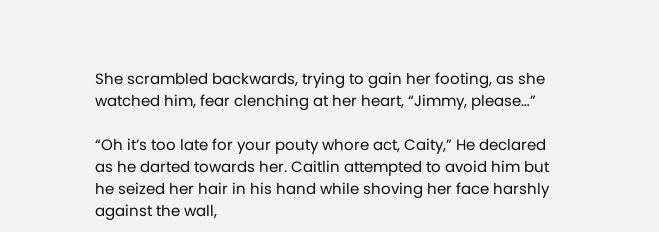She scrambled backwards, trying to gain her footing, as she watched him, fear clenching at her heart, “Jimmy, please…”

“Oh it’s too late for your pouty whore act, Caity,” He declared as he darted towards her. Caitlin attempted to avoid him but he seized her hair in his hand while shoving her face harshly against the wall,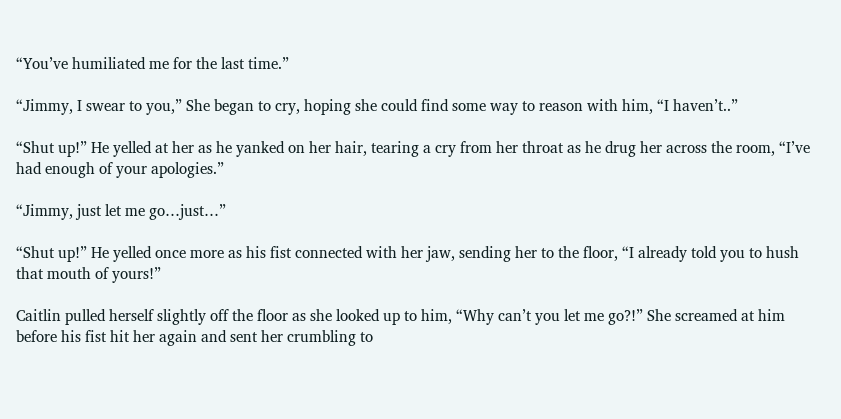“You’ve humiliated me for the last time.”

“Jimmy, I swear to you,” She began to cry, hoping she could find some way to reason with him, “I haven’t..”

“Shut up!” He yelled at her as he yanked on her hair, tearing a cry from her throat as he drug her across the room, “I’ve had enough of your apologies.”

“Jimmy, just let me go…just…”

“Shut up!” He yelled once more as his fist connected with her jaw, sending her to the floor, “I already told you to hush that mouth of yours!”

Caitlin pulled herself slightly off the floor as she looked up to him, “Why can’t you let me go?!” She screamed at him before his fist hit her again and sent her crumbling to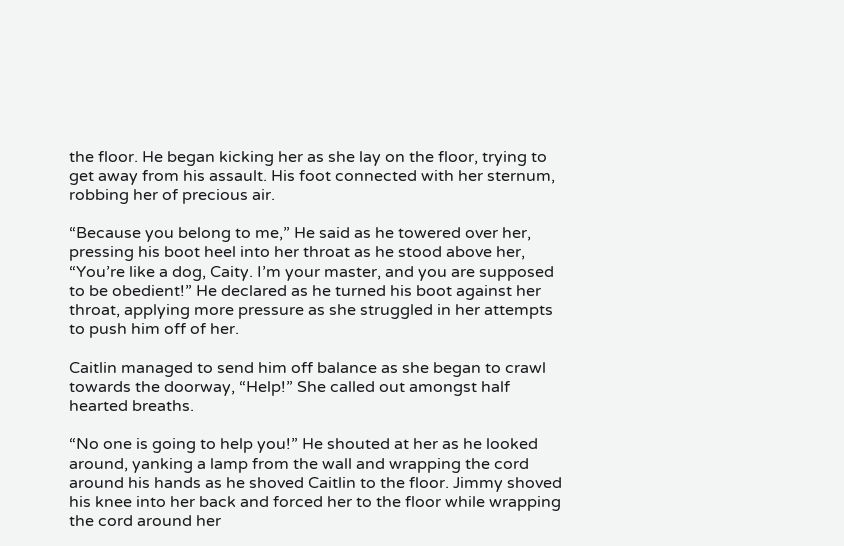the floor. He began kicking her as she lay on the floor, trying to get away from his assault. His foot connected with her sternum, robbing her of precious air.

“Because you belong to me,” He said as he towered over her, pressing his boot heel into her throat as he stood above her, “You’re like a dog, Caity. I’m your master, and you are supposed to be obedient!” He declared as he turned his boot against her throat, applying more pressure as she struggled in her attempts to push him off of her.

Caitlin managed to send him off balance as she began to crawl towards the doorway, “Help!” She called out amongst half hearted breaths.

“No one is going to help you!” He shouted at her as he looked around, yanking a lamp from the wall and wrapping the cord around his hands as he shoved Caitlin to the floor. Jimmy shoved his knee into her back and forced her to the floor while wrapping the cord around her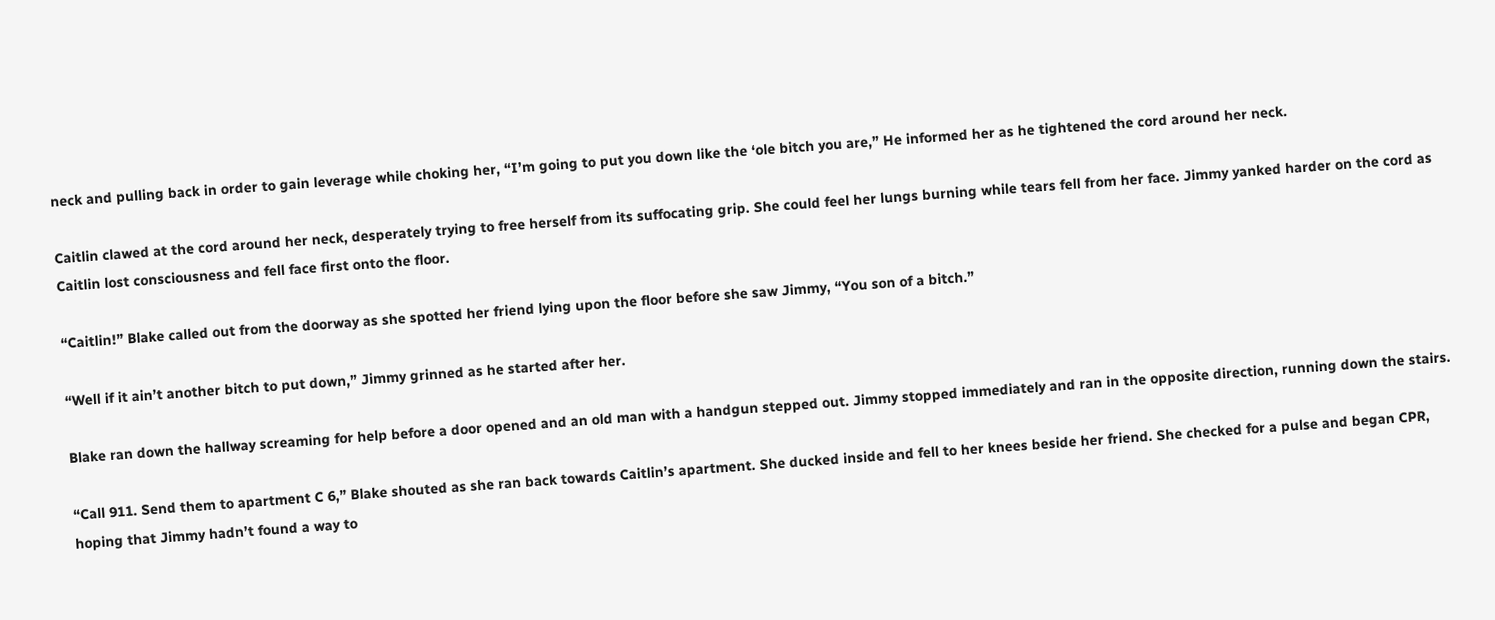neck and pulling back in order to gain leverage while choking her, “I’m going to put you down like the ‘ole bitch you are,” He informed her as he tightened the cord around her neck.

Caitlin clawed at the cord around her neck, desperately trying to free herself from its suffocating grip. She could feel her lungs burning while tears fell from her face. Jimmy yanked harder on the cord as Caitlin lost consciousness and fell face first onto the floor.

“Caitlin!” Blake called out from the doorway as she spotted her friend lying upon the floor before she saw Jimmy, “You son of a bitch.”

“Well if it ain’t another bitch to put down,” Jimmy grinned as he started after her.

Blake ran down the hallway screaming for help before a door opened and an old man with a handgun stepped out. Jimmy stopped immediately and ran in the opposite direction, running down the stairs.

“Call 911. Send them to apartment C 6,” Blake shouted as she ran back towards Caitlin’s apartment. She ducked inside and fell to her knees beside her friend. She checked for a pulse and began CPR, hoping that Jimmy hadn’t found a way to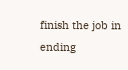finish the job in ending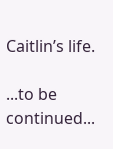Caitlin’s life.

...to be continued...